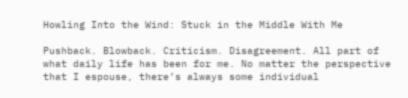Howling Into the Wind: Stuck in the Middle With Me

Pushback. Blowback. Criticism. Disagreement. All part of what daily life has been for me. No matter the perspective that I espouse, there’s always some individual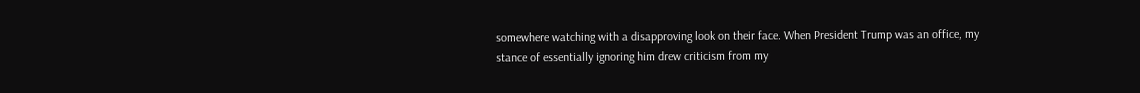somewhere watching with a disapproving look on their face. When President Trump was an office, my stance of essentially ignoring him drew criticism from my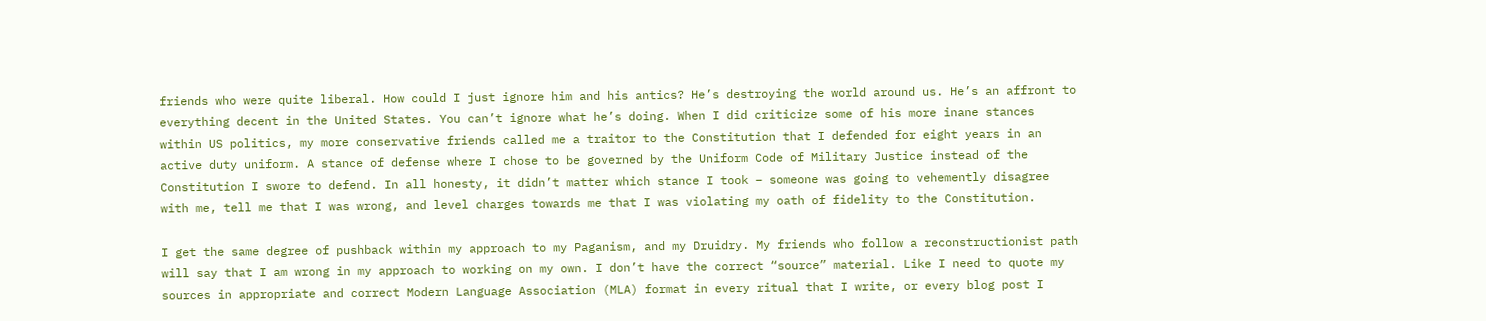friends who were quite liberal. How could I just ignore him and his antics? He’s destroying the world around us. He’s an affront to everything decent in the United States. You can’t ignore what he’s doing. When I did criticize some of his more inane stances within US politics, my more conservative friends called me a traitor to the Constitution that I defended for eight years in an active duty uniform. A stance of defense where I chose to be governed by the Uniform Code of Military Justice instead of the Constitution I swore to defend. In all honesty, it didn’t matter which stance I took – someone was going to vehemently disagree with me, tell me that I was wrong, and level charges towards me that I was violating my oath of fidelity to the Constitution.

I get the same degree of pushback within my approach to my Paganism, and my Druidry. My friends who follow a reconstructionist path will say that I am wrong in my approach to working on my own. I don’t have the correct “source” material. Like I need to quote my sources in appropriate and correct Modern Language Association (MLA) format in every ritual that I write, or every blog post I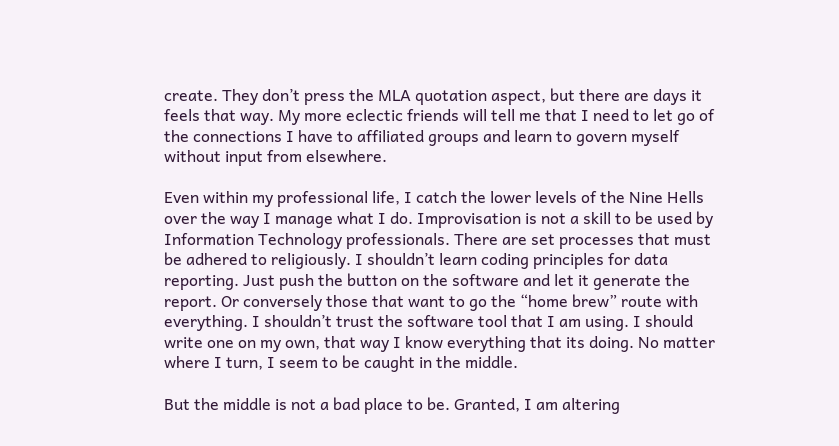create. They don’t press the MLA quotation aspect, but there are days it feels that way. My more eclectic friends will tell me that I need to let go of the connections I have to affiliated groups and learn to govern myself without input from elsewhere.

Even within my professional life, I catch the lower levels of the Nine Hells over the way I manage what I do. Improvisation is not a skill to be used by Information Technology professionals. There are set processes that must be adhered to religiously. I shouldn’t learn coding principles for data reporting. Just push the button on the software and let it generate the report. Or conversely those that want to go the “home brew” route with everything. I shouldn’t trust the software tool that I am using. I should write one on my own, that way I know everything that its doing. No matter where I turn, I seem to be caught in the middle.

But the middle is not a bad place to be. Granted, I am altering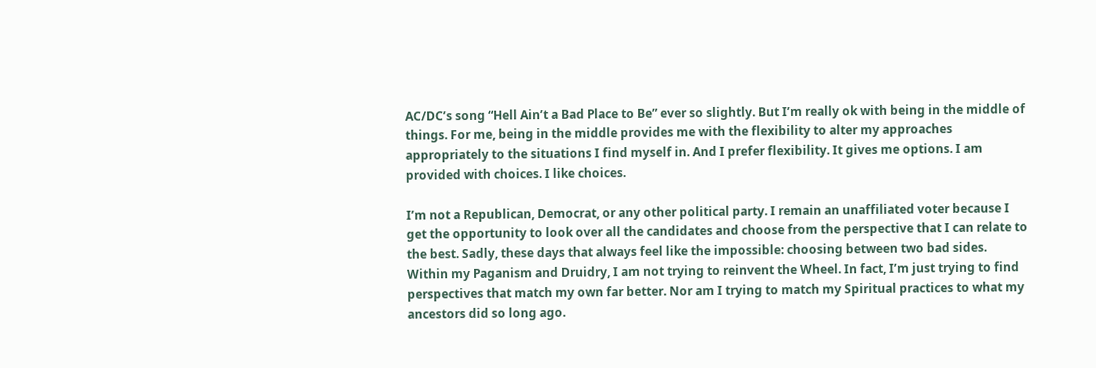AC/DC’s song “Hell Ain’t a Bad Place to Be” ever so slightly. But I’m really ok with being in the middle of things. For me, being in the middle provides me with the flexibility to alter my approaches appropriately to the situations I find myself in. And I prefer flexibility. It gives me options. I am provided with choices. I like choices.

I’m not a Republican, Democrat, or any other political party. I remain an unaffiliated voter because I get the opportunity to look over all the candidates and choose from the perspective that I can relate to the best. Sadly, these days that always feel like the impossible: choosing between two bad sides. Within my Paganism and Druidry, I am not trying to reinvent the Wheel. In fact, I’m just trying to find perspectives that match my own far better. Nor am I trying to match my Spiritual practices to what my ancestors did so long ago.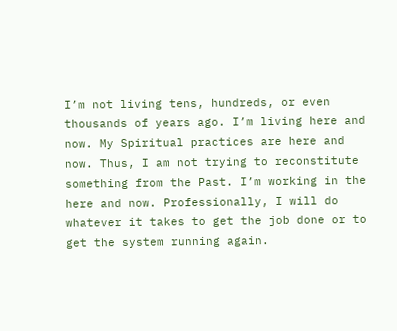I’m not living tens, hundreds, or even thousands of years ago. I’m living here and now. My Spiritual practices are here and now. Thus, I am not trying to reconstitute something from the Past. I’m working in the here and now. Professionally, I will do whatever it takes to get the job done or to get the system running again.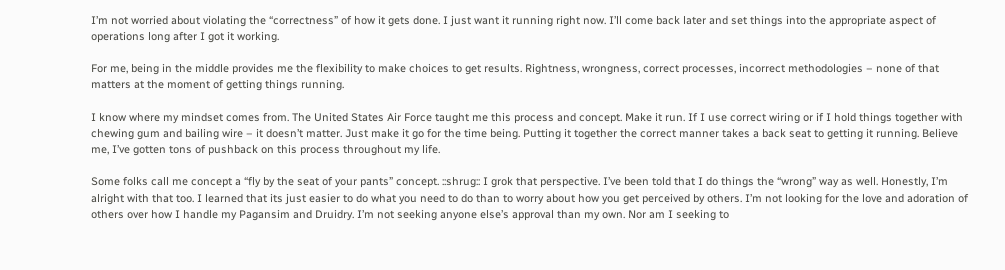I’m not worried about violating the “correctness” of how it gets done. I just want it running right now. I’ll come back later and set things into the appropriate aspect of operations long after I got it working.

For me, being in the middle provides me the flexibility to make choices to get results. Rightness, wrongness, correct processes, incorrect methodologies – none of that matters at the moment of getting things running.

I know where my mindset comes from. The United States Air Force taught me this process and concept. Make it run. If I use correct wiring or if I hold things together with chewing gum and bailing wire – it doesn’t matter. Just make it go for the time being. Putting it together the correct manner takes a back seat to getting it running. Believe me, I’ve gotten tons of pushback on this process throughout my life.

Some folks call me concept a “fly by the seat of your pants” concept. ::shrug:: I grok that perspective. I’ve been told that I do things the “wrong” way as well. Honestly, I’m alright with that too. I learned that its just easier to do what you need to do than to worry about how you get perceived by others. I’m not looking for the love and adoration of others over how I handle my Pagansim and Druidry. I’m not seeking anyone else’s approval than my own. Nor am I seeking to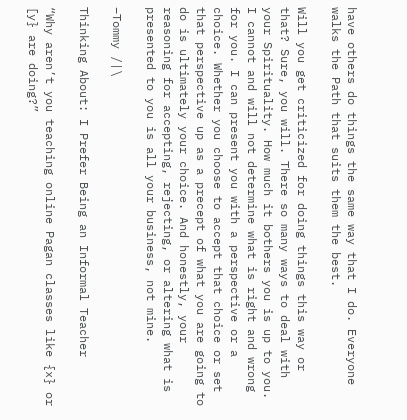have others do things the same way that I do. Everyone walks the Path that suits them the best.

Will you get criticized for doing things this way or that? Sure, you will. There so many ways to deal with your Spirituality. How much it bothers you is up to you. I cannot and will not determine what is right and wrong for you. I can present you with a perspective or a choice. Whether you choose to accept that choice or set that perspective up as a precept of what you are going to do is ultimately your choice. And honestly, your reasoning for accepting, rejecting, or altering what is presented to you is all your business, not mine.

–Tommy /|\

Thinking About: I Prefer Being an Informal Teacher

“Why aren’t you teaching online Pagan classes like {x} or [y} are doing?”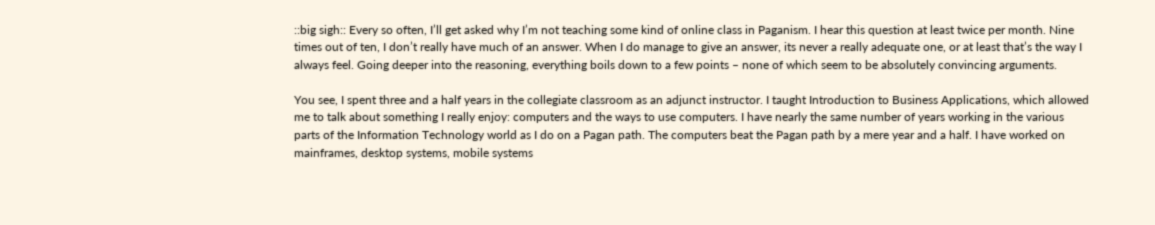::big sigh:: Every so often, I’ll get asked why I’m not teaching some kind of online class in Paganism. I hear this question at least twice per month. Nine times out of ten, I don’t really have much of an answer. When I do manage to give an answer, its never a really adequate one, or at least that’s the way I always feel. Going deeper into the reasoning, everything boils down to a few points – none of which seem to be absolutely convincing arguments.

You see, I spent three and a half years in the collegiate classroom as an adjunct instructor. I taught Introduction to Business Applications, which allowed me to talk about something I really enjoy: computers and the ways to use computers. I have nearly the same number of years working in the various parts of the Information Technology world as I do on a Pagan path. The computers beat the Pagan path by a mere year and a half. I have worked on mainframes, desktop systems, mobile systems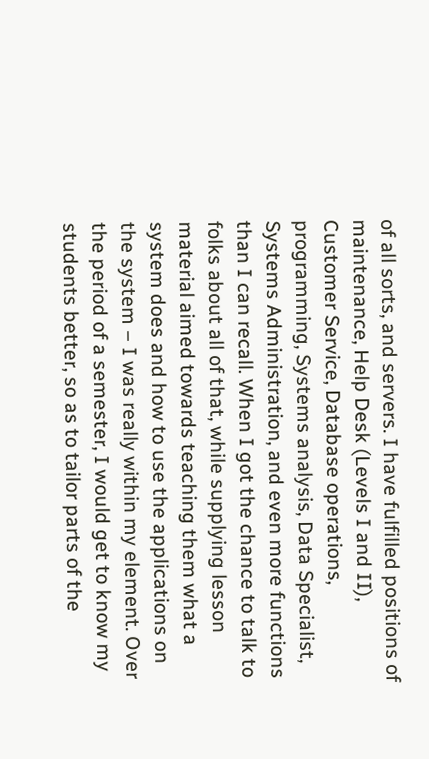of all sorts, and servers. I have fulfilled positions of maintenance, Help Desk (Levels I and II), Customer Service, Database operations, programming, Systems analysis, Data Specialist, Systems Administration, and even more functions than I can recall. When I got the chance to talk to folks about all of that, while supplying lesson material aimed towards teaching them what a system does and how to use the applications on the system – I was really within my element. Over the period of a semester, I would get to know my students better, so as to tailor parts of the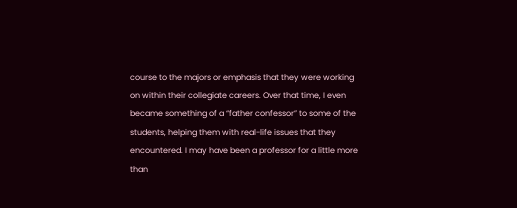course to the majors or emphasis that they were working on within their collegiate careers. Over that time, I even became something of a “father confessor” to some of the students, helping them with real-life issues that they encountered. I may have been a professor for a little more than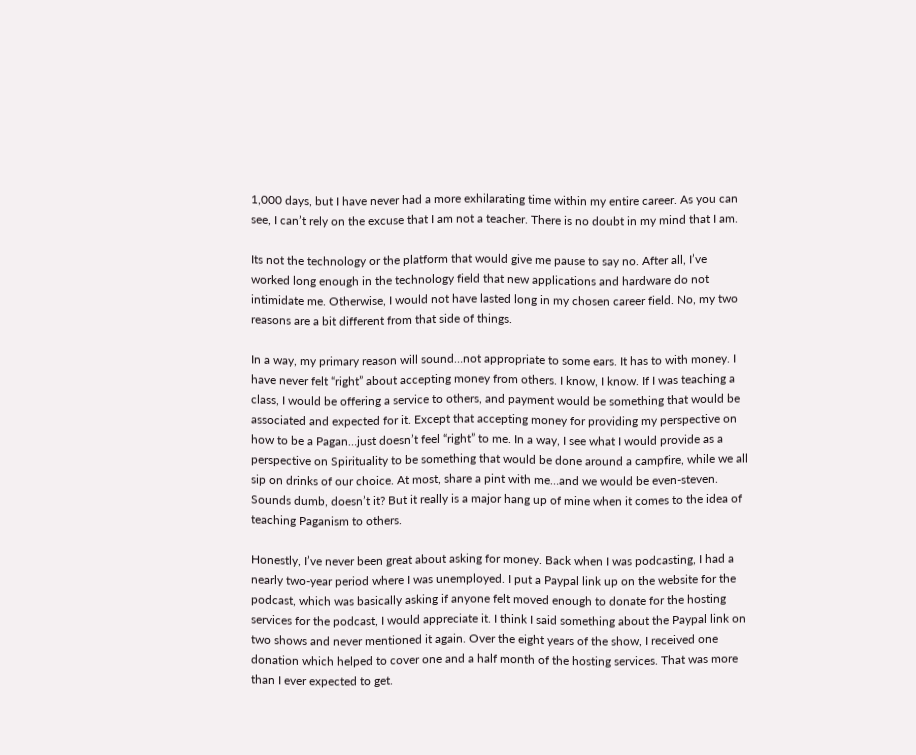1,000 days, but I have never had a more exhilarating time within my entire career. As you can see, I can’t rely on the excuse that I am not a teacher. There is no doubt in my mind that I am.

Its not the technology or the platform that would give me pause to say no. After all, I’ve worked long enough in the technology field that new applications and hardware do not intimidate me. Otherwise, I would not have lasted long in my chosen career field. No, my two reasons are a bit different from that side of things.

In a way, my primary reason will sound…not appropriate to some ears. It has to with money. I have never felt “right” about accepting money from others. I know, I know. If I was teaching a class, I would be offering a service to others, and payment would be something that would be associated and expected for it. Except that accepting money for providing my perspective on how to be a Pagan…just doesn’t feel “right” to me. In a way, I see what I would provide as a perspective on Spirituality to be something that would be done around a campfire, while we all sip on drinks of our choice. At most, share a pint with me…and we would be even-steven. Sounds dumb, doesn’t it? But it really is a major hang up of mine when it comes to the idea of teaching Paganism to others.

Honestly, I’ve never been great about asking for money. Back when I was podcasting, I had a nearly two-year period where I was unemployed. I put a Paypal link up on the website for the podcast, which was basically asking if anyone felt moved enough to donate for the hosting services for the podcast, I would appreciate it. I think I said something about the Paypal link on two shows and never mentioned it again. Over the eight years of the show, I received one donation which helped to cover one and a half month of the hosting services. That was more than I ever expected to get.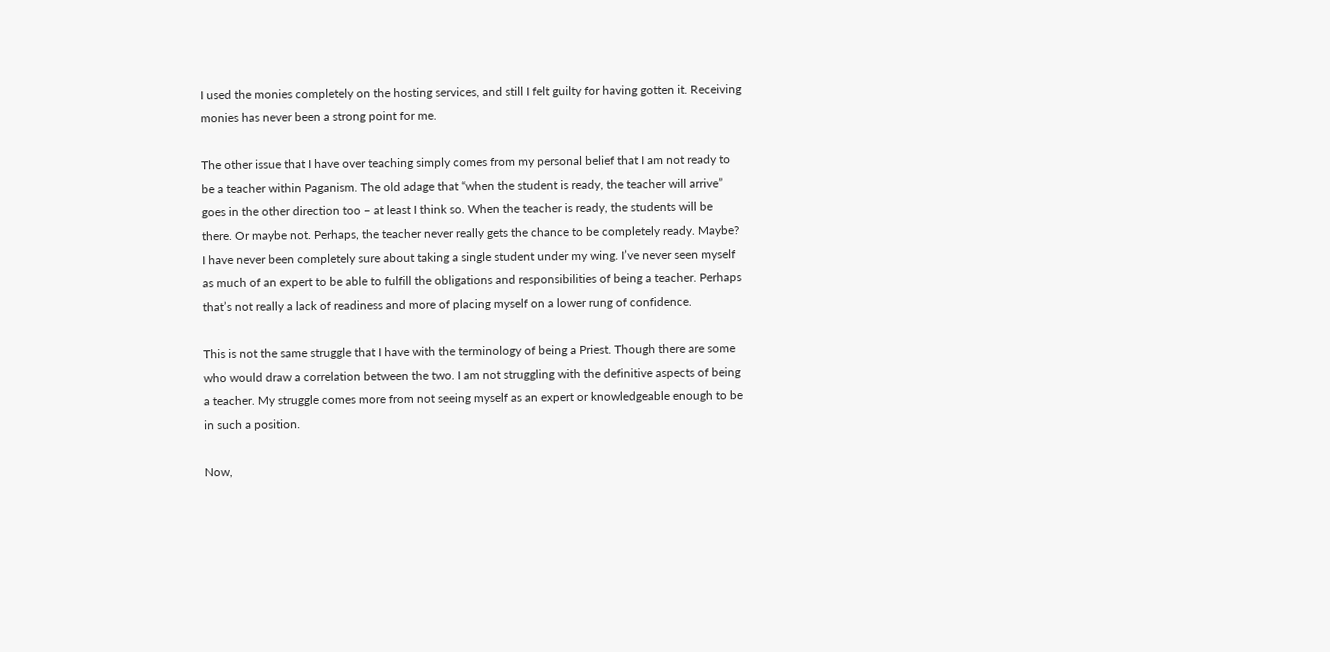I used the monies completely on the hosting services, and still I felt guilty for having gotten it. Receiving monies has never been a strong point for me.

The other issue that I have over teaching simply comes from my personal belief that I am not ready to be a teacher within Paganism. The old adage that “when the student is ready, the teacher will arrive” goes in the other direction too – at least I think so. When the teacher is ready, the students will be there. Or maybe not. Perhaps, the teacher never really gets the chance to be completely ready. Maybe? I have never been completely sure about taking a single student under my wing. I’ve never seen myself as much of an expert to be able to fulfill the obligations and responsibilities of being a teacher. Perhaps that’s not really a lack of readiness and more of placing myself on a lower rung of confidence.

This is not the same struggle that I have with the terminology of being a Priest. Though there are some who would draw a correlation between the two. I am not struggling with the definitive aspects of being a teacher. My struggle comes more from not seeing myself as an expert or knowledgeable enough to be in such a position.

Now,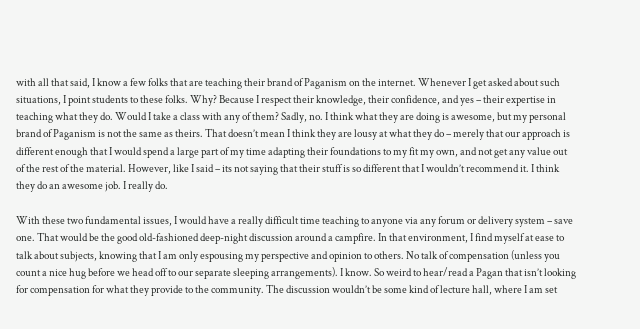with all that said, I know a few folks that are teaching their brand of Paganism on the internet. Whenever I get asked about such situations, I point students to these folks. Why? Because I respect their knowledge, their confidence, and yes – their expertise in teaching what they do. Would I take a class with any of them? Sadly, no. I think what they are doing is awesome, but my personal brand of Paganism is not the same as theirs. That doesn’t mean I think they are lousy at what they do – merely that our approach is different enough that I would spend a large part of my time adapting their foundations to my fit my own, and not get any value out of the rest of the material. However, like I said – its not saying that their stuff is so different that I wouldn’t recommend it. I think they do an awesome job. I really do.

With these two fundamental issues, I would have a really difficult time teaching to anyone via any forum or delivery system – save one. That would be the good old-fashioned deep-night discussion around a campfire. In that environment, I find myself at ease to talk about subjects, knowing that I am only espousing my perspective and opinion to others. No talk of compensation (unless you count a nice hug before we head off to our separate sleeping arrangements). I know. So weird to hear/read a Pagan that isn’t looking for compensation for what they provide to the community. The discussion wouldn’t be some kind of lecture hall, where I am set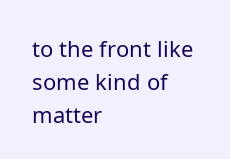to the front like some kind of matter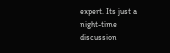expert. Its just a night-time discussion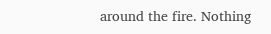around the fire. Nothing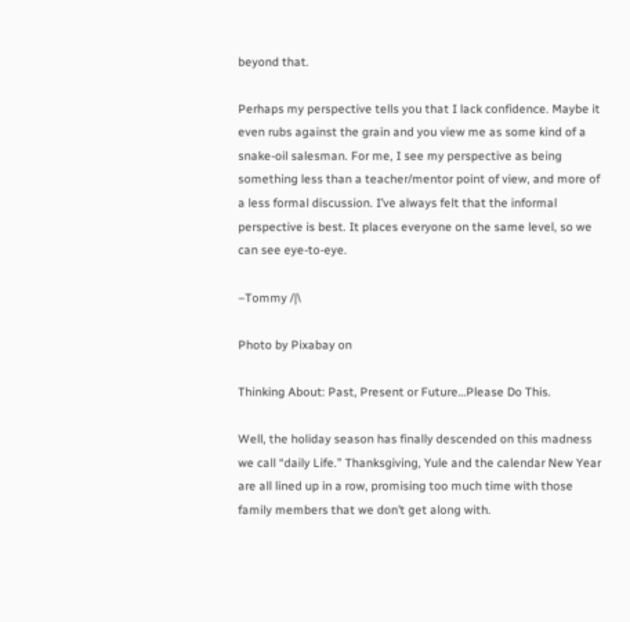beyond that.

Perhaps my perspective tells you that I lack confidence. Maybe it even rubs against the grain and you view me as some kind of a snake-oil salesman. For me, I see my perspective as being something less than a teacher/mentor point of view, and more of a less formal discussion. I’ve always felt that the informal perspective is best. It places everyone on the same level, so we can see eye-to-eye.

–Tommy /|\

Photo by Pixabay on

Thinking About: Past, Present or Future…Please Do This.

Well, the holiday season has finally descended on this madness we call “daily Life.” Thanksgiving, Yule and the calendar New Year are all lined up in a row, promising too much time with those family members that we don’t get along with.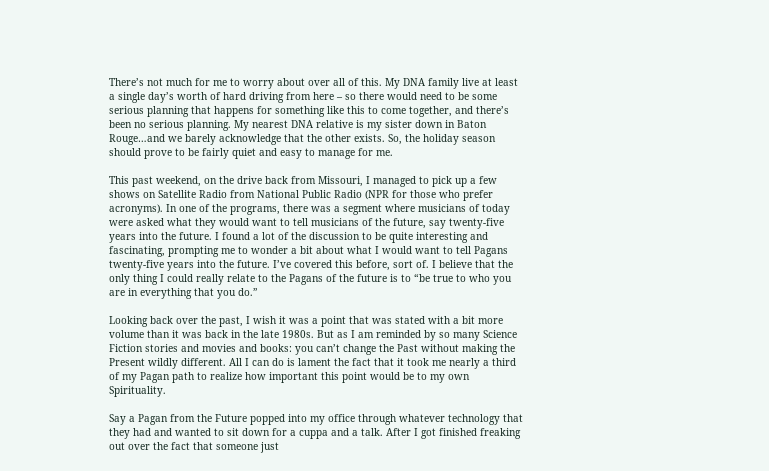There’s not much for me to worry about over all of this. My DNA family live at least a single day’s worth of hard driving from here – so there would need to be some serious planning that happens for something like this to come together, and there’s been no serious planning. My nearest DNA relative is my sister down in Baton Rouge…and we barely acknowledge that the other exists. So, the holiday season should prove to be fairly quiet and easy to manage for me.

This past weekend, on the drive back from Missouri, I managed to pick up a few shows on Satellite Radio from National Public Radio (NPR for those who prefer acronyms). In one of the programs, there was a segment where musicians of today were asked what they would want to tell musicians of the future, say twenty-five years into the future. I found a lot of the discussion to be quite interesting and fascinating, prompting me to wonder a bit about what I would want to tell Pagans twenty-five years into the future. I’ve covered this before, sort of. I believe that the only thing I could really relate to the Pagans of the future is to “be true to who you are in everything that you do.”

Looking back over the past, I wish it was a point that was stated with a bit more volume than it was back in the late 1980s. But as I am reminded by so many Science Fiction stories and movies and books: you can’t change the Past without making the Present wildly different. All I can do is lament the fact that it took me nearly a third of my Pagan path to realize how important this point would be to my own Spirituality.

Say a Pagan from the Future popped into my office through whatever technology that they had and wanted to sit down for a cuppa and a talk. After I got finished freaking out over the fact that someone just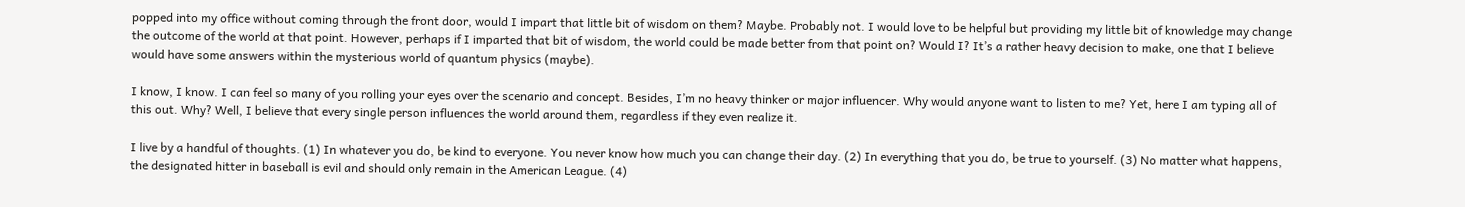popped into my office without coming through the front door, would I impart that little bit of wisdom on them? Maybe. Probably not. I would love to be helpful but providing my little bit of knowledge may change the outcome of the world at that point. However, perhaps if I imparted that bit of wisdom, the world could be made better from that point on? Would I? It’s a rather heavy decision to make, one that I believe would have some answers within the mysterious world of quantum physics (maybe).

I know, I know. I can feel so many of you rolling your eyes over the scenario and concept. Besides, I’m no heavy thinker or major influencer. Why would anyone want to listen to me? Yet, here I am typing all of this out. Why? Well, I believe that every single person influences the world around them, regardless if they even realize it.

I live by a handful of thoughts. (1) In whatever you do, be kind to everyone. You never know how much you can change their day. (2) In everything that you do, be true to yourself. (3) No matter what happens, the designated hitter in baseball is evil and should only remain in the American League. (4)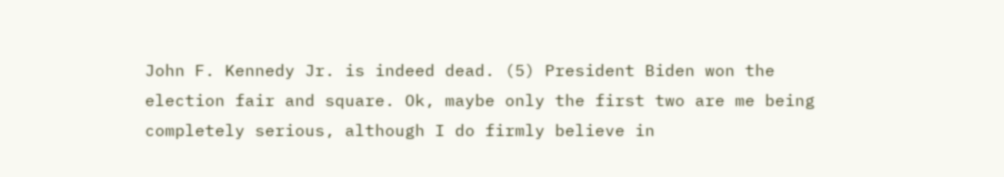John F. Kennedy Jr. is indeed dead. (5) President Biden won the election fair and square. Ok, maybe only the first two are me being completely serious, although I do firmly believe in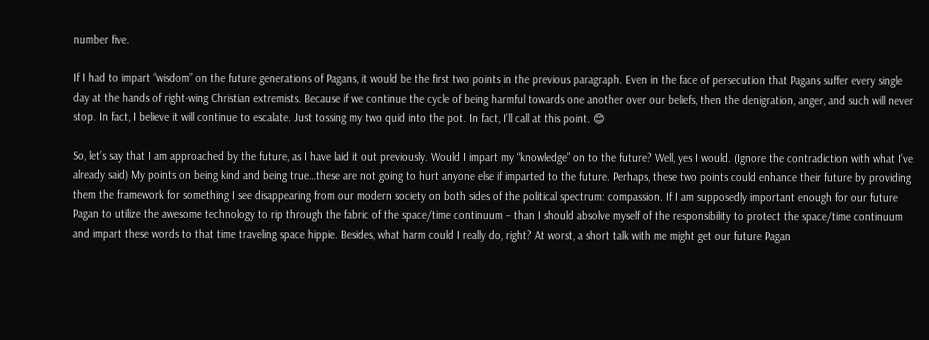number five.

If I had to impart “wisdom” on the future generations of Pagans, it would be the first two points in the previous paragraph. Even in the face of persecution that Pagans suffer every single day at the hands of right-wing Christian extremists. Because if we continue the cycle of being harmful towards one another over our beliefs, then the denigration, anger, and such will never stop. In fact, I believe it will continue to escalate. Just tossing my two quid into the pot. In fact, I’ll call at this point. 😊

So, let’s say that I am approached by the future, as I have laid it out previously. Would I impart my “knowledge” on to the future? Well, yes I would. (Ignore the contradiction with what I’ve already said) My points on being kind and being true…these are not going to hurt anyone else if imparted to the future. Perhaps, these two points could enhance their future by providing them the framework for something I see disappearing from our modern society on both sides of the political spectrum: compassion. If I am supposedly important enough for our future Pagan to utilize the awesome technology to rip through the fabric of the space/time continuum – than I should absolve myself of the responsibility to protect the space/time continuum and impart these words to that time traveling space hippie. Besides, what harm could I really do, right? At worst, a short talk with me might get our future Pagan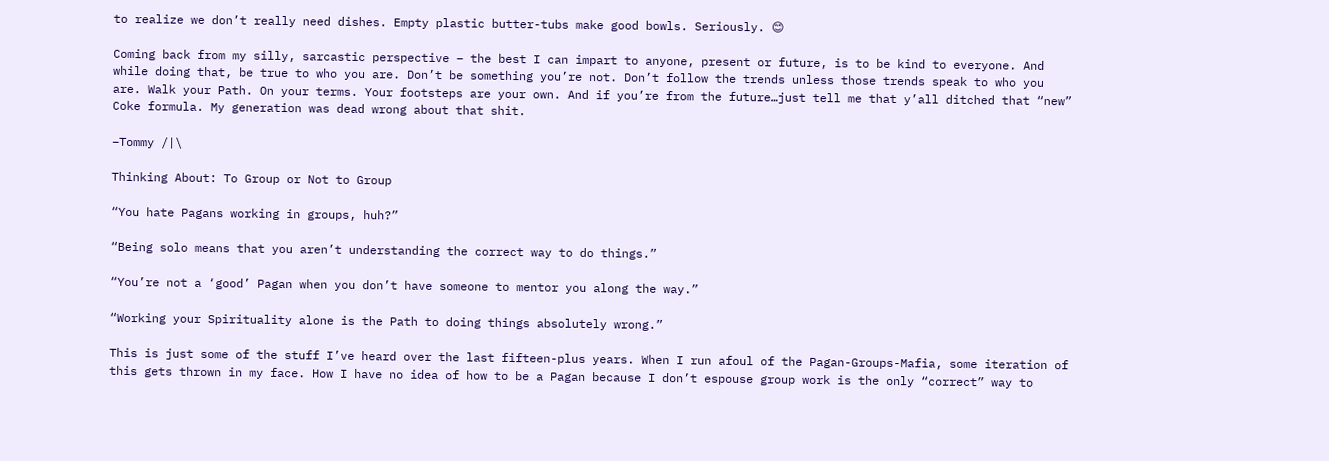to realize we don’t really need dishes. Empty plastic butter-tubs make good bowls. Seriously. 😊

Coming back from my silly, sarcastic perspective – the best I can impart to anyone, present or future, is to be kind to everyone. And while doing that, be true to who you are. Don’t be something you’re not. Don’t follow the trends unless those trends speak to who you are. Walk your Path. On your terms. Your footsteps are your own. And if you’re from the future…just tell me that y’all ditched that “new” Coke formula. My generation was dead wrong about that shit.

–Tommy /|\

Thinking About: To Group or Not to Group

“You hate Pagans working in groups, huh?”

“Being solo means that you aren’t understanding the correct way to do things.”

“You’re not a ‘good’ Pagan when you don’t have someone to mentor you along the way.”

“Working your Spirituality alone is the Path to doing things absolutely wrong.”

This is just some of the stuff I’ve heard over the last fifteen-plus years. When I run afoul of the Pagan-Groups-Mafia, some iteration of this gets thrown in my face. How I have no idea of how to be a Pagan because I don’t espouse group work is the only “correct” way to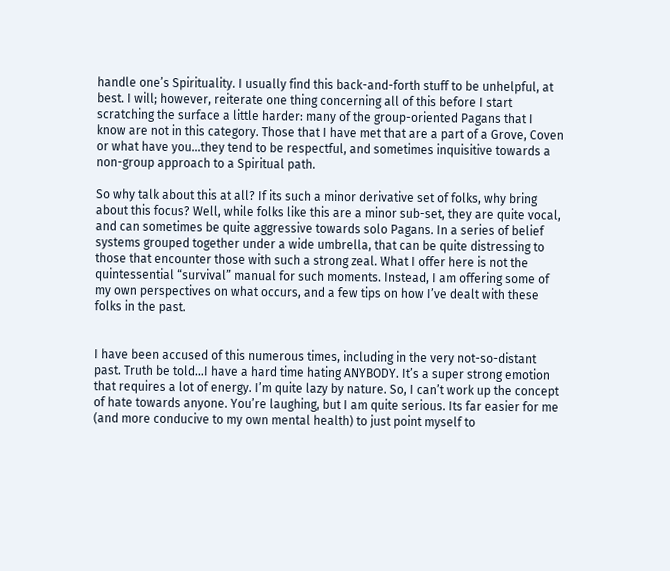handle one’s Spirituality. I usually find this back-and-forth stuff to be unhelpful, at best. I will; however, reiterate one thing concerning all of this before I start scratching the surface a little harder: many of the group-oriented Pagans that I know are not in this category. Those that I have met that are a part of a Grove, Coven or what have you…they tend to be respectful, and sometimes inquisitive towards a non-group approach to a Spiritual path.

So why talk about this at all? If its such a minor derivative set of folks, why bring about this focus? Well, while folks like this are a minor sub-set, they are quite vocal, and can sometimes be quite aggressive towards solo Pagans. In a series of belief systems grouped together under a wide umbrella, that can be quite distressing to those that encounter those with such a strong zeal. What I offer here is not the quintessential “survival” manual for such moments. Instead, I am offering some of my own perspectives on what occurs, and a few tips on how I’ve dealt with these folks in the past.


I have been accused of this numerous times, including in the very not-so-distant past. Truth be told…I have a hard time hating ANYBODY. It’s a super strong emotion that requires a lot of energy. I’m quite lazy by nature. So, I can’t work up the concept of hate towards anyone. You’re laughing, but I am quite serious. Its far easier for me (and more conducive to my own mental health) to just point myself to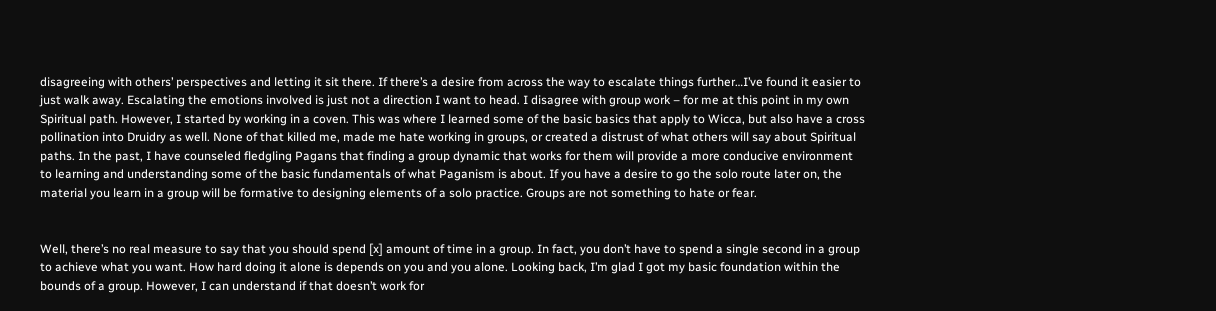disagreeing with others’ perspectives and letting it sit there. If there’s a desire from across the way to escalate things further…I’ve found it easier to just walk away. Escalating the emotions involved is just not a direction I want to head. I disagree with group work – for me at this point in my own Spiritual path. However, I started by working in a coven. This was where I learned some of the basic basics that apply to Wicca, but also have a cross pollination into Druidry as well. None of that killed me, made me hate working in groups, or created a distrust of what others will say about Spiritual paths. In the past, I have counseled fledgling Pagans that finding a group dynamic that works for them will provide a more conducive environment to learning and understanding some of the basic fundamentals of what Paganism is about. If you have a desire to go the solo route later on, the material you learn in a group will be formative to designing elements of a solo practice. Groups are not something to hate or fear.


Well, there’s no real measure to say that you should spend [x] amount of time in a group. In fact, you don’t have to spend a single second in a group to achieve what you want. How hard doing it alone is depends on you and you alone. Looking back, I’m glad I got my basic foundation within the bounds of a group. However, I can understand if that doesn’t work for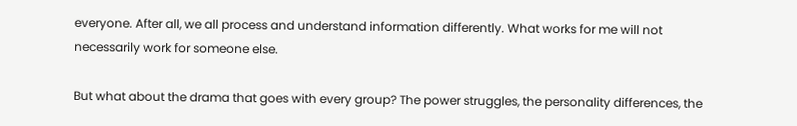everyone. After all, we all process and understand information differently. What works for me will not necessarily work for someone else.

But what about the drama that goes with every group? The power struggles, the personality differences, the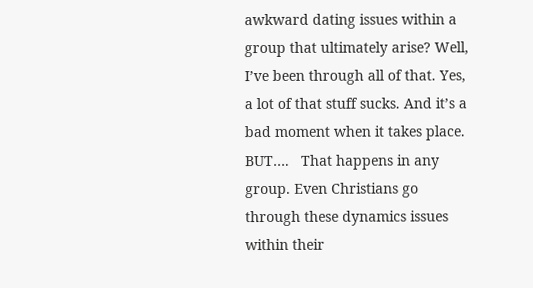awkward dating issues within a group that ultimately arise? Well, I’ve been through all of that. Yes, a lot of that stuff sucks. And it’s a bad moment when it takes place. BUT….   That happens in any group. Even Christians go through these dynamics issues within their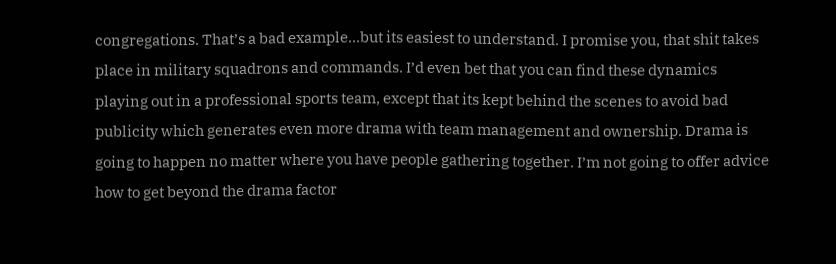congregations. That’s a bad example…but its easiest to understand. I promise you, that shit takes place in military squadrons and commands. I’d even bet that you can find these dynamics playing out in a professional sports team, except that its kept behind the scenes to avoid bad publicity which generates even more drama with team management and ownership. Drama is going to happen no matter where you have people gathering together. I’m not going to offer advice how to get beyond the drama factor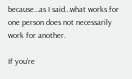because…as I said…what works for one person does not necessarily work for another.

If you’re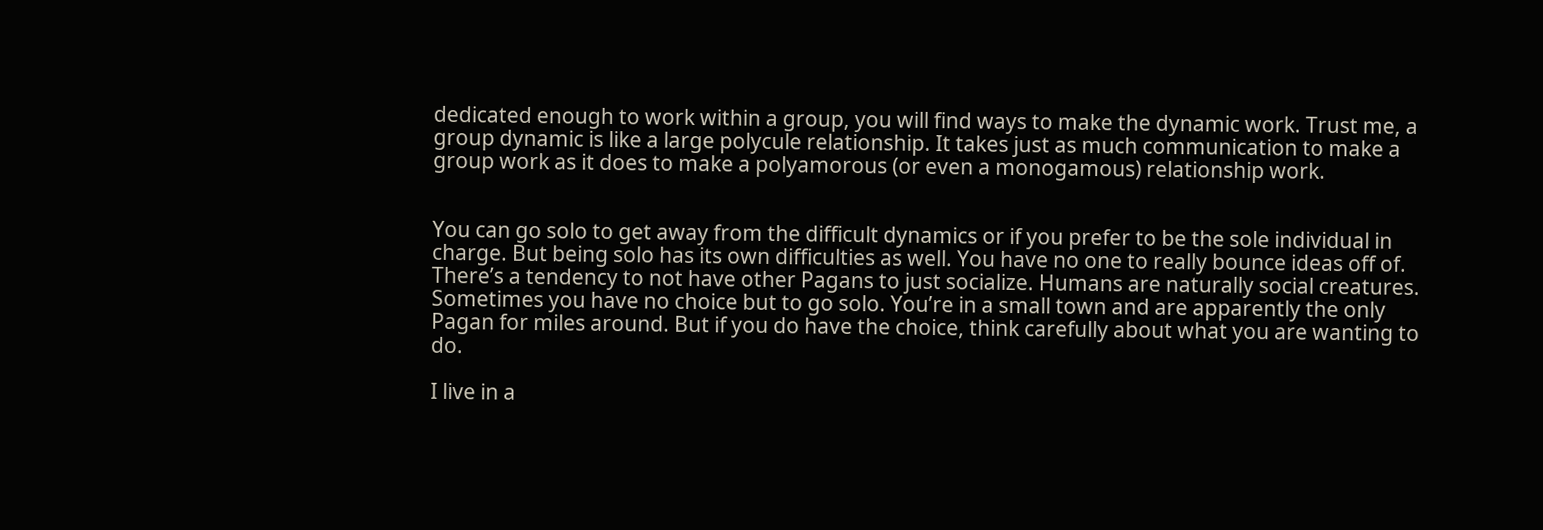dedicated enough to work within a group, you will find ways to make the dynamic work. Trust me, a group dynamic is like a large polycule relationship. It takes just as much communication to make a group work as it does to make a polyamorous (or even a monogamous) relationship work.


You can go solo to get away from the difficult dynamics or if you prefer to be the sole individual in charge. But being solo has its own difficulties as well. You have no one to really bounce ideas off of. There’s a tendency to not have other Pagans to just socialize. Humans are naturally social creatures. Sometimes you have no choice but to go solo. You’re in a small town and are apparently the only Pagan for miles around. But if you do have the choice, think carefully about what you are wanting to do.

I live in a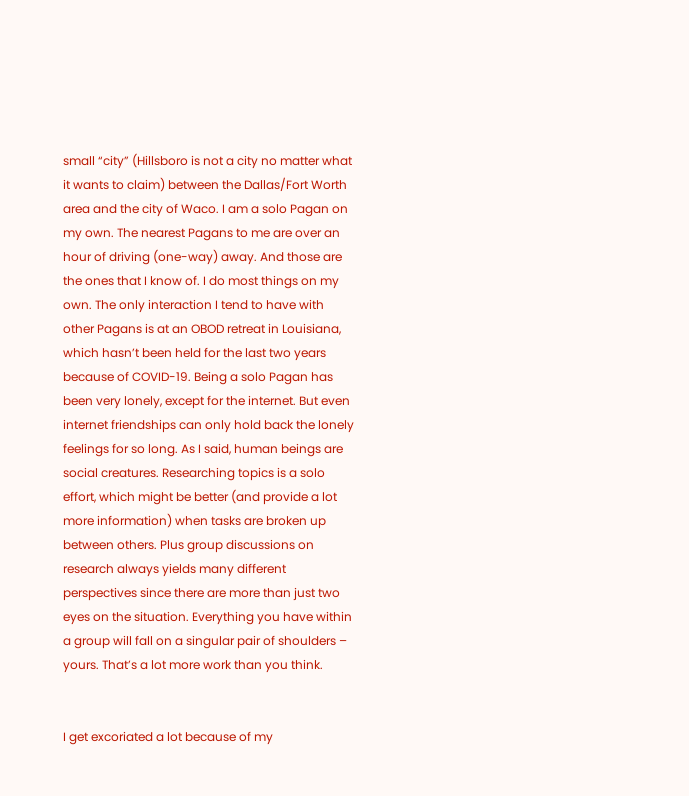small “city” (Hillsboro is not a city no matter what it wants to claim) between the Dallas/Fort Worth area and the city of Waco. I am a solo Pagan on my own. The nearest Pagans to me are over an hour of driving (one-way) away. And those are the ones that I know of. I do most things on my own. The only interaction I tend to have with other Pagans is at an OBOD retreat in Louisiana, which hasn’t been held for the last two years because of COVID-19. Being a solo Pagan has been very lonely, except for the internet. But even internet friendships can only hold back the lonely feelings for so long. As I said, human beings are social creatures. Researching topics is a solo effort, which might be better (and provide a lot more information) when tasks are broken up between others. Plus group discussions on research always yields many different perspectives since there are more than just two eyes on the situation. Everything you have within a group will fall on a singular pair of shoulders – yours. That’s a lot more work than you think.


I get excoriated a lot because of my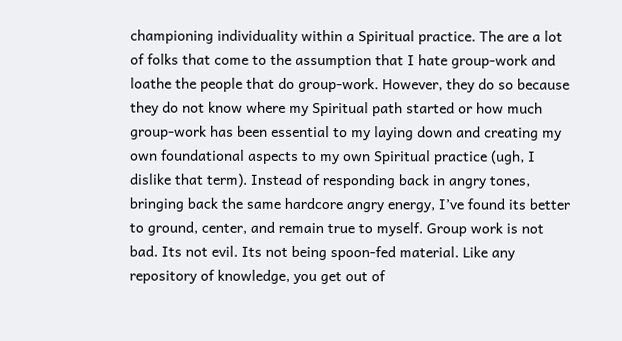championing individuality within a Spiritual practice. The are a lot of folks that come to the assumption that I hate group-work and loathe the people that do group-work. However, they do so because they do not know where my Spiritual path started or how much group-work has been essential to my laying down and creating my own foundational aspects to my own Spiritual practice (ugh, I dislike that term). Instead of responding back in angry tones, bringing back the same hardcore angry energy, I’ve found its better to ground, center, and remain true to myself. Group work is not bad. Its not evil. Its not being spoon-fed material. Like any repository of knowledge, you get out of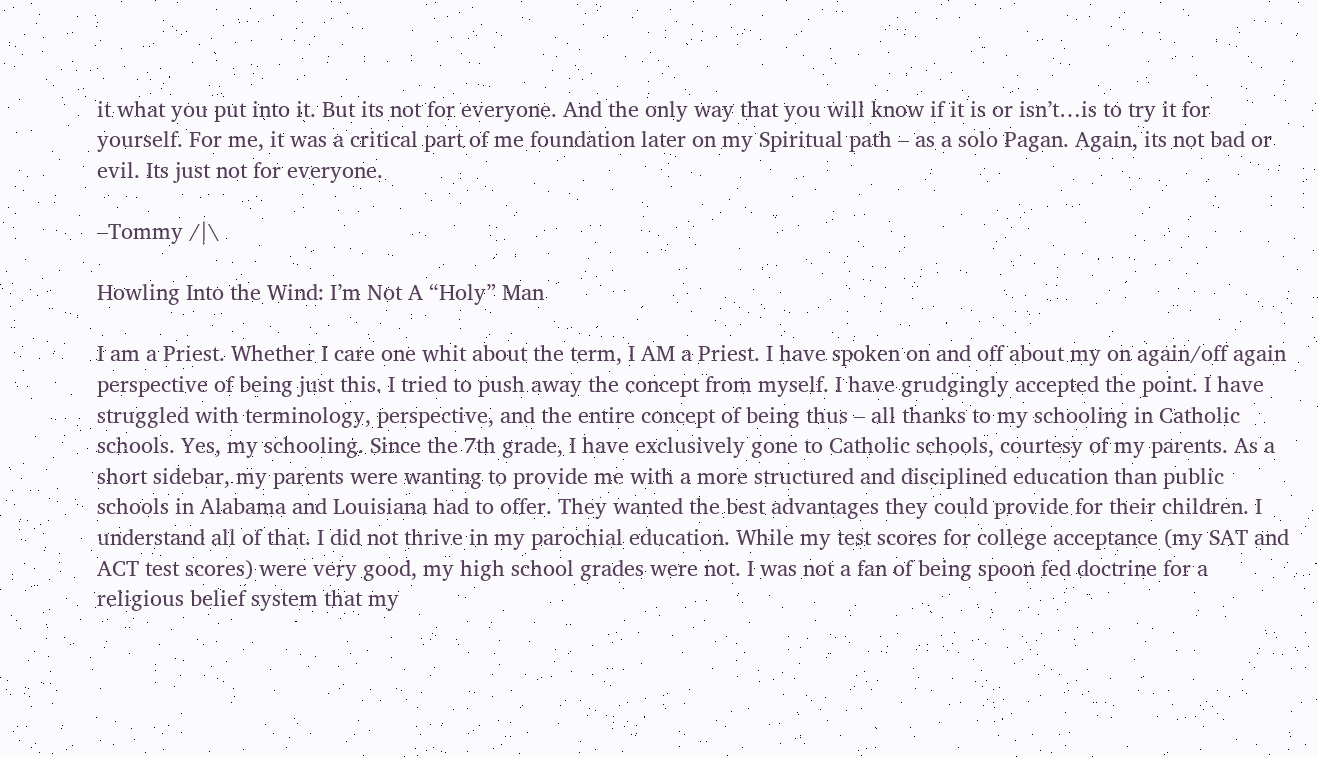it what you put into it. But its not for everyone. And the only way that you will know if it is or isn’t…is to try it for yourself. For me, it was a critical part of me foundation later on my Spiritual path – as a solo Pagan. Again, its not bad or evil. Its just not for everyone.

–Tommy /|\

Howling Into the Wind: I’m Not A “Holy” Man

I am a Priest. Whether I care one whit about the term, I AM a Priest. I have spoken on and off about my on again/off again perspective of being just this. I tried to push away the concept from myself. I have grudgingly accepted the point. I have struggled with terminology, perspective, and the entire concept of being thus – all thanks to my schooling in Catholic schools. Yes, my schooling. Since the 7th grade, I have exclusively gone to Catholic schools, courtesy of my parents. As a short sidebar, my parents were wanting to provide me with a more structured and disciplined education than public schools in Alabama and Louisiana had to offer. They wanted the best advantages they could provide for their children. I understand all of that. I did not thrive in my parochial education. While my test scores for college acceptance (my SAT and ACT test scores) were very good, my high school grades were not. I was not a fan of being spoon fed doctrine for a religious belief system that my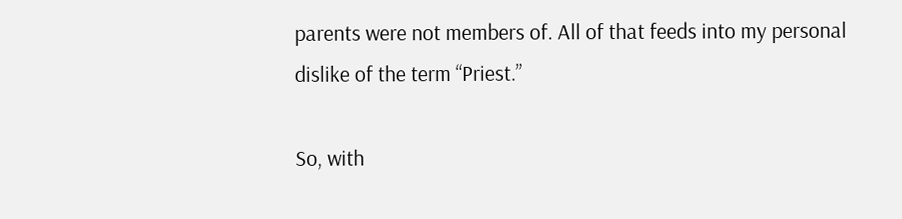parents were not members of. All of that feeds into my personal dislike of the term “Priest.”

So, with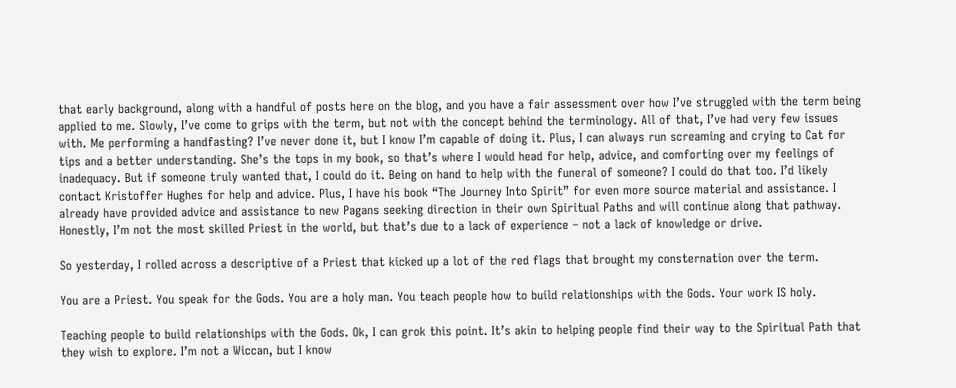that early background, along with a handful of posts here on the blog, and you have a fair assessment over how I’ve struggled with the term being applied to me. Slowly, I’ve come to grips with the term, but not with the concept behind the terminology. All of that, I’ve had very few issues with. Me performing a handfasting? I’ve never done it, but I know I’m capable of doing it. Plus, I can always run screaming and crying to Cat for tips and a better understanding. She’s the tops in my book, so that’s where I would head for help, advice, and comforting over my feelings of inadequacy. But if someone truly wanted that, I could do it. Being on hand to help with the funeral of someone? I could do that too. I’d likely contact Kristoffer Hughes for help and advice. Plus, I have his book “The Journey Into Spirit” for even more source material and assistance. I already have provided advice and assistance to new Pagans seeking direction in their own Spiritual Paths and will continue along that pathway. Honestly, I’m not the most skilled Priest in the world, but that’s due to a lack of experience – not a lack of knowledge or drive.

So yesterday, I rolled across a descriptive of a Priest that kicked up a lot of the red flags that brought my consternation over the term.

You are a Priest. You speak for the Gods. You are a holy man. You teach people how to build relationships with the Gods. Your work IS holy.

Teaching people to build relationships with the Gods. Ok, I can grok this point. It’s akin to helping people find their way to the Spiritual Path that they wish to explore. I’m not a Wiccan, but I know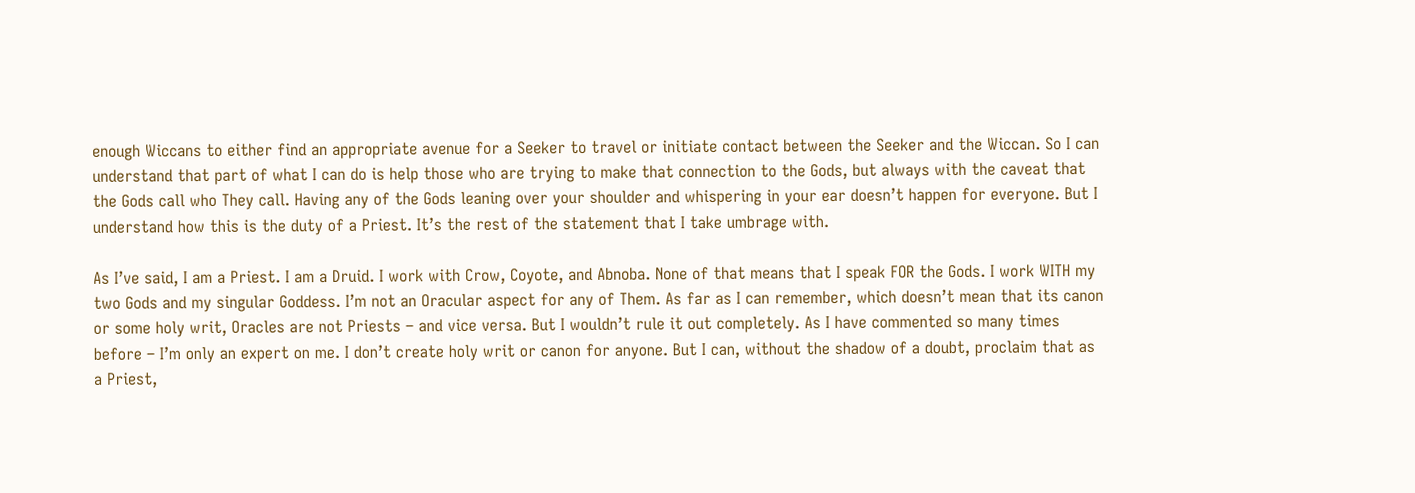enough Wiccans to either find an appropriate avenue for a Seeker to travel or initiate contact between the Seeker and the Wiccan. So I can understand that part of what I can do is help those who are trying to make that connection to the Gods, but always with the caveat that the Gods call who They call. Having any of the Gods leaning over your shoulder and whispering in your ear doesn’t happen for everyone. But I understand how this is the duty of a Priest. It’s the rest of the statement that I take umbrage with.

As I’ve said, I am a Priest. I am a Druid. I work with Crow, Coyote, and Abnoba. None of that means that I speak FOR the Gods. I work WITH my two Gods and my singular Goddess. I’m not an Oracular aspect for any of Them. As far as I can remember, which doesn’t mean that its canon or some holy writ, Oracles are not Priests – and vice versa. But I wouldn’t rule it out completely. As I have commented so many times before – I’m only an expert on me. I don’t create holy writ or canon for anyone. But I can, without the shadow of a doubt, proclaim that as a Priest,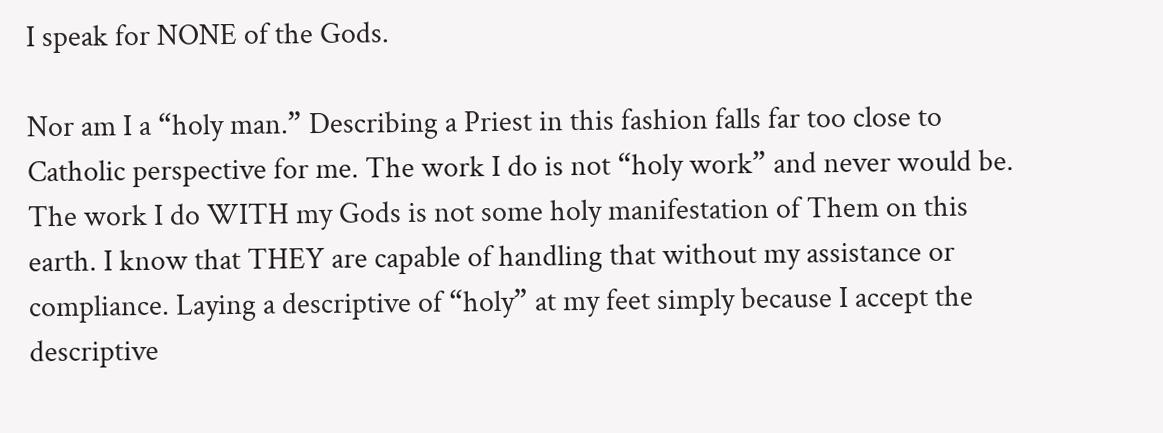I speak for NONE of the Gods.

Nor am I a “holy man.” Describing a Priest in this fashion falls far too close to Catholic perspective for me. The work I do is not “holy work” and never would be. The work I do WITH my Gods is not some holy manifestation of Them on this earth. I know that THEY are capable of handling that without my assistance or compliance. Laying a descriptive of “holy” at my feet simply because I accept the descriptive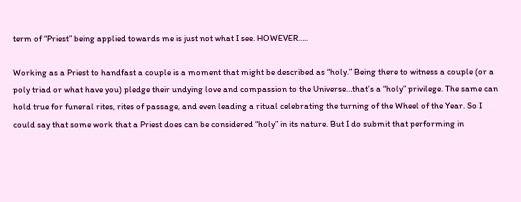term of “Priest” being applied towards me is just not what I see. HOWEVER…..

Working as a Priest to handfast a couple is a moment that might be described as “holy.” Being there to witness a couple (or a poly triad or what have you) pledge their undying love and compassion to the Universe…that’s a “holy” privilege. The same can hold true for funeral rites, rites of passage, and even leading a ritual celebrating the turning of the Wheel of the Year. So I could say that some work that a Priest does can be considered “holy” in its nature. But I do submit that performing in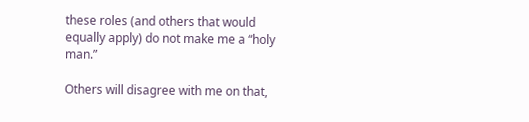these roles (and others that would equally apply) do not make me a “holy man.”

Others will disagree with me on that,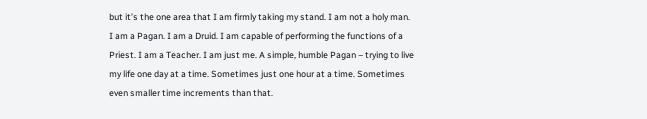but it’s the one area that I am firmly taking my stand. I am not a holy man. I am a Pagan. I am a Druid. I am capable of performing the functions of a Priest. I am a Teacher. I am just me. A simple, humble Pagan – trying to live my life one day at a time. Sometimes just one hour at a time. Sometimes even smaller time increments than that.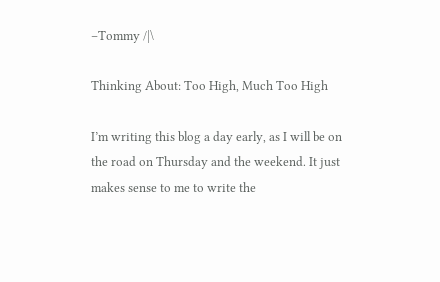–Tommy /|\

Thinking About: Too High, Much Too High

I’m writing this blog a day early, as I will be on the road on Thursday and the weekend. It just makes sense to me to write the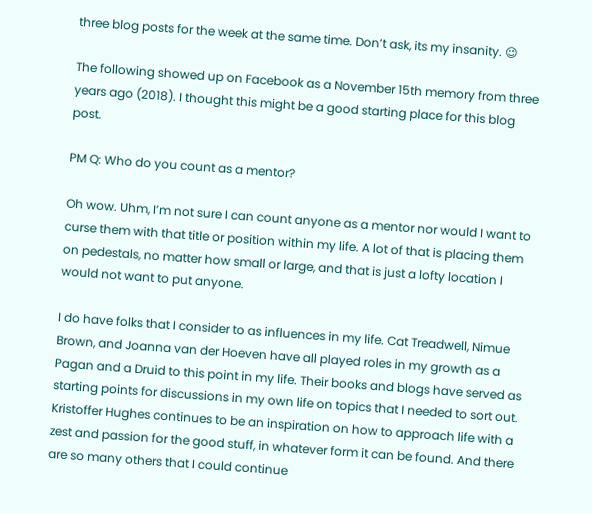three blog posts for the week at the same time. Don’t ask, its my insanity. 😉

The following showed up on Facebook as a November 15th memory from three years ago (2018). I thought this might be a good starting place for this blog post.

PM Q: Who do you count as a mentor?

Oh wow. Uhm, I’m not sure I can count anyone as a mentor nor would I want to curse them with that title or position within my life. A lot of that is placing them on pedestals, no matter how small or large, and that is just a lofty location I would not want to put anyone.

I do have folks that I consider to as influences in my life. Cat Treadwell, Nimue Brown, and Joanna van der Hoeven have all played roles in my growth as a Pagan and a Druid to this point in my life. Their books and blogs have served as starting points for discussions in my own life on topics that I needed to sort out. Kristoffer Hughes continues to be an inspiration on how to approach life with a zest and passion for the good stuff, in whatever form it can be found. And there are so many others that I could continue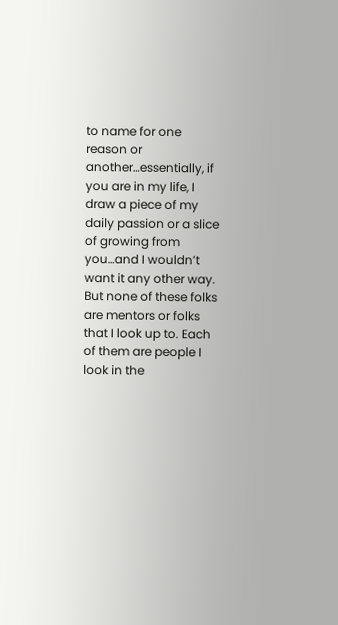to name for one reason or another…essentially, if you are in my life, I draw a piece of my daily passion or a slice of growing from you…and I wouldn’t want it any other way. But none of these folks are mentors or folks that I look up to. Each of them are people I look in the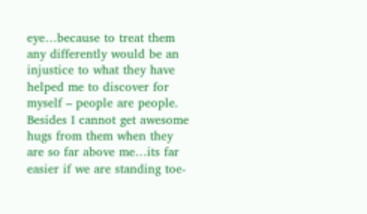eye…because to treat them any differently would be an injustice to what they have helped me to discover for myself – people are people. Besides I cannot get awesome hugs from them when they are so far above me…its far easier if we are standing toe-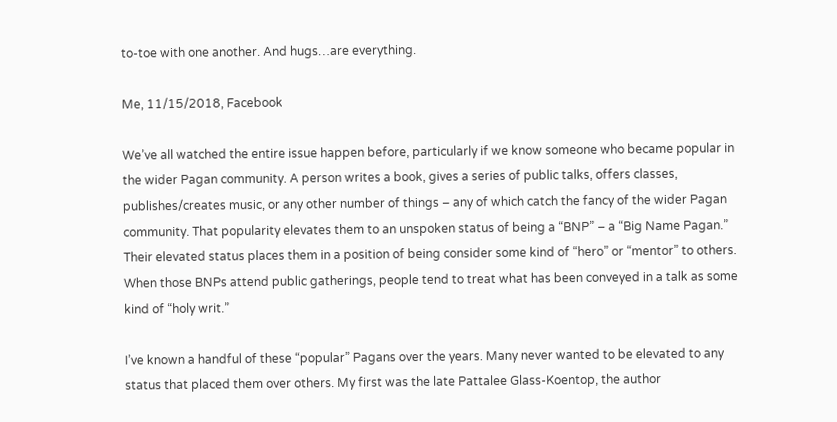to-toe with one another. And hugs…are everything.

Me, 11/15/2018, Facebook

We’ve all watched the entire issue happen before, particularly if we know someone who became popular in the wider Pagan community. A person writes a book, gives a series of public talks, offers classes, publishes/creates music, or any other number of things – any of which catch the fancy of the wider Pagan community. That popularity elevates them to an unspoken status of being a “BNP” – a “Big Name Pagan.” Their elevated status places them in a position of being consider some kind of “hero” or “mentor” to others. When those BNPs attend public gatherings, people tend to treat what has been conveyed in a talk as some kind of “holy writ.”

I’ve known a handful of these “popular” Pagans over the years. Many never wanted to be elevated to any status that placed them over others. My first was the late Pattalee Glass-Koentop, the author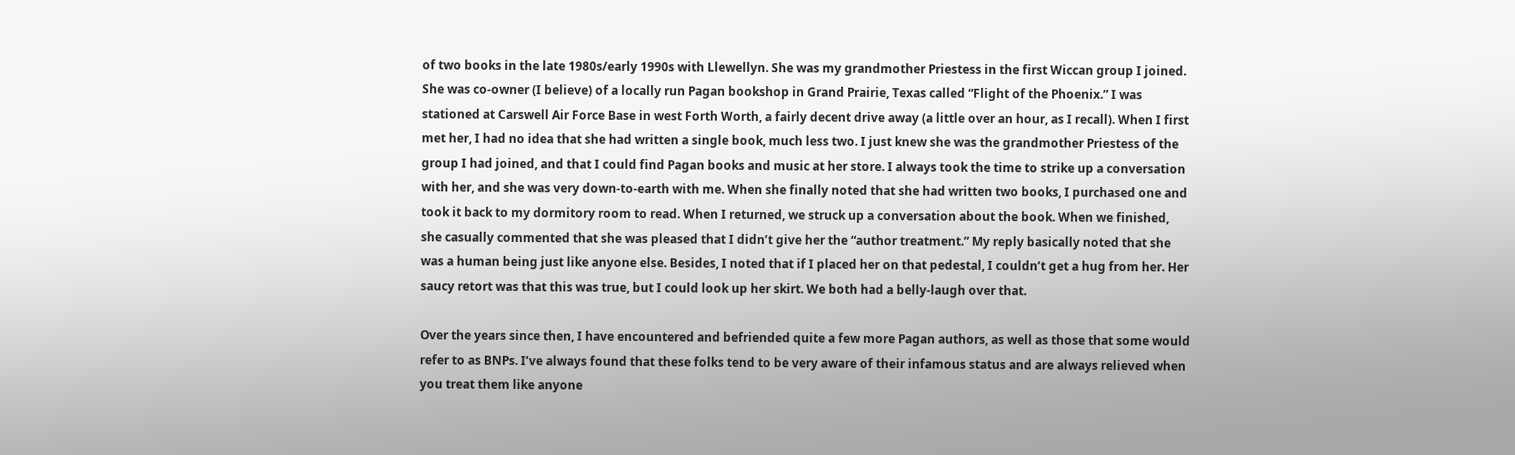of two books in the late 1980s/early 1990s with Llewellyn. She was my grandmother Priestess in the first Wiccan group I joined. She was co-owner (I believe) of a locally run Pagan bookshop in Grand Prairie, Texas called “Flight of the Phoenix.” I was stationed at Carswell Air Force Base in west Forth Worth, a fairly decent drive away (a little over an hour, as I recall). When I first met her, I had no idea that she had written a single book, much less two. I just knew she was the grandmother Priestess of the group I had joined, and that I could find Pagan books and music at her store. I always took the time to strike up a conversation with her, and she was very down-to-earth with me. When she finally noted that she had written two books, I purchased one and took it back to my dormitory room to read. When I returned, we struck up a conversation about the book. When we finished, she casually commented that she was pleased that I didn’t give her the “author treatment.” My reply basically noted that she was a human being just like anyone else. Besides, I noted that if I placed her on that pedestal, I couldn’t get a hug from her. Her saucy retort was that this was true, but I could look up her skirt. We both had a belly-laugh over that.

Over the years since then, I have encountered and befriended quite a few more Pagan authors, as well as those that some would refer to as BNPs. I’ve always found that these folks tend to be very aware of their infamous status and are always relieved when you treat them like anyone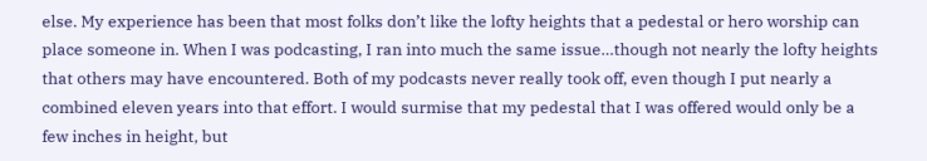else. My experience has been that most folks don’t like the lofty heights that a pedestal or hero worship can place someone in. When I was podcasting, I ran into much the same issue…though not nearly the lofty heights that others may have encountered. Both of my podcasts never really took off, even though I put nearly a combined eleven years into that effort. I would surmise that my pedestal that I was offered would only be a few inches in height, but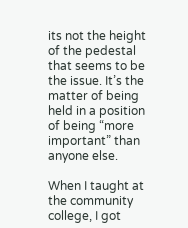its not the height of the pedestal that seems to be the issue. It’s the matter of being held in a position of being “more important” than anyone else.

When I taught at the community college, I got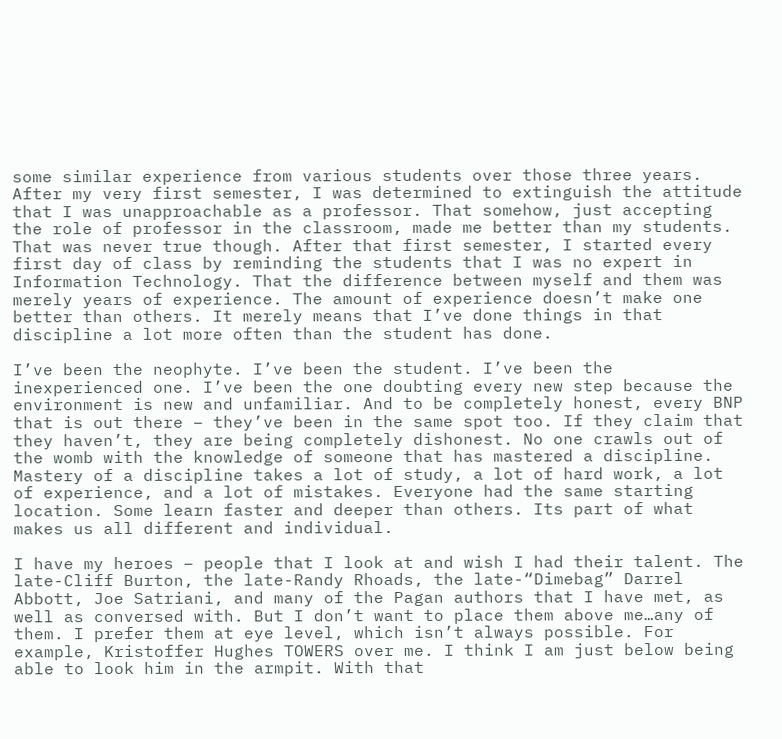some similar experience from various students over those three years. After my very first semester, I was determined to extinguish the attitude that I was unapproachable as a professor. That somehow, just accepting the role of professor in the classroom, made me better than my students. That was never true though. After that first semester, I started every first day of class by reminding the students that I was no expert in Information Technology. That the difference between myself and them was merely years of experience. The amount of experience doesn’t make one better than others. It merely means that I’ve done things in that discipline a lot more often than the student has done.

I’ve been the neophyte. I’ve been the student. I’ve been the inexperienced one. I’ve been the one doubting every new step because the environment is new and unfamiliar. And to be completely honest, every BNP that is out there – they’ve been in the same spot too. If they claim that they haven’t, they are being completely dishonest. No one crawls out of the womb with the knowledge of someone that has mastered a discipline. Mastery of a discipline takes a lot of study, a lot of hard work, a lot of experience, and a lot of mistakes. Everyone had the same starting location. Some learn faster and deeper than others. Its part of what makes us all different and individual.

I have my heroes – people that I look at and wish I had their talent. The late-Cliff Burton, the late-Randy Rhoads, the late-“Dimebag” Darrel Abbott, Joe Satriani, and many of the Pagan authors that I have met, as well as conversed with. But I don’t want to place them above me…any of them. I prefer them at eye level, which isn’t always possible. For example, Kristoffer Hughes TOWERS over me. I think I am just below being able to look him in the armpit. With that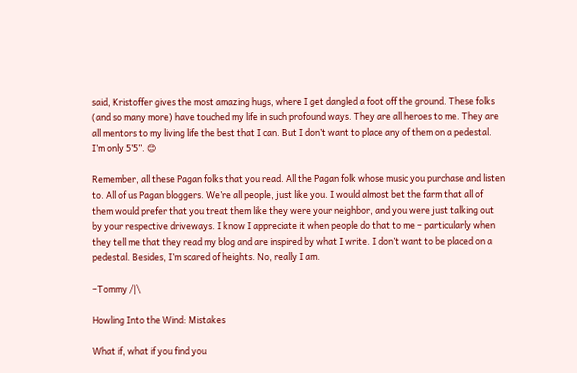said, Kristoffer gives the most amazing hugs, where I get dangled a foot off the ground. These folks (and so many more) have touched my life in such profound ways. They are all heroes to me. They are all mentors to my living life the best that I can. But I don’t want to place any of them on a pedestal. I’m only 5’5”. 😊

Remember, all these Pagan folks that you read. All the Pagan folk whose music you purchase and listen to. All of us Pagan bloggers. We’re all people, just like you. I would almost bet the farm that all of them would prefer that you treat them like they were your neighbor, and you were just talking out by your respective driveways. I know I appreciate it when people do that to me – particularly when they tell me that they read my blog and are inspired by what I write. I don’t want to be placed on a pedestal. Besides, I’m scared of heights. No, really I am.

–Tommy /|\

Howling Into the Wind: Mistakes

What if, what if you find you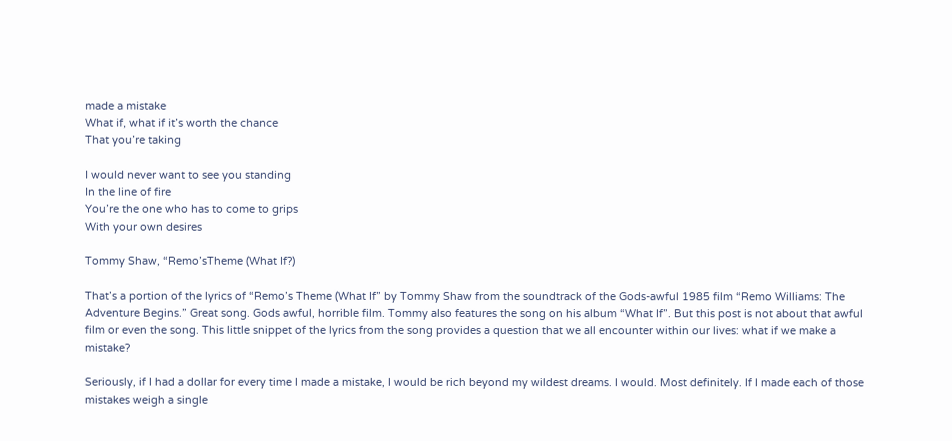made a mistake
What if, what if it’s worth the chance
That you’re taking

I would never want to see you standing
In the line of fire
You’re the one who has to come to grips
With your own desires

Tommy Shaw, “Remo’sTheme (What If?)

That’s a portion of the lyrics of “Remo’s Theme (What If” by Tommy Shaw from the soundtrack of the Gods-awful 1985 film “Remo Williams: The Adventure Begins.” Great song. Gods awful, horrible film. Tommy also features the song on his album “What If”. But this post is not about that awful film or even the song. This little snippet of the lyrics from the song provides a question that we all encounter within our lives: what if we make a mistake?

Seriously, if I had a dollar for every time I made a mistake, I would be rich beyond my wildest dreams. I would. Most definitely. If I made each of those mistakes weigh a single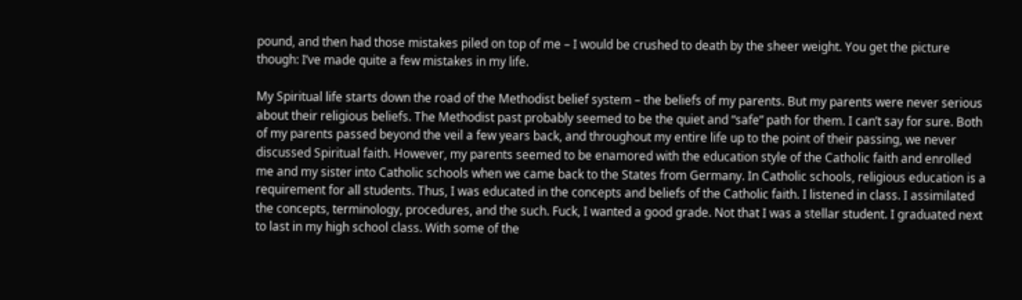pound, and then had those mistakes piled on top of me – I would be crushed to death by the sheer weight. You get the picture though: I’ve made quite a few mistakes in my life.

My Spiritual life starts down the road of the Methodist belief system – the beliefs of my parents. But my parents were never serious about their religious beliefs. The Methodist past probably seemed to be the quiet and “safe” path for them. I can’t say for sure. Both of my parents passed beyond the veil a few years back, and throughout my entire life up to the point of their passing, we never discussed Spiritual faith. However, my parents seemed to be enamored with the education style of the Catholic faith and enrolled me and my sister into Catholic schools when we came back to the States from Germany. In Catholic schools, religious education is a requirement for all students. Thus, I was educated in the concepts and beliefs of the Catholic faith. I listened in class. I assimilated the concepts, terminology, procedures, and the such. Fuck, I wanted a good grade. Not that I was a stellar student. I graduated next to last in my high school class. With some of the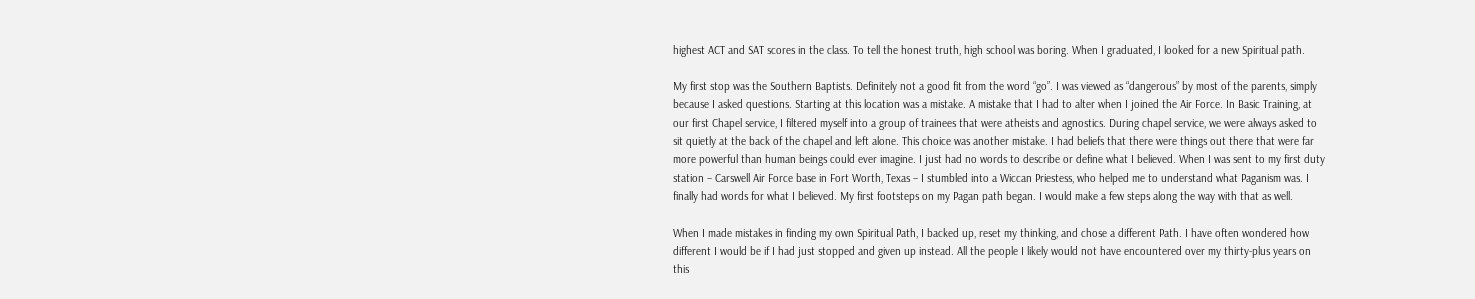highest ACT and SAT scores in the class. To tell the honest truth, high school was boring. When I graduated, I looked for a new Spiritual path.

My first stop was the Southern Baptists. Definitely not a good fit from the word “go”. I was viewed as “dangerous” by most of the parents, simply because I asked questions. Starting at this location was a mistake. A mistake that I had to alter when I joined the Air Force. In Basic Training, at our first Chapel service, I filtered myself into a group of trainees that were atheists and agnostics. During chapel service, we were always asked to sit quietly at the back of the chapel and left alone. This choice was another mistake. I had beliefs that there were things out there that were far more powerful than human beings could ever imagine. I just had no words to describe or define what I believed. When I was sent to my first duty station – Carswell Air Force base in Fort Worth, Texas – I stumbled into a Wiccan Priestess, who helped me to understand what Paganism was. I finally had words for what I believed. My first footsteps on my Pagan path began. I would make a few steps along the way with that as well.

When I made mistakes in finding my own Spiritual Path, I backed up, reset my thinking, and chose a different Path. I have often wondered how different I would be if I had just stopped and given up instead. All the people I likely would not have encountered over my thirty-plus years on this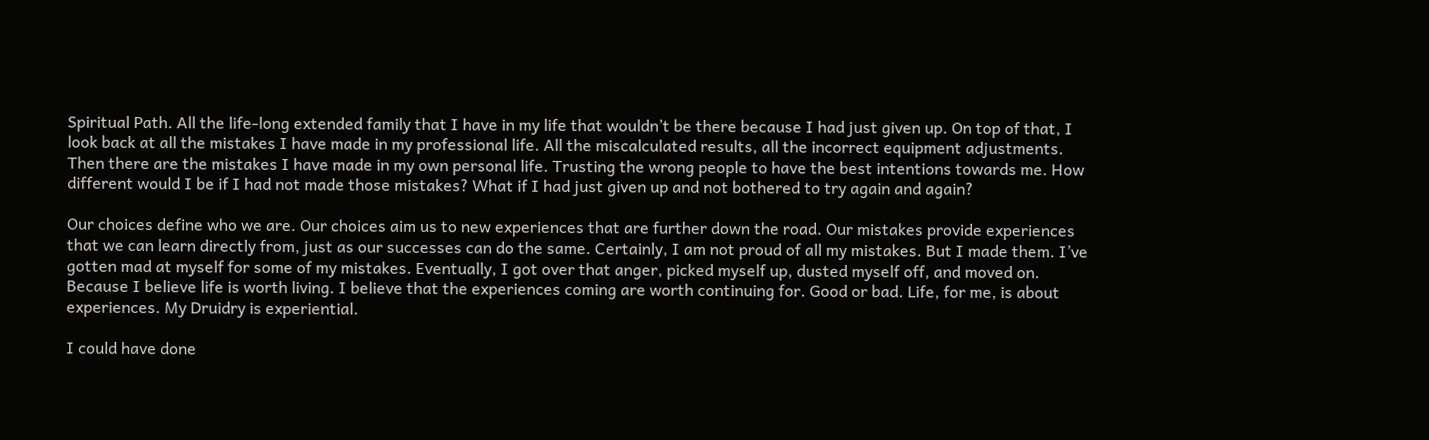Spiritual Path. All the life-long extended family that I have in my life that wouldn’t be there because I had just given up. On top of that, I look back at all the mistakes I have made in my professional life. All the miscalculated results, all the incorrect equipment adjustments. Then there are the mistakes I have made in my own personal life. Trusting the wrong people to have the best intentions towards me. How different would I be if I had not made those mistakes? What if I had just given up and not bothered to try again and again?

Our choices define who we are. Our choices aim us to new experiences that are further down the road. Our mistakes provide experiences that we can learn directly from, just as our successes can do the same. Certainly, I am not proud of all my mistakes. But I made them. I’ve gotten mad at myself for some of my mistakes. Eventually, I got over that anger, picked myself up, dusted myself off, and moved on. Because I believe life is worth living. I believe that the experiences coming are worth continuing for. Good or bad. Life, for me, is about experiences. My Druidry is experiential.

I could have done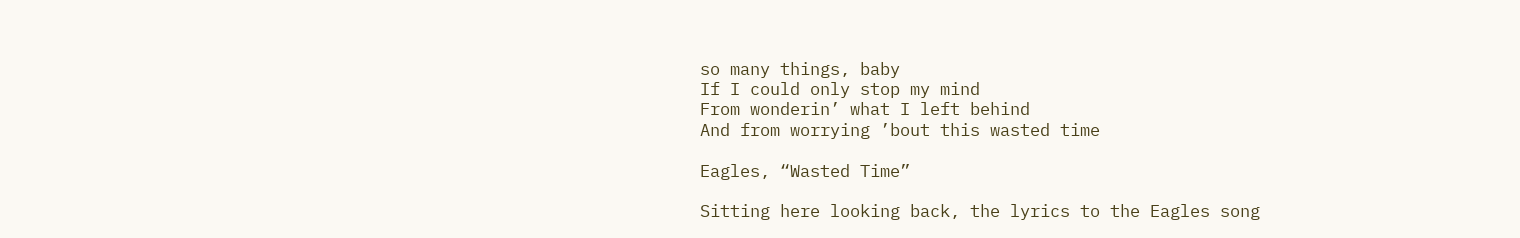so many things, baby
If I could only stop my mind
From wonderin’ what I left behind
And from worrying ’bout this wasted time

Eagles, “Wasted Time”

Sitting here looking back, the lyrics to the Eagles song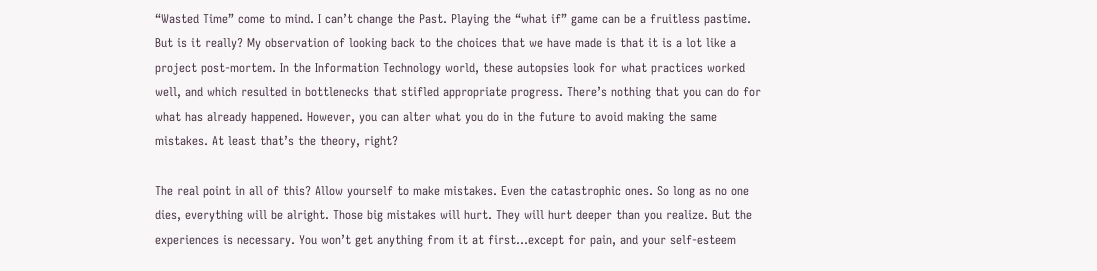“Wasted Time” come to mind. I can’t change the Past. Playing the “what if” game can be a fruitless pastime. But is it really? My observation of looking back to the choices that we have made is that it is a lot like a project post-mortem. In the Information Technology world, these autopsies look for what practices worked well, and which resulted in bottlenecks that stifled appropriate progress. There’s nothing that you can do for what has already happened. However, you can alter what you do in the future to avoid making the same mistakes. At least that’s the theory, right?

The real point in all of this? Allow yourself to make mistakes. Even the catastrophic ones. So long as no one dies, everything will be alright. Those big mistakes will hurt. They will hurt deeper than you realize. But the experiences is necessary. You won’t get anything from it at first…except for pain, and your self-esteem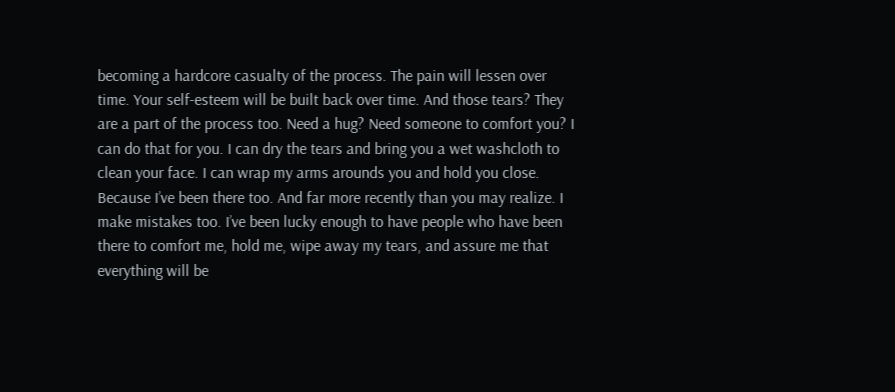becoming a hardcore casualty of the process. The pain will lessen over time. Your self-esteem will be built back over time. And those tears? They are a part of the process too. Need a hug? Need someone to comfort you? I can do that for you. I can dry the tears and bring you a wet washcloth to clean your face. I can wrap my arms arounds you and hold you close. Because I’ve been there too. And far more recently than you may realize. I make mistakes too. I’ve been lucky enough to have people who have been there to comfort me, hold me, wipe away my tears, and assure me that everything will be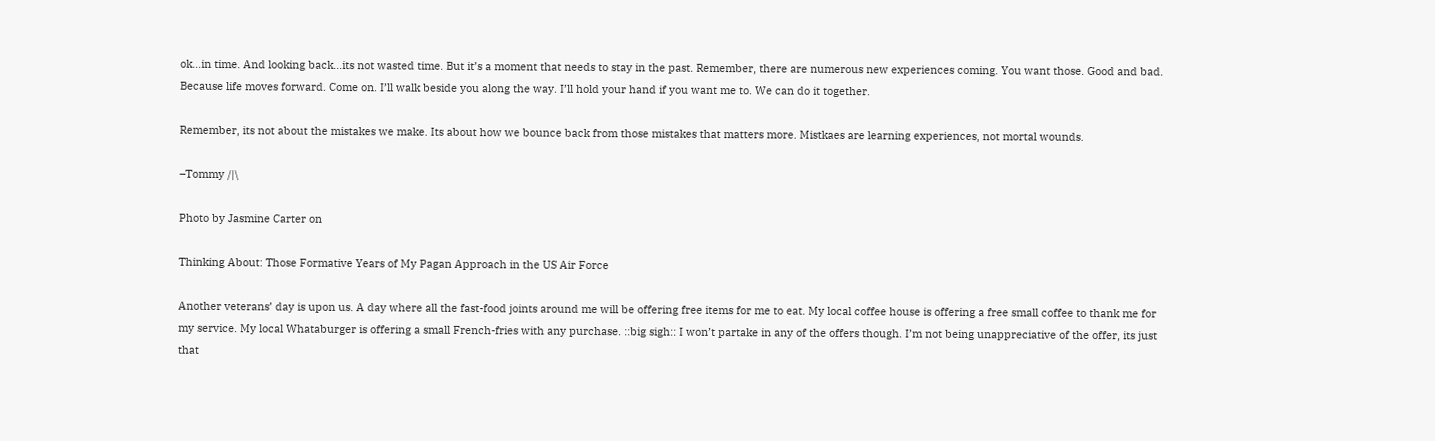ok…in time. And looking back…its not wasted time. But it’s a moment that needs to stay in the past. Remember, there are numerous new experiences coming. You want those. Good and bad. Because life moves forward. Come on. I’ll walk beside you along the way. I’ll hold your hand if you want me to. We can do it together.

Remember, its not about the mistakes we make. Its about how we bounce back from those mistakes that matters more. Mistkaes are learning experiences, not mortal wounds.

–Tommy /|\

Photo by Jasmine Carter on

Thinking About: Those Formative Years of My Pagan Approach in the US Air Force

Another veterans’ day is upon us. A day where all the fast-food joints around me will be offering free items for me to eat. My local coffee house is offering a free small coffee to thank me for my service. My local Whataburger is offering a small French-fries with any purchase. ::big sigh:: I won’t partake in any of the offers though. I’m not being unappreciative of the offer, its just that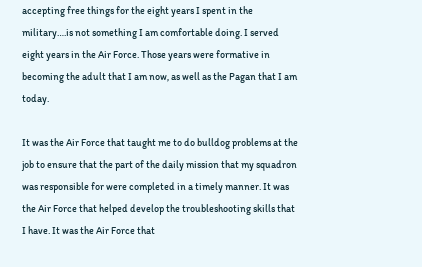accepting free things for the eight years I spent in the military….is not something I am comfortable doing. I served eight years in the Air Force. Those years were formative in becoming the adult that I am now, as well as the Pagan that I am today.

It was the Air Force that taught me to do bulldog problems at the job to ensure that the part of the daily mission that my squadron was responsible for were completed in a timely manner. It was the Air Force that helped develop the troubleshooting skills that I have. It was the Air Force that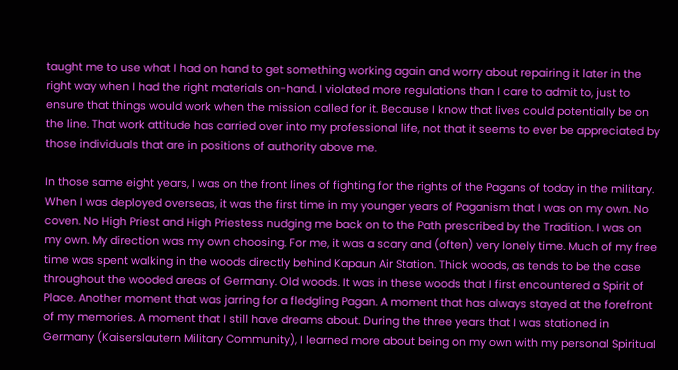taught me to use what I had on hand to get something working again and worry about repairing it later in the right way when I had the right materials on-hand. I violated more regulations than I care to admit to, just to ensure that things would work when the mission called for it. Because I know that lives could potentially be on the line. That work attitude has carried over into my professional life, not that it seems to ever be appreciated by those individuals that are in positions of authority above me.

In those same eight years, I was on the front lines of fighting for the rights of the Pagans of today in the military. When I was deployed overseas, it was the first time in my younger years of Paganism that I was on my own. No coven. No High Priest and High Priestess nudging me back on to the Path prescribed by the Tradition. I was on my own. My direction was my own choosing. For me, it was a scary and (often) very lonely time. Much of my free time was spent walking in the woods directly behind Kapaun Air Station. Thick woods, as tends to be the case throughout the wooded areas of Germany. Old woods. It was in these woods that I first encountered a Spirit of Place. Another moment that was jarring for a fledgling Pagan. A moment that has always stayed at the forefront of my memories. A moment that I still have dreams about. During the three years that I was stationed in Germany (Kaiserslautern Military Community), I learned more about being on my own with my personal Spiritual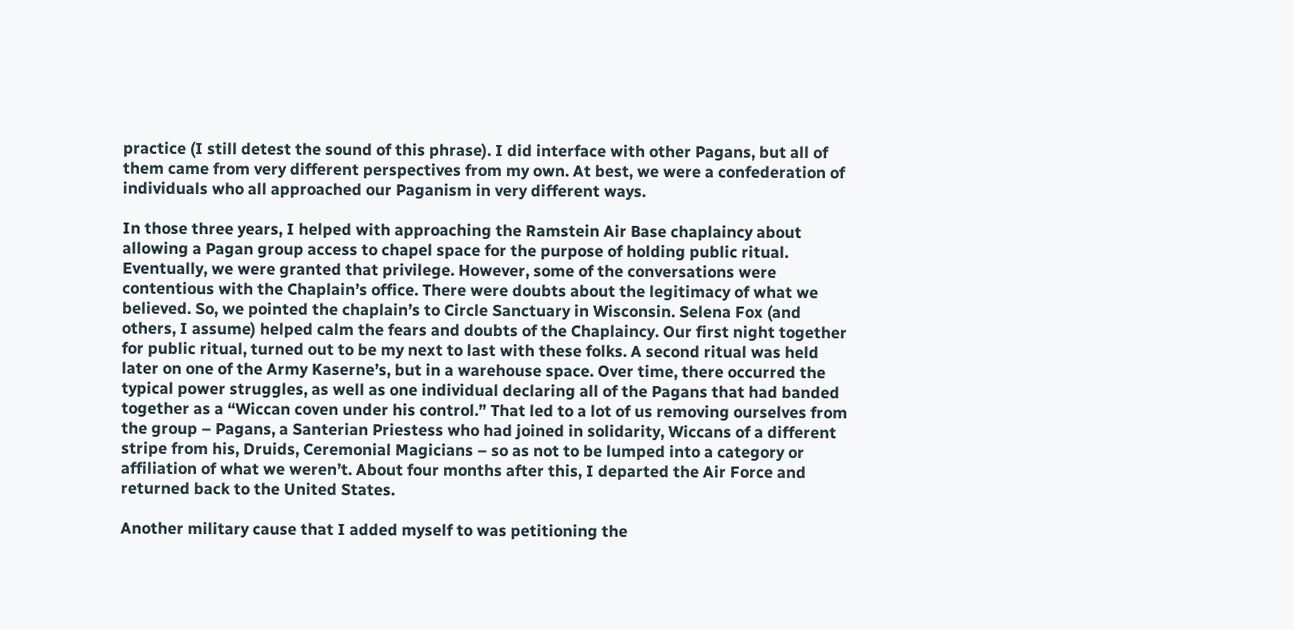practice (I still detest the sound of this phrase). I did interface with other Pagans, but all of them came from very different perspectives from my own. At best, we were a confederation of individuals who all approached our Paganism in very different ways.

In those three years, I helped with approaching the Ramstein Air Base chaplaincy about allowing a Pagan group access to chapel space for the purpose of holding public ritual. Eventually, we were granted that privilege. However, some of the conversations were contentious with the Chaplain’s office. There were doubts about the legitimacy of what we believed. So, we pointed the chaplain’s to Circle Sanctuary in Wisconsin. Selena Fox (and others, I assume) helped calm the fears and doubts of the Chaplaincy. Our first night together for public ritual, turned out to be my next to last with these folks. A second ritual was held later on one of the Army Kaserne’s, but in a warehouse space. Over time, there occurred the typical power struggles, as well as one individual declaring all of the Pagans that had banded together as a “Wiccan coven under his control.” That led to a lot of us removing ourselves from the group – Pagans, a Santerian Priestess who had joined in solidarity, Wiccans of a different stripe from his, Druids, Ceremonial Magicians – so as not to be lumped into a category or affiliation of what we weren’t. About four months after this, I departed the Air Force and returned back to the United States.

Another military cause that I added myself to was petitioning the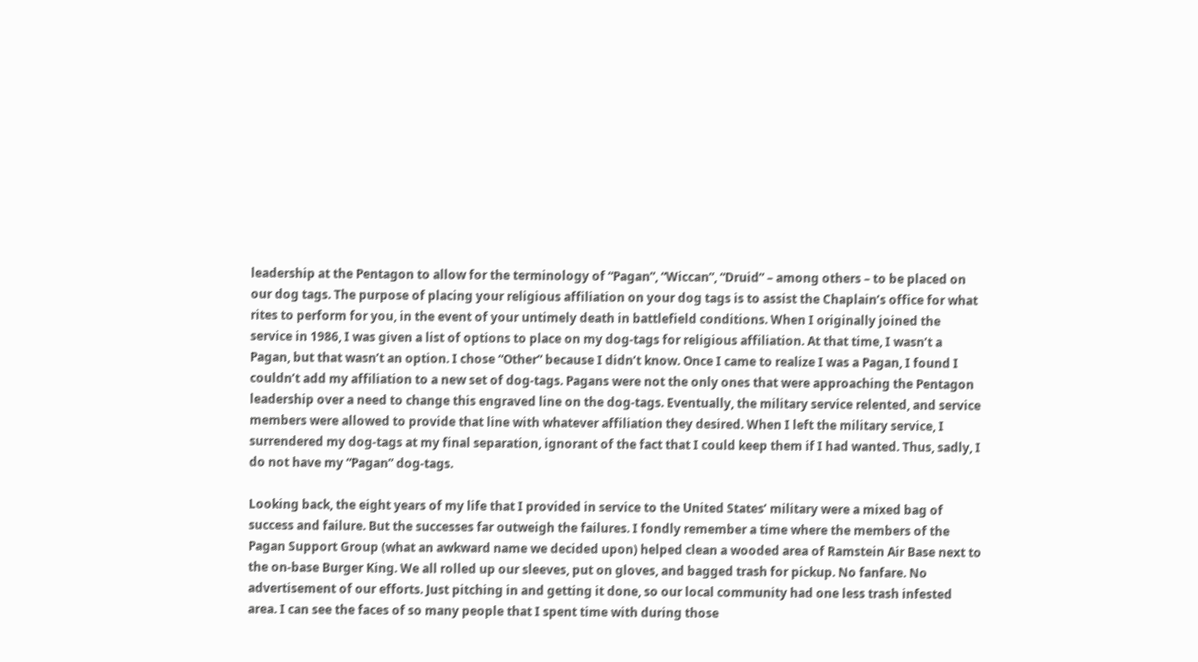leadership at the Pentagon to allow for the terminology of “Pagan”, “Wiccan”, “Druid” – among others – to be placed on our dog tags. The purpose of placing your religious affiliation on your dog tags is to assist the Chaplain’s office for what rites to perform for you, in the event of your untimely death in battlefield conditions. When I originally joined the service in 1986, I was given a list of options to place on my dog-tags for religious affiliation. At that time, I wasn’t a Pagan, but that wasn’t an option. I chose “Other” because I didn’t know. Once I came to realize I was a Pagan, I found I couldn’t add my affiliation to a new set of dog-tags. Pagans were not the only ones that were approaching the Pentagon leadership over a need to change this engraved line on the dog-tags. Eventually, the military service relented, and service members were allowed to provide that line with whatever affiliation they desired. When I left the military service, I surrendered my dog-tags at my final separation, ignorant of the fact that I could keep them if I had wanted. Thus, sadly, I do not have my “Pagan” dog-tags.

Looking back, the eight years of my life that I provided in service to the United States’ military were a mixed bag of success and failure. But the successes far outweigh the failures. I fondly remember a time where the members of the Pagan Support Group (what an awkward name we decided upon) helped clean a wooded area of Ramstein Air Base next to the on-base Burger King. We all rolled up our sleeves, put on gloves, and bagged trash for pickup. No fanfare. No advertisement of our efforts. Just pitching in and getting it done, so our local community had one less trash infested area. I can see the faces of so many people that I spent time with during those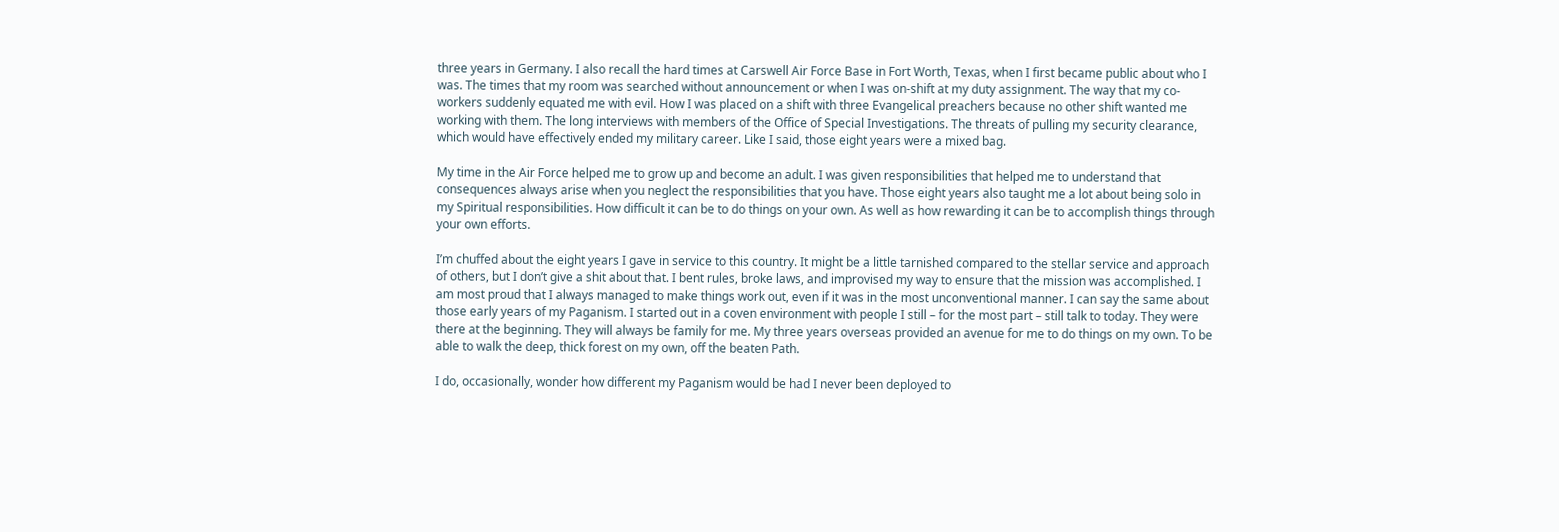three years in Germany. I also recall the hard times at Carswell Air Force Base in Fort Worth, Texas, when I first became public about who I was. The times that my room was searched without announcement or when I was on-shift at my duty assignment. The way that my co-workers suddenly equated me with evil. How I was placed on a shift with three Evangelical preachers because no other shift wanted me working with them. The long interviews with members of the Office of Special Investigations. The threats of pulling my security clearance, which would have effectively ended my military career. Like I said, those eight years were a mixed bag.

My time in the Air Force helped me to grow up and become an adult. I was given responsibilities that helped me to understand that consequences always arise when you neglect the responsibilities that you have. Those eight years also taught me a lot about being solo in my Spiritual responsibilities. How difficult it can be to do things on your own. As well as how rewarding it can be to accomplish things through your own efforts.

I’m chuffed about the eight years I gave in service to this country. It might be a little tarnished compared to the stellar service and approach of others, but I don’t give a shit about that. I bent rules, broke laws, and improvised my way to ensure that the mission was accomplished. I am most proud that I always managed to make things work out, even if it was in the most unconventional manner. I can say the same about those early years of my Paganism. I started out in a coven environment with people I still – for the most part – still talk to today. They were there at the beginning. They will always be family for me. My three years overseas provided an avenue for me to do things on my own. To be able to walk the deep, thick forest on my own, off the beaten Path.

I do, occasionally, wonder how different my Paganism would be had I never been deployed to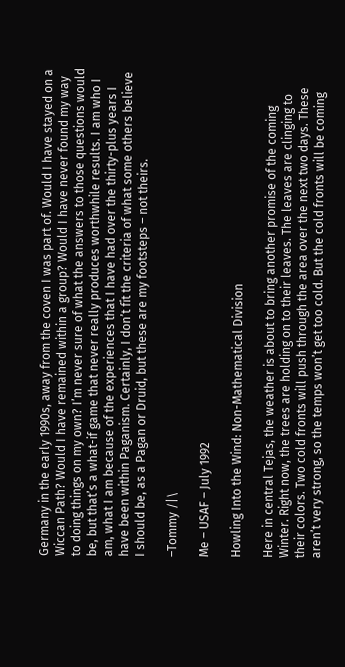Germany in the early 1990s, away from the coven I was part of. Would I have stayed on a Wiccan Path? Would I have remained within a group? Would I have never found my way to doing things on my own? I’m never sure of what the answers to those questions would be, but that’s a what-if game that never really produces worthwhile results. I am who I am, what I am because of the experiences that I have had over the thirty-plus years I have been within Paganism. Certainly, I don’t fit the criteria of what some others believe I should be, as a Pagan or Druid, but these are my footsteps – not theirs.

–Tommy /|\

Me – USAF – July 1992

Howling Into the Wind: Non-Mathematical Division

Here in central Tejas, the weather is about to bring another promise of the coming Winter. Right now, the trees are holding on to their leaves. The leaves are clinging to their colors. Two cold fronts will push through the area over the next two days. These aren’t very strong, so the temps won’t get too cold. But the cold fronts will be coming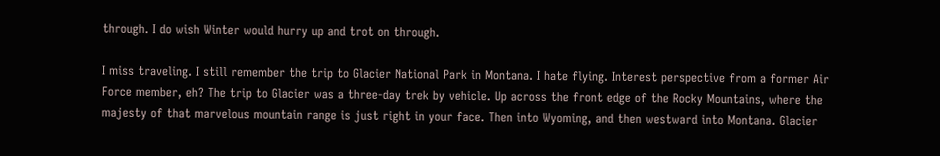through. I do wish Winter would hurry up and trot on through.

I miss traveling. I still remember the trip to Glacier National Park in Montana. I hate flying. Interest perspective from a former Air Force member, eh? The trip to Glacier was a three-day trek by vehicle. Up across the front edge of the Rocky Mountains, where the majesty of that marvelous mountain range is just right in your face. Then into Wyoming, and then westward into Montana. Glacier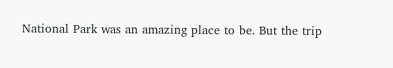National Park was an amazing place to be. But the trip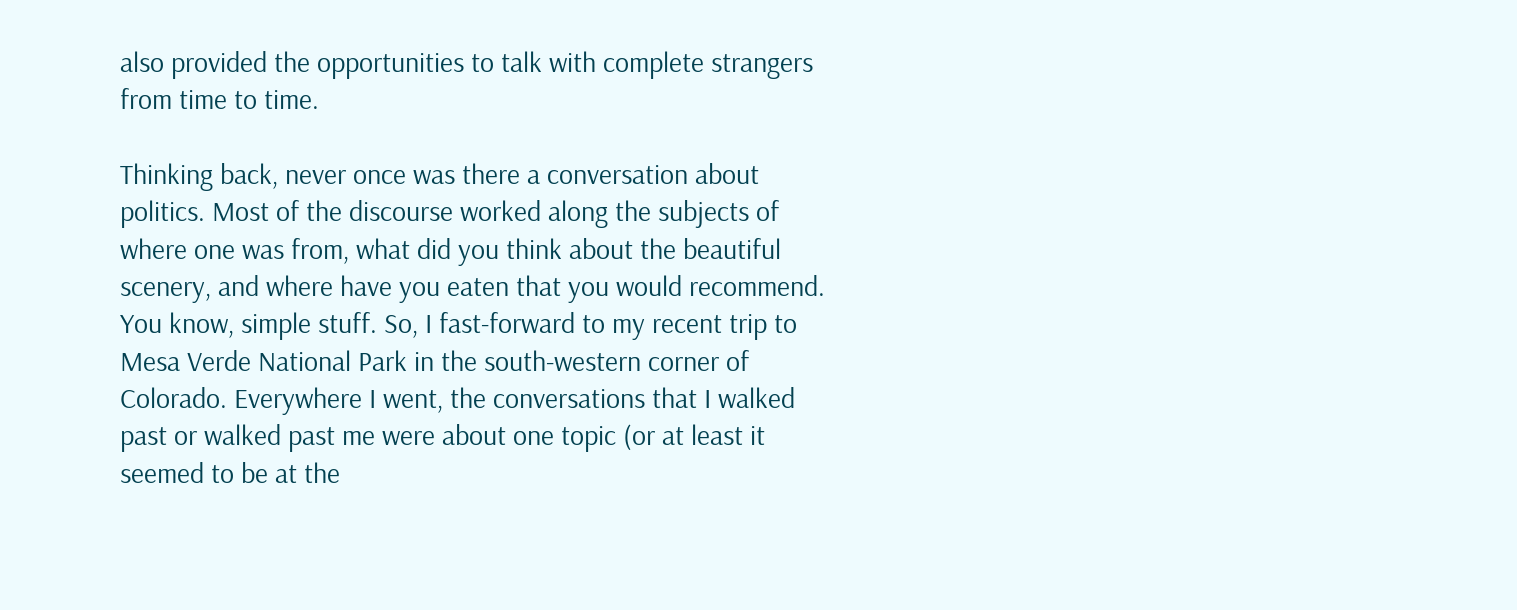also provided the opportunities to talk with complete strangers from time to time.

Thinking back, never once was there a conversation about politics. Most of the discourse worked along the subjects of where one was from, what did you think about the beautiful scenery, and where have you eaten that you would recommend. You know, simple stuff. So, I fast-forward to my recent trip to Mesa Verde National Park in the south-western corner of Colorado. Everywhere I went, the conversations that I walked past or walked past me were about one topic (or at least it seemed to be at the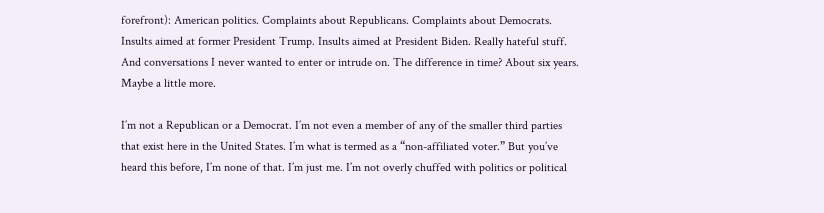forefront): American politics. Complaints about Republicans. Complaints about Democrats. Insults aimed at former President Trump. Insults aimed at President Biden. Really hateful stuff. And conversations I never wanted to enter or intrude on. The difference in time? About six years. Maybe a little more.

I’m not a Republican or a Democrat. I’m not even a member of any of the smaller third parties that exist here in the United States. I’m what is termed as a “non-affiliated voter.” But you’ve heard this before, I’m none of that. I’m just me. I’m not overly chuffed with politics or political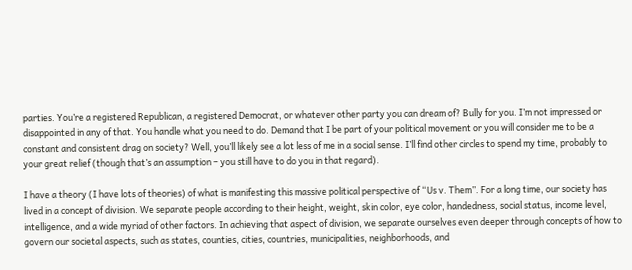parties. You’re a registered Republican, a registered Democrat, or whatever other party you can dream of? Bully for you. I’m not impressed or disappointed in any of that. You handle what you need to do. Demand that I be part of your political movement or you will consider me to be a constant and consistent drag on society? Well, you’ll likely see a lot less of me in a social sense. I’ll find other circles to spend my time, probably to your great relief (though that’s an assumption – you still have to do you in that regard).

I have a theory (I have lots of theories) of what is manifesting this massive political perspective of “Us v. Them”. For a long time, our society has lived in a concept of division. We separate people according to their height, weight, skin color, eye color, handedness, social status, income level, intelligence, and a wide myriad of other factors. In achieving that aspect of division, we separate ourselves even deeper through concepts of how to govern our societal aspects, such as states, counties, cities, countries, municipalities, neighborhoods, and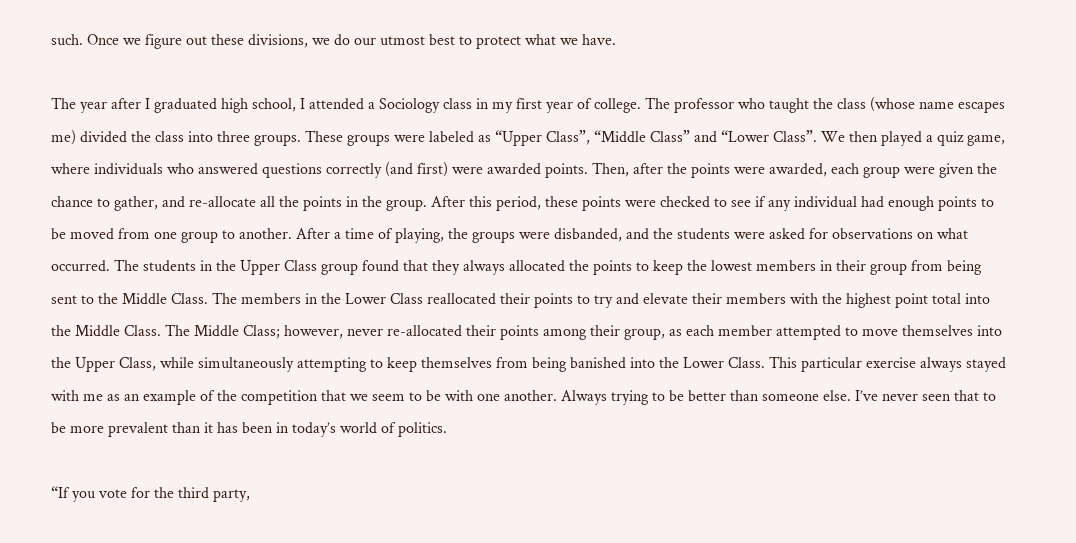such. Once we figure out these divisions, we do our utmost best to protect what we have.

The year after I graduated high school, I attended a Sociology class in my first year of college. The professor who taught the class (whose name escapes me) divided the class into three groups. These groups were labeled as “Upper Class”, “Middle Class” and “Lower Class”. We then played a quiz game, where individuals who answered questions correctly (and first) were awarded points. Then, after the points were awarded, each group were given the chance to gather, and re-allocate all the points in the group. After this period, these points were checked to see if any individual had enough points to be moved from one group to another. After a time of playing, the groups were disbanded, and the students were asked for observations on what occurred. The students in the Upper Class group found that they always allocated the points to keep the lowest members in their group from being sent to the Middle Class. The members in the Lower Class reallocated their points to try and elevate their members with the highest point total into the Middle Class. The Middle Class; however, never re-allocated their points among their group, as each member attempted to move themselves into the Upper Class, while simultaneously attempting to keep themselves from being banished into the Lower Class. This particular exercise always stayed with me as an example of the competition that we seem to be with one another. Always trying to be better than someone else. I’ve never seen that to be more prevalent than it has been in today’s world of politics.

“If you vote for the third party,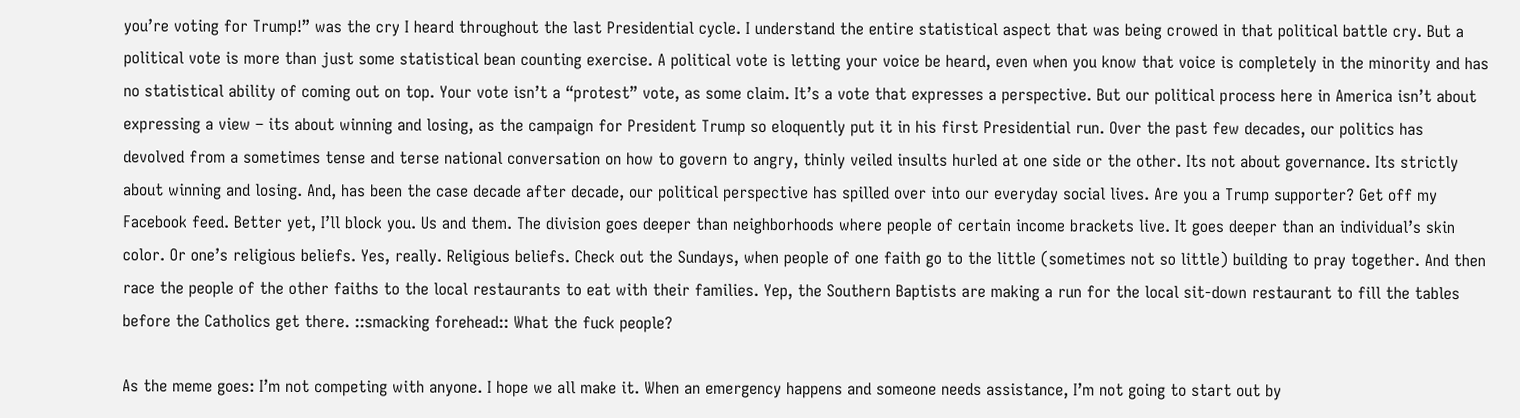you’re voting for Trump!” was the cry I heard throughout the last Presidential cycle. I understand the entire statistical aspect that was being crowed in that political battle cry. But a political vote is more than just some statistical bean counting exercise. A political vote is letting your voice be heard, even when you know that voice is completely in the minority and has no statistical ability of coming out on top. Your vote isn’t a “protest” vote, as some claim. It’s a vote that expresses a perspective. But our political process here in America isn’t about expressing a view – its about winning and losing, as the campaign for President Trump so eloquently put it in his first Presidential run. Over the past few decades, our politics has devolved from a sometimes tense and terse national conversation on how to govern to angry, thinly veiled insults hurled at one side or the other. Its not about governance. Its strictly about winning and losing. And, has been the case decade after decade, our political perspective has spilled over into our everyday social lives. Are you a Trump supporter? Get off my Facebook feed. Better yet, I’ll block you. Us and them. The division goes deeper than neighborhoods where people of certain income brackets live. It goes deeper than an individual’s skin color. Or one’s religious beliefs. Yes, really. Religious beliefs. Check out the Sundays, when people of one faith go to the little (sometimes not so little) building to pray together. And then race the people of the other faiths to the local restaurants to eat with their families. Yep, the Southern Baptists are making a run for the local sit-down restaurant to fill the tables before the Catholics get there. ::smacking forehead:: What the fuck people?

As the meme goes: I’m not competing with anyone. I hope we all make it. When an emergency happens and someone needs assistance, I’m not going to start out by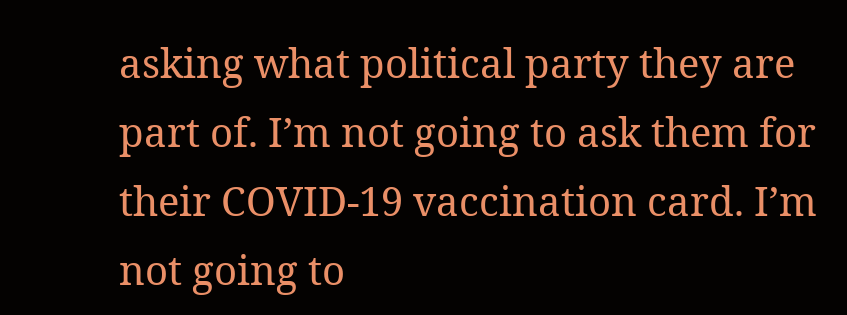asking what political party they are part of. I’m not going to ask them for their COVID-19 vaccination card. I’m not going to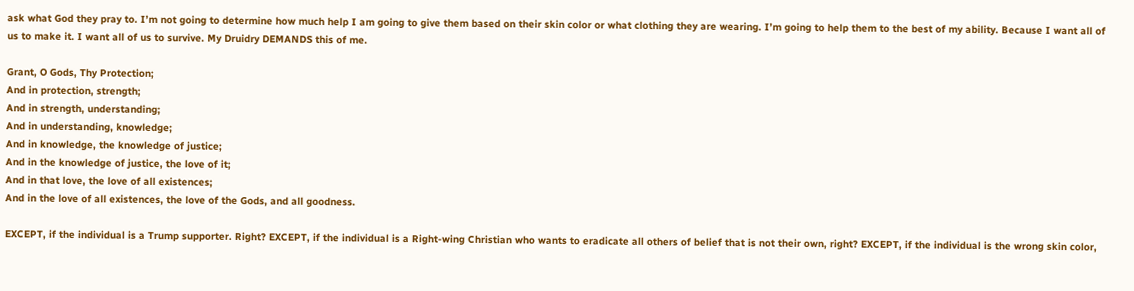ask what God they pray to. I’m not going to determine how much help I am going to give them based on their skin color or what clothing they are wearing. I’m going to help them to the best of my ability. Because I want all of us to make it. I want all of us to survive. My Druidry DEMANDS this of me.

Grant, O Gods, Thy Protection;
And in protection, strength;
And in strength, understanding;
And in understanding, knowledge;
And in knowledge, the knowledge of justice;
And in the knowledge of justice, the love of it;
And in that love, the love of all existences;
And in the love of all existences, the love of the Gods, and all goodness.

EXCEPT, if the individual is a Trump supporter. Right? EXCEPT, if the individual is a Right-wing Christian who wants to eradicate all others of belief that is not their own, right? EXCEPT, if the individual is the wrong skin color,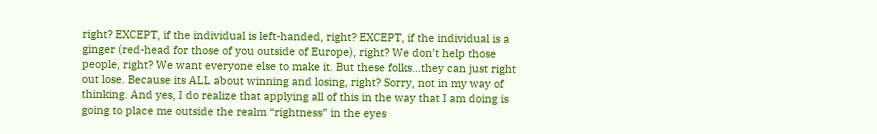right? EXCEPT, if the individual is left-handed, right? EXCEPT, if the individual is a ginger (red-head for those of you outside of Europe), right? We don’t help those people, right? We want everyone else to make it. But these folks…they can just right out lose. Because its ALL about winning and losing, right? Sorry, not in my way of thinking. And yes, I do realize that applying all of this in the way that I am doing is going to place me outside the realm “rightness” in the eyes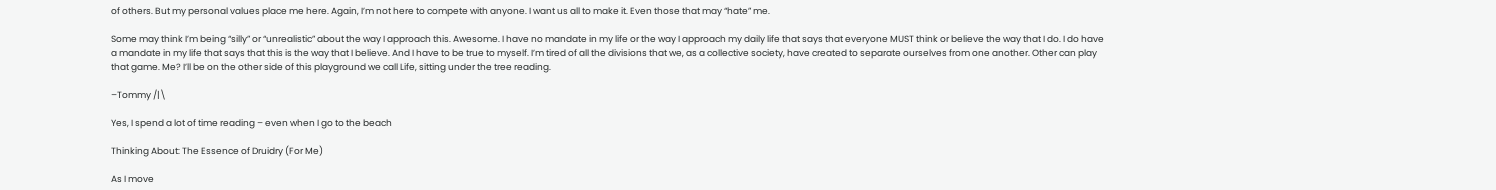of others. But my personal values place me here. Again, I’m not here to compete with anyone. I want us all to make it. Even those that may “hate” me.

Some may think I’m being “silly” or “unrealistic” about the way I approach this. Awesome. I have no mandate in my life or the way I approach my daily life that says that everyone MUST think or believe the way that I do. I do have a mandate in my life that says that this is the way that I believe. And I have to be true to myself. I’m tired of all the divisions that we, as a collective society, have created to separate ourselves from one another. Other can play that game. Me? I’ll be on the other side of this playground we call Life, sitting under the tree reading.

–Tommy /|\

Yes, I spend a lot of time reading – even when I go to the beach

Thinking About: The Essence of Druidry (For Me)

As I move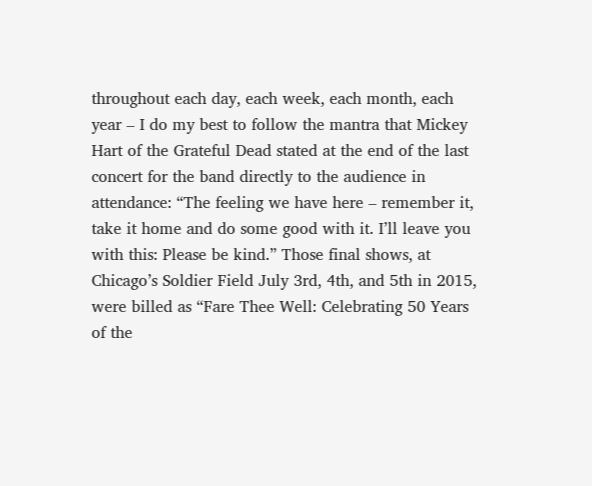throughout each day, each week, each month, each year – I do my best to follow the mantra that Mickey Hart of the Grateful Dead stated at the end of the last concert for the band directly to the audience in attendance: “The feeling we have here – remember it, take it home and do some good with it. I’ll leave you with this: Please be kind.” Those final shows, at Chicago’s Soldier Field July 3rd, 4th, and 5th in 2015, were billed as “Fare Thee Well: Celebrating 50 Years of the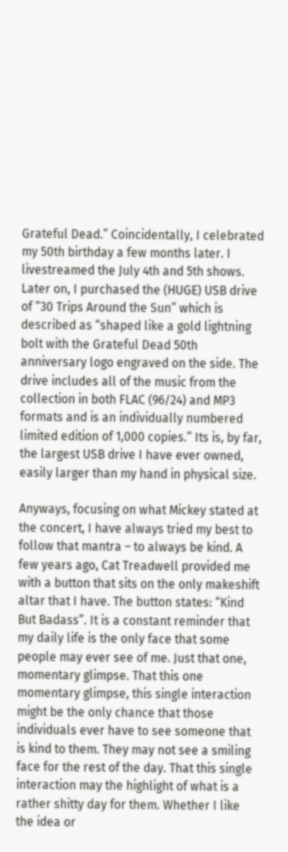Grateful Dead.” Coincidentally, I celebrated my 50th birthday a few months later. I livestreamed the July 4th and 5th shows. Later on, I purchased the (HUGE) USB drive of “30 Trips Around the Sun” which is described as “shaped like a gold lightning bolt with the Grateful Dead 50th anniversary logo engraved on the side. The drive includes all of the music from the collection in both FLAC (96/24) and MP3 formats and is an individually numbered limited edition of 1,000 copies.” Its is, by far, the largest USB drive I have ever owned, easily larger than my hand in physical size.

Anyways, focusing on what Mickey stated at the concert, I have always tried my best to follow that mantra – to always be kind. A few years ago, Cat Treadwell provided me with a button that sits on the only makeshift altar that I have. The button states: “Kind But Badass”. It is a constant reminder that my daily life is the only face that some people may ever see of me. Just that one, momentary glimpse. That this one momentary glimpse, this single interaction might be the only chance that those individuals ever have to see someone that is kind to them. They may not see a smiling face for the rest of the day. That this single interaction may the highlight of what is a rather shitty day for them. Whether I like the idea or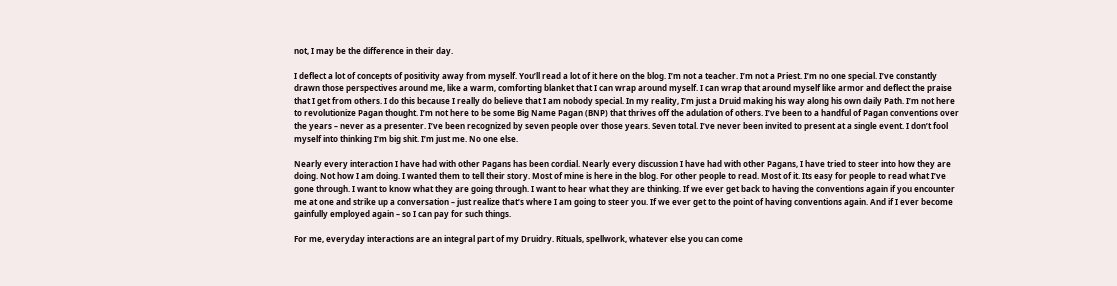not, I may be the difference in their day.

I deflect a lot of concepts of positivity away from myself. You’ll read a lot of it here on the blog. I’m not a teacher. I’m not a Priest. I’m no one special. I’ve constantly drawn those perspectives around me, like a warm, comforting blanket that I can wrap around myself. I can wrap that around myself like armor and deflect the praise that I get from others. I do this because I really do believe that I am nobody special. In my reality, I’m just a Druid making his way along his own daily Path. I’m not here to revolutionize Pagan thought. I’m not here to be some Big Name Pagan (BNP) that thrives off the adulation of others. I’ve been to a handful of Pagan conventions over the years – never as a presenter. I’ve been recognized by seven people over those years. Seven total. I’ve never been invited to present at a single event. I don’t fool myself into thinking I’m big shit. I’m just me. No one else.

Nearly every interaction I have had with other Pagans has been cordial. Nearly every discussion I have had with other Pagans, I have tried to steer into how they are doing. Not how I am doing. I wanted them to tell their story. Most of mine is here in the blog. For other people to read. Most of it. Its easy for people to read what I’ve gone through. I want to know what they are going through. I want to hear what they are thinking. If we ever get back to having the conventions again if you encounter me at one and strike up a conversation – just realize that’s where I am going to steer you. If we ever get to the point of having conventions again. And if I ever become gainfully employed again – so I can pay for such things.

For me, everyday interactions are an integral part of my Druidry. Rituals, spellwork, whatever else you can come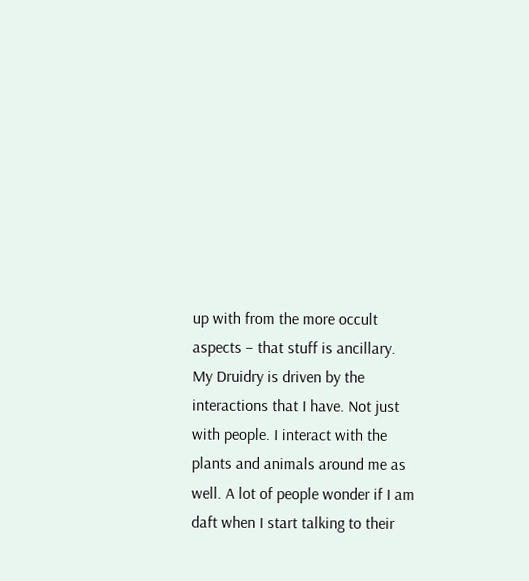up with from the more occult aspects – that stuff is ancillary. My Druidry is driven by the interactions that I have. Not just with people. I interact with the plants and animals around me as well. A lot of people wonder if I am daft when I start talking to their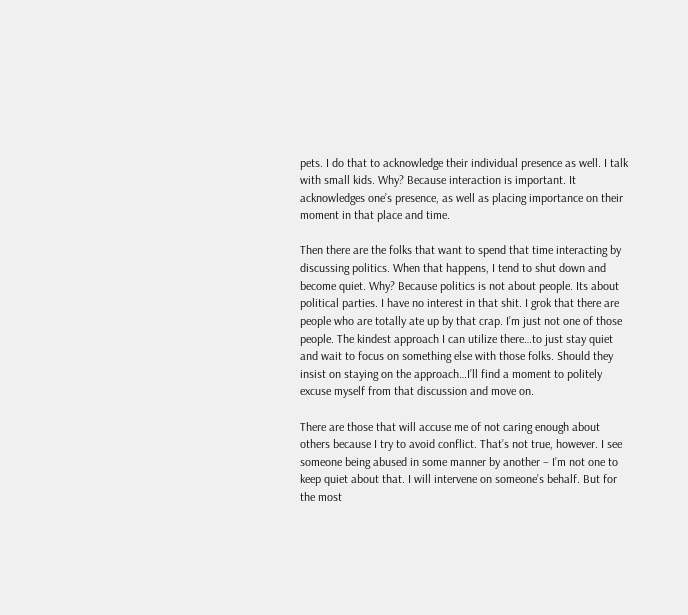pets. I do that to acknowledge their individual presence as well. I talk with small kids. Why? Because interaction is important. It acknowledges one’s presence, as well as placing importance on their moment in that place and time.

Then there are the folks that want to spend that time interacting by discussing politics. When that happens, I tend to shut down and become quiet. Why? Because politics is not about people. Its about political parties. I have no interest in that shit. I grok that there are people who are totally ate up by that crap. I’m just not one of those people. The kindest approach I can utilize there…to just stay quiet and wait to focus on something else with those folks. Should they insist on staying on the approach…I’ll find a moment to politely excuse myself from that discussion and move on.

There are those that will accuse me of not caring enough about others because I try to avoid conflict. That’s not true, however. I see someone being abused in some manner by another – I’m not one to keep quiet about that. I will intervene on someone’s behalf. But for the most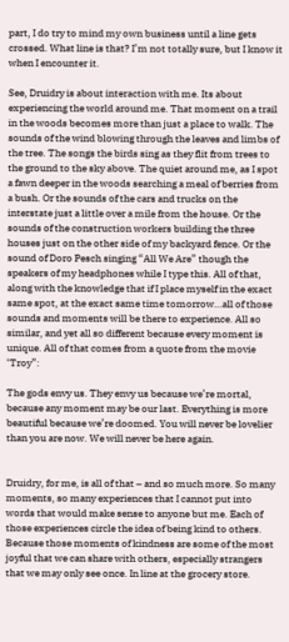part, I do try to mind my own business until a line gets crossed. What line is that? I’m not totally sure, but I know it when I encounter it.

See, Druidry is about interaction with me. Its about experiencing the world around me. That moment on a trail in the woods becomes more than just a place to walk. The sounds of the wind blowing through the leaves and limbs of the tree. The songs the birds sing as they flit from trees to the ground to the sky above. The quiet around me, as I spot a fawn deeper in the woods searching a meal of berries from a bush. Or the sounds of the cars and trucks on the interstate just a little over a mile from the house. Or the sounds of the construction workers building the three houses just on the other side of my backyard fence. Or the sound of Doro Pesch singing “All We Are” though the speakers of my headphones while I type this. All of that, along with the knowledge that if I place myself in the exact same spot, at the exact same time tomorrow…all of those sounds and moments will be there to experience. All so similar, and yet all so different because every moment is unique. All of that comes from a quote from the movie ‘Troy”:

The gods envy us. They envy us because we’re mortal, because any moment may be our last. Everything is more beautiful because we’re doomed. You will never be lovelier than you are now. We will never be here again.


Druidry, for me, is all of that – and so much more. So many moments, so many experiences that I cannot put into words that would make sense to anyone but me. Each of those experiences circle the idea of being kind to others. Because those moments of kindness are some of the most joyful that we can share with others, especially strangers that we may only see once. In line at the grocery store.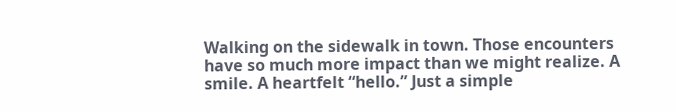Walking on the sidewalk in town. Those encounters have so much more impact than we might realize. A smile. A heartfelt “hello.” Just a simple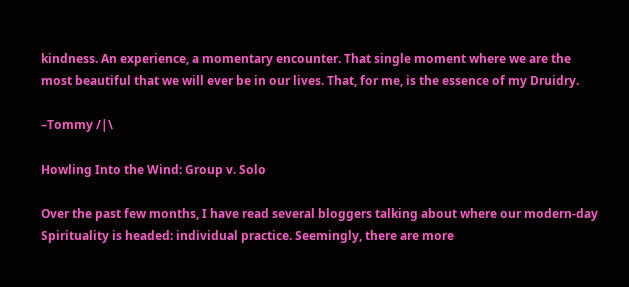kindness. An experience, a momentary encounter. That single moment where we are the most beautiful that we will ever be in our lives. That, for me, is the essence of my Druidry.

–Tommy /|\

Howling Into the Wind: Group v. Solo

Over the past few months, I have read several bloggers talking about where our modern-day Spirituality is headed: individual practice. Seemingly, there are more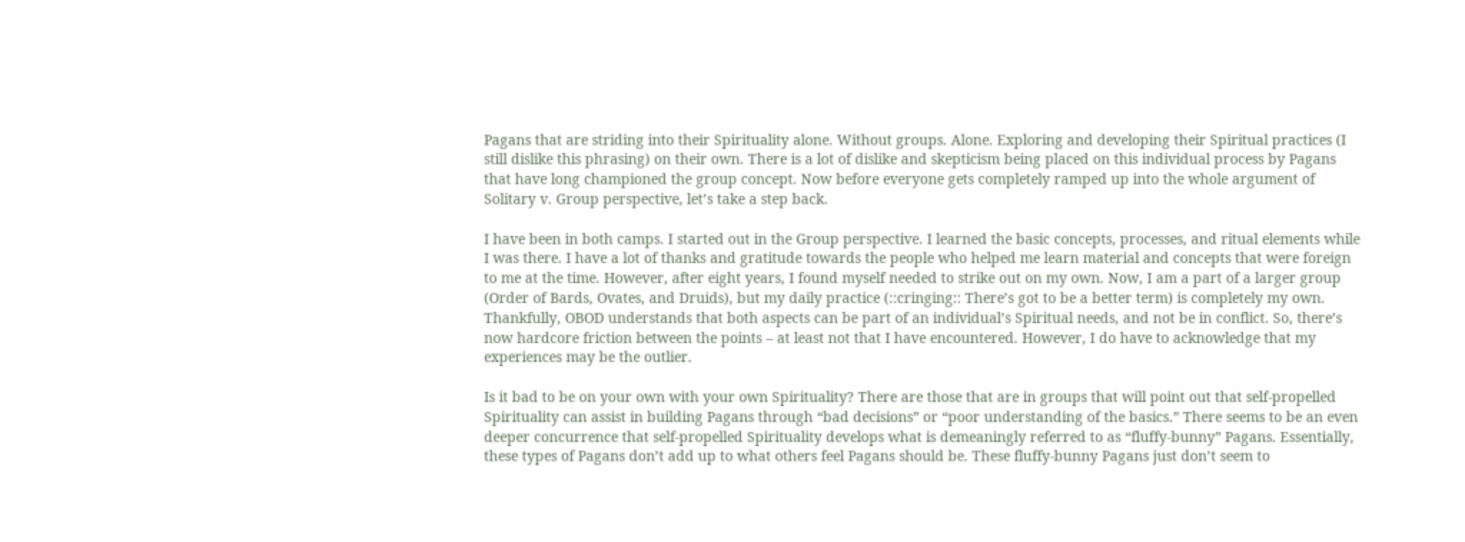Pagans that are striding into their Spirituality alone. Without groups. Alone. Exploring and developing their Spiritual practices (I still dislike this phrasing) on their own. There is a lot of dislike and skepticism being placed on this individual process by Pagans that have long championed the group concept. Now before everyone gets completely ramped up into the whole argument of Solitary v. Group perspective, let’s take a step back.

I have been in both camps. I started out in the Group perspective. I learned the basic concepts, processes, and ritual elements while I was there. I have a lot of thanks and gratitude towards the people who helped me learn material and concepts that were foreign to me at the time. However, after eight years, I found myself needed to strike out on my own. Now, I am a part of a larger group (Order of Bards, Ovates, and Druids), but my daily practice (::cringing:: There’s got to be a better term) is completely my own. Thankfully, OBOD understands that both aspects can be part of an individual’s Spiritual needs, and not be in conflict. So, there’s now hardcore friction between the points – at least not that I have encountered. However, I do have to acknowledge that my experiences may be the outlier.

Is it bad to be on your own with your own Spirituality? There are those that are in groups that will point out that self-propelled Spirituality can assist in building Pagans through “bad decisions” or “poor understanding of the basics.” There seems to be an even deeper concurrence that self-propelled Spirituality develops what is demeaningly referred to as “fluffy-bunny” Pagans. Essentially, these types of Pagans don’t add up to what others feel Pagans should be. These fluffy-bunny Pagans just don’t seem to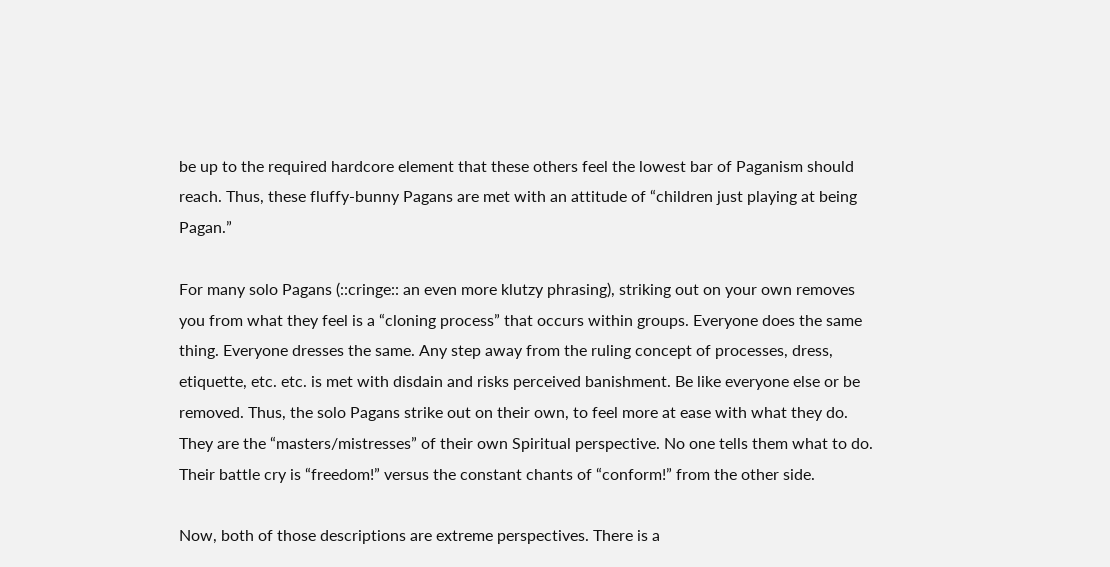be up to the required hardcore element that these others feel the lowest bar of Paganism should reach. Thus, these fluffy-bunny Pagans are met with an attitude of “children just playing at being Pagan.”

For many solo Pagans (::cringe:: an even more klutzy phrasing), striking out on your own removes you from what they feel is a “cloning process” that occurs within groups. Everyone does the same thing. Everyone dresses the same. Any step away from the ruling concept of processes, dress, etiquette, etc. etc. is met with disdain and risks perceived banishment. Be like everyone else or be removed. Thus, the solo Pagans strike out on their own, to feel more at ease with what they do. They are the “masters/mistresses” of their own Spiritual perspective. No one tells them what to do. Their battle cry is “freedom!” versus the constant chants of “conform!” from the other side.

Now, both of those descriptions are extreme perspectives. There is a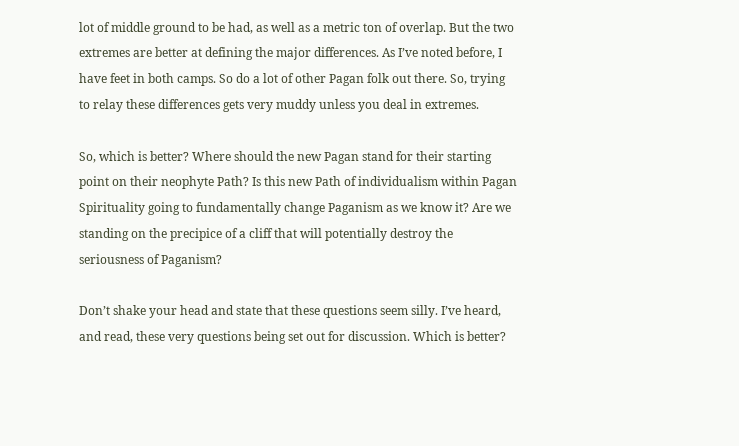lot of middle ground to be had, as well as a metric ton of overlap. But the two extremes are better at defining the major differences. As I’ve noted before, I have feet in both camps. So do a lot of other Pagan folk out there. So, trying to relay these differences gets very muddy unless you deal in extremes.

So, which is better? Where should the new Pagan stand for their starting point on their neophyte Path? Is this new Path of individualism within Pagan Spirituality going to fundamentally change Paganism as we know it? Are we standing on the precipice of a cliff that will potentially destroy the seriousness of Paganism?

Don’t shake your head and state that these questions seem silly. I’ve heard, and read, these very questions being set out for discussion. Which is better?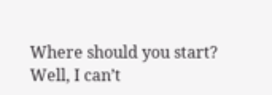Where should you start? Well, I can’t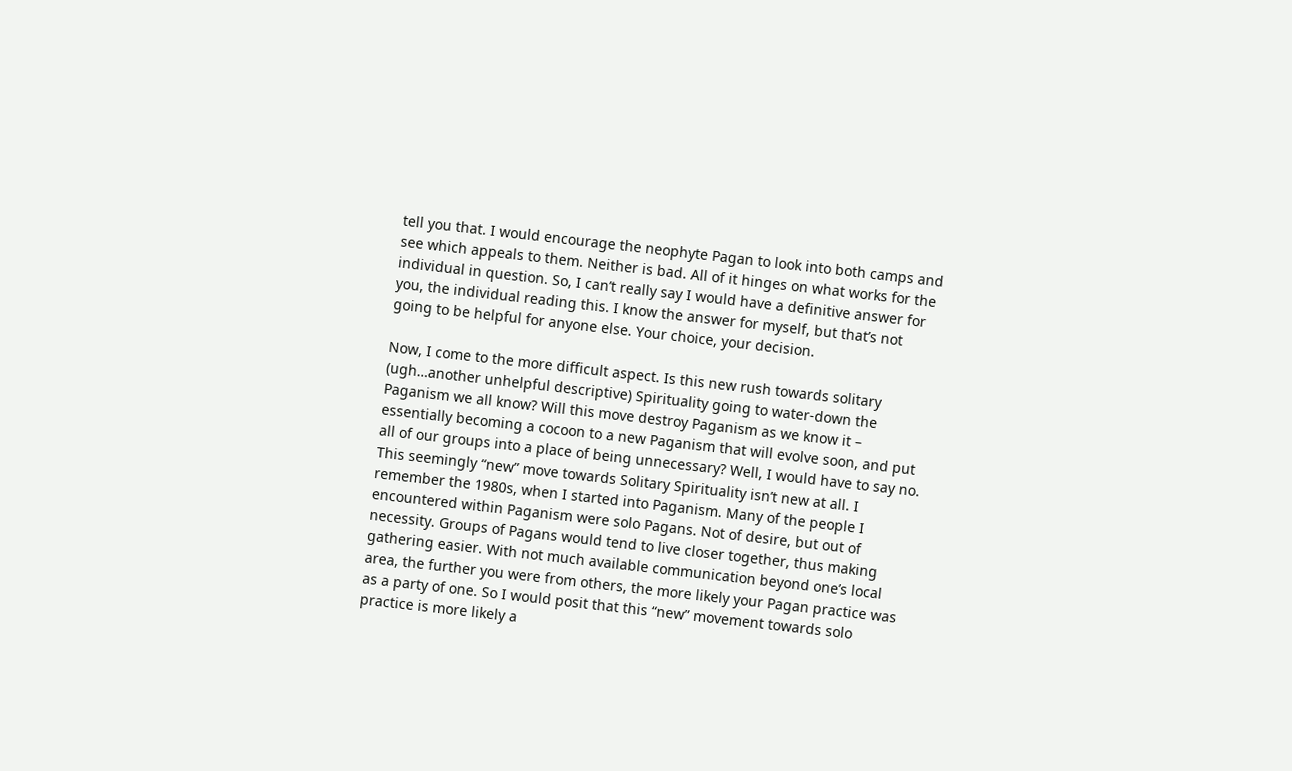tell you that. I would encourage the neophyte Pagan to look into both camps and see which appeals to them. Neither is bad. All of it hinges on what works for the individual in question. So, I can’t really say I would have a definitive answer for you, the individual reading this. I know the answer for myself, but that’s not going to be helpful for anyone else. Your choice, your decision.

Now, I come to the more difficult aspect. Is this new rush towards solitary (ugh…another unhelpful descriptive) Spirituality going to water-down the Paganism we all know? Will this move destroy Paganism as we know it – essentially becoming a cocoon to a new Paganism that will evolve soon, and put all of our groups into a place of being unnecessary? Well, I would have to say no. This seemingly “new” move towards Solitary Spirituality isn’t new at all. I remember the 1980s, when I started into Paganism. Many of the people I encountered within Paganism were solo Pagans. Not of desire, but out of necessity. Groups of Pagans would tend to live closer together, thus making gathering easier. With not much available communication beyond one’s local area, the further you were from others, the more likely your Pagan practice was as a party of one. So I would posit that this “new” movement towards solo practice is more likely a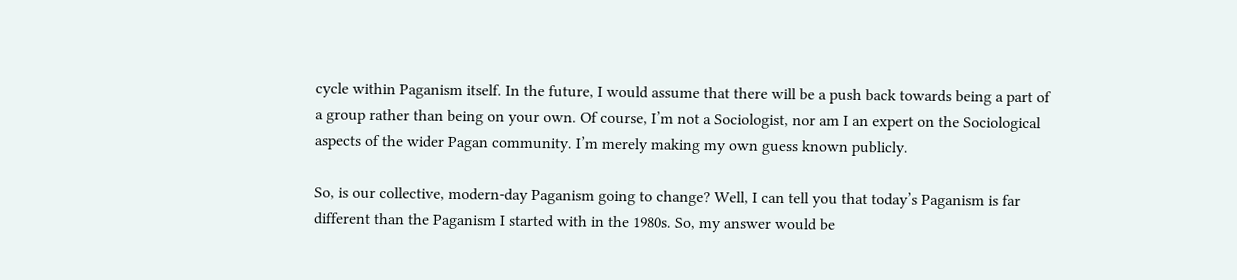cycle within Paganism itself. In the future, I would assume that there will be a push back towards being a part of a group rather than being on your own. Of course, I’m not a Sociologist, nor am I an expert on the Sociological aspects of the wider Pagan community. I’m merely making my own guess known publicly.

So, is our collective, modern-day Paganism going to change? Well, I can tell you that today’s Paganism is far different than the Paganism I started with in the 1980s. So, my answer would be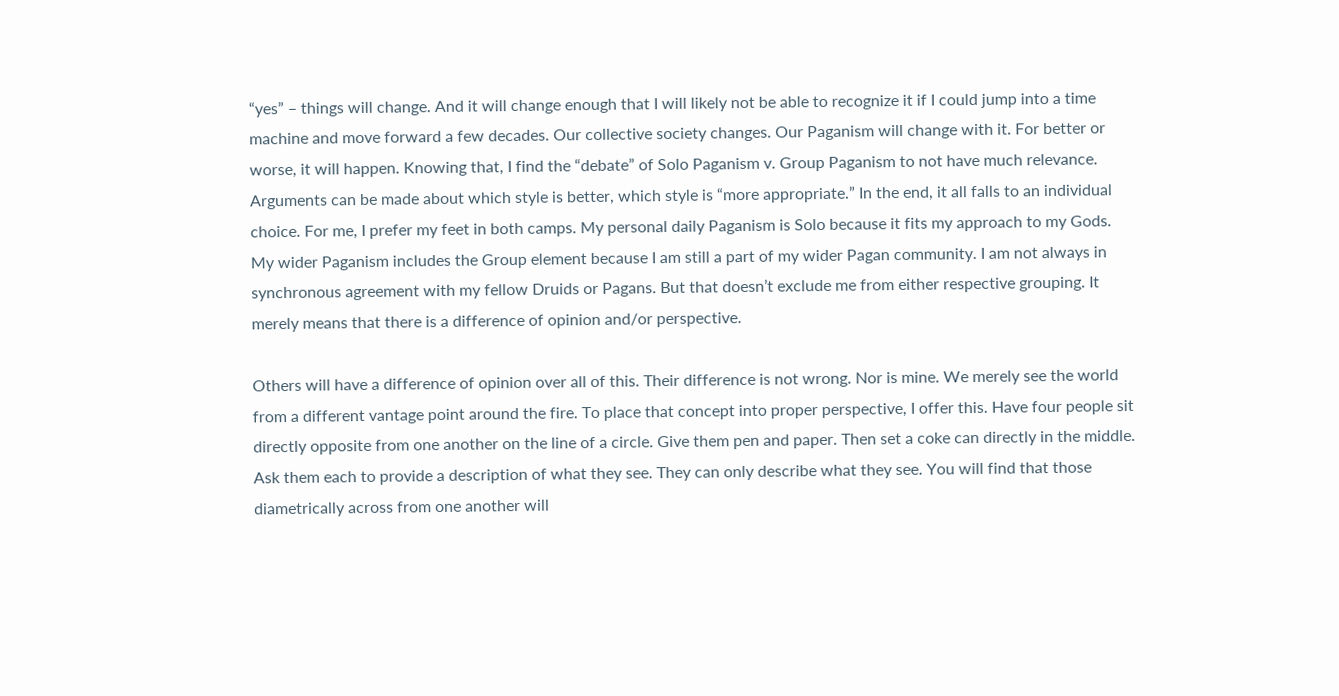“yes” – things will change. And it will change enough that I will likely not be able to recognize it if I could jump into a time machine and move forward a few decades. Our collective society changes. Our Paganism will change with it. For better or worse, it will happen. Knowing that, I find the “debate” of Solo Paganism v. Group Paganism to not have much relevance. Arguments can be made about which style is better, which style is “more appropriate.” In the end, it all falls to an individual choice. For me, I prefer my feet in both camps. My personal daily Paganism is Solo because it fits my approach to my Gods. My wider Paganism includes the Group element because I am still a part of my wider Pagan community. I am not always in synchronous agreement with my fellow Druids or Pagans. But that doesn’t exclude me from either respective grouping. It merely means that there is a difference of opinion and/or perspective.

Others will have a difference of opinion over all of this. Their difference is not wrong. Nor is mine. We merely see the world from a different vantage point around the fire. To place that concept into proper perspective, I offer this. Have four people sit directly opposite from one another on the line of a circle. Give them pen and paper. Then set a coke can directly in the middle. Ask them each to provide a description of what they see. They can only describe what they see. You will find that those diametrically across from one another will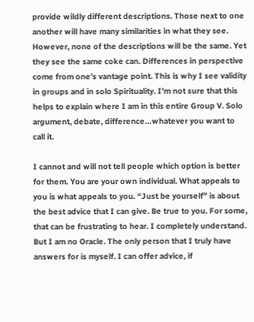provide wildly different descriptions. Those next to one another will have many similarities in what they see. However, none of the descriptions will be the same. Yet they see the same coke can. Differences in perspective come from one’s vantage point. This is why I see validity in groups and in solo Spirituality. I’m not sure that this helps to explain where I am in this entire Group V. Solo argument, debate, difference…whatever you want to call it.

I cannot and will not tell people which option is better for them. You are your own individual. What appeals to you is what appeals to you. “Just be yourself” is about the best advice that I can give. Be true to you. For some, that can be frustrating to hear. I completely understand. But I am no Oracle. The only person that I truly have answers for is myself. I can offer advice, if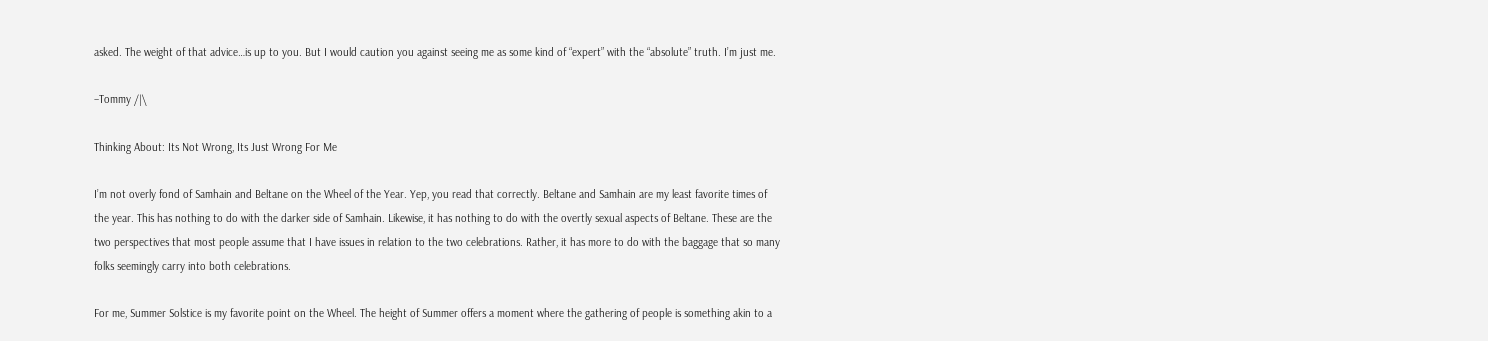asked. The weight of that advice…is up to you. But I would caution you against seeing me as some kind of “expert” with the “absolute” truth. I’m just me.

–Tommy /|\

Thinking About: Its Not Wrong, Its Just Wrong For Me

I’m not overly fond of Samhain and Beltane on the Wheel of the Year. Yep, you read that correctly. Beltane and Samhain are my least favorite times of the year. This has nothing to do with the darker side of Samhain. Likewise, it has nothing to do with the overtly sexual aspects of Beltane. These are the two perspectives that most people assume that I have issues in relation to the two celebrations. Rather, it has more to do with the baggage that so many folks seemingly carry into both celebrations.

For me, Summer Solstice is my favorite point on the Wheel. The height of Summer offers a moment where the gathering of people is something akin to a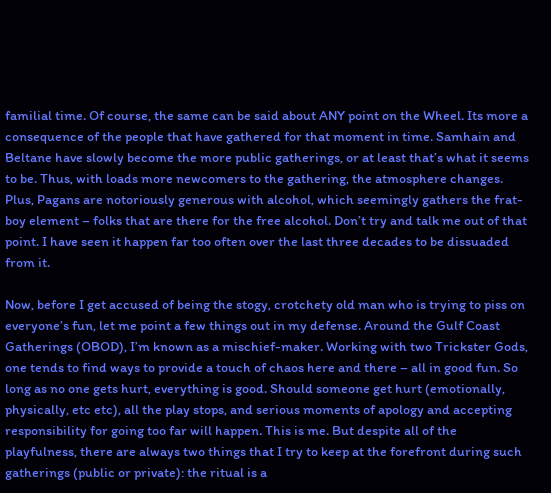familial time. Of course, the same can be said about ANY point on the Wheel. Its more a consequence of the people that have gathered for that moment in time. Samhain and Beltane have slowly become the more public gatherings, or at least that’s what it seems to be. Thus, with loads more newcomers to the gathering, the atmosphere changes. Plus, Pagans are notoriously generous with alcohol, which seemingly gathers the frat-boy element – folks that are there for the free alcohol. Don’t try and talk me out of that point. I have seen it happen far too often over the last three decades to be dissuaded from it.

Now, before I get accused of being the stogy, crotchety old man who is trying to piss on everyone’s fun, let me point a few things out in my defense. Around the Gulf Coast Gatherings (OBOD), I’m known as a mischief-maker. Working with two Trickster Gods, one tends to find ways to provide a touch of chaos here and there – all in good fun. So long as no one gets hurt, everything is good. Should someone get hurt (emotionally, physically, etc etc), all the play stops, and serious moments of apology and accepting responsibility for going too far will happen. This is me. But despite all of the playfulness, there are always two things that I try to keep at the forefront during such gatherings (public or private): the ritual is a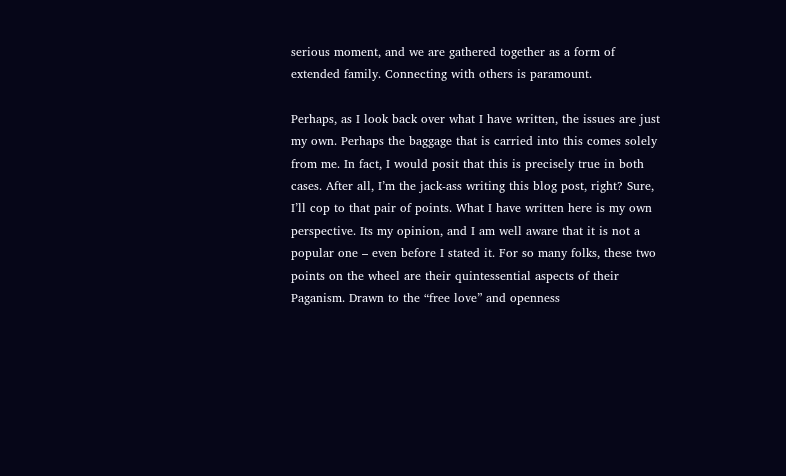serious moment, and we are gathered together as a form of extended family. Connecting with others is paramount.

Perhaps, as I look back over what I have written, the issues are just my own. Perhaps the baggage that is carried into this comes solely from me. In fact, I would posit that this is precisely true in both cases. After all, I’m the jack-ass writing this blog post, right? Sure, I’ll cop to that pair of points. What I have written here is my own perspective. Its my opinion, and I am well aware that it is not a popular one – even before I stated it. For so many folks, these two points on the wheel are their quintessential aspects of their Paganism. Drawn to the “free love” and openness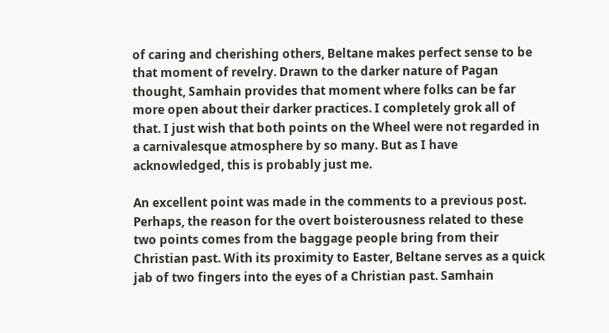of caring and cherishing others, Beltane makes perfect sense to be that moment of revelry. Drawn to the darker nature of Pagan thought, Samhain provides that moment where folks can be far more open about their darker practices. I completely grok all of that. I just wish that both points on the Wheel were not regarded in a carnivalesque atmosphere by so many. But as I have acknowledged, this is probably just me.

An excellent point was made in the comments to a previous post. Perhaps, the reason for the overt boisterousness related to these two points comes from the baggage people bring from their Christian past. With its proximity to Easter, Beltane serves as a quick jab of two fingers into the eyes of a Christian past. Samhain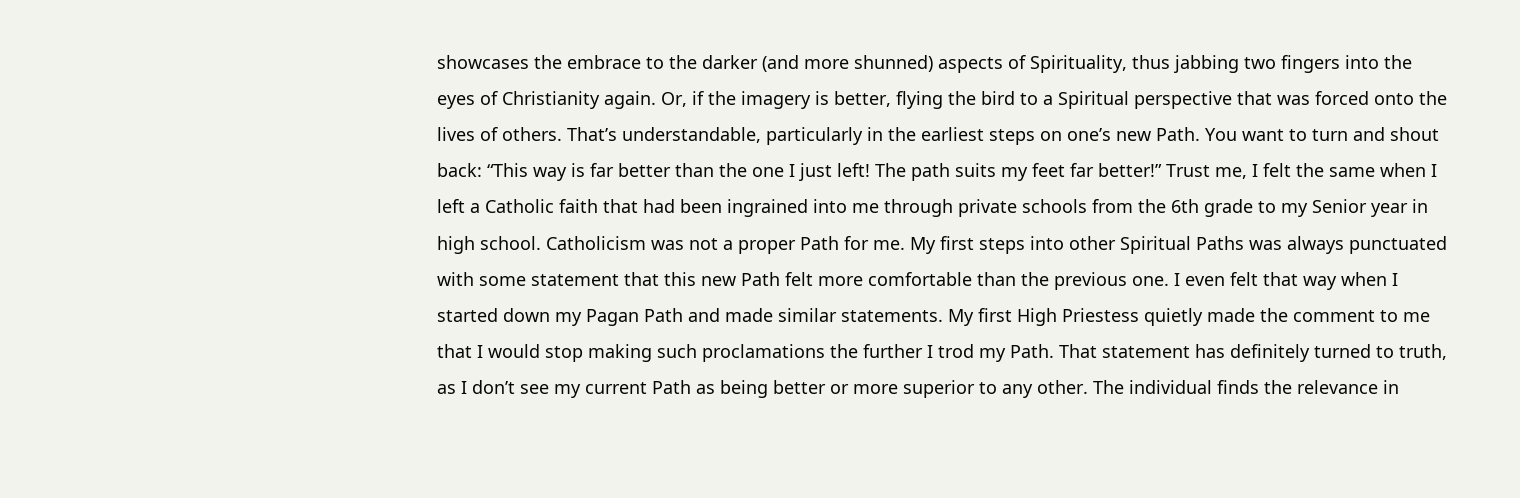showcases the embrace to the darker (and more shunned) aspects of Spirituality, thus jabbing two fingers into the eyes of Christianity again. Or, if the imagery is better, flying the bird to a Spiritual perspective that was forced onto the lives of others. That’s understandable, particularly in the earliest steps on one’s new Path. You want to turn and shout back: “This way is far better than the one I just left! The path suits my feet far better!” Trust me, I felt the same when I left a Catholic faith that had been ingrained into me through private schools from the 6th grade to my Senior year in high school. Catholicism was not a proper Path for me. My first steps into other Spiritual Paths was always punctuated with some statement that this new Path felt more comfortable than the previous one. I even felt that way when I started down my Pagan Path and made similar statements. My first High Priestess quietly made the comment to me that I would stop making such proclamations the further I trod my Path. That statement has definitely turned to truth, as I don’t see my current Path as being better or more superior to any other. The individual finds the relevance in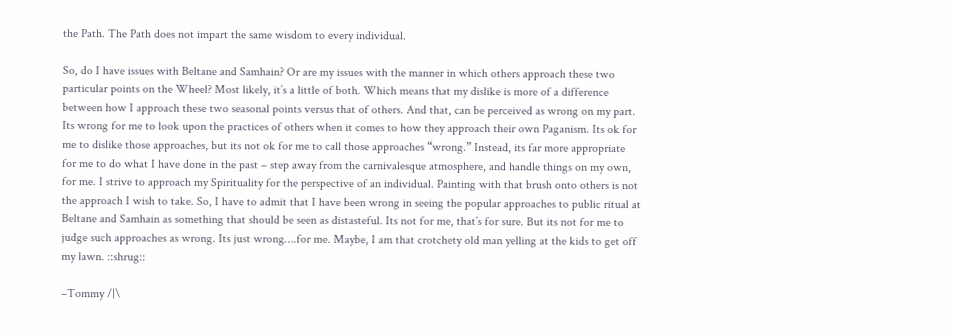the Path. The Path does not impart the same wisdom to every individual.

So, do I have issues with Beltane and Samhain? Or are my issues with the manner in which others approach these two particular points on the Wheel? Most likely, it’s a little of both. Which means that my dislike is more of a difference between how I approach these two seasonal points versus that of others. And that, can be perceived as wrong on my part. Its wrong for me to look upon the practices of others when it comes to how they approach their own Paganism. Its ok for me to dislike those approaches, but its not ok for me to call those approaches “wrong.” Instead, its far more appropriate for me to do what I have done in the past – step away from the carnivalesque atmosphere, and handle things on my own, for me. I strive to approach my Spirituality for the perspective of an individual. Painting with that brush onto others is not the approach I wish to take. So, I have to admit that I have been wrong in seeing the popular approaches to public ritual at Beltane and Samhain as something that should be seen as distasteful. Its not for me, that’s for sure. But its not for me to judge such approaches as wrong. Its just wrong….for me. Maybe, I am that crotchety old man yelling at the kids to get off my lawn. ::shrug::

–Tommy /|\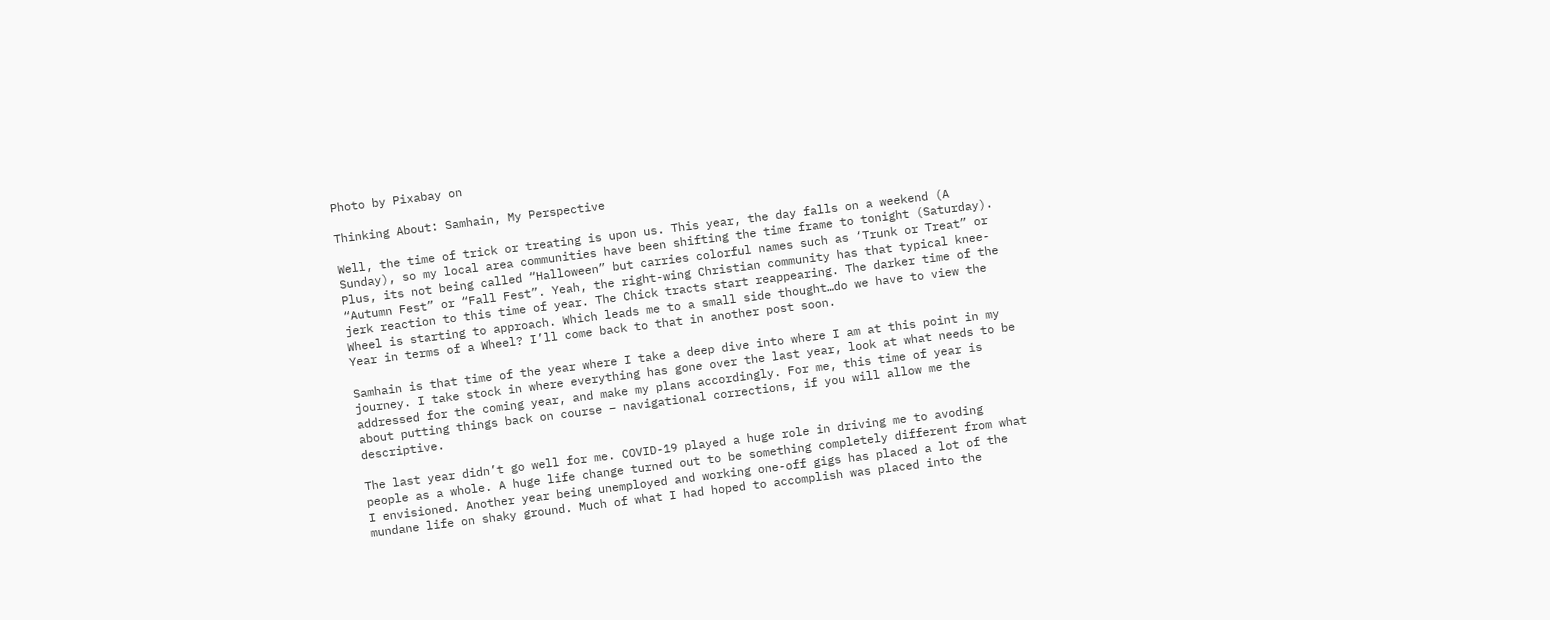Photo by Pixabay on

Thinking About: Samhain, My Perspective

Well, the time of trick or treating is upon us. This year, the day falls on a weekend (A Sunday), so my local area communities have been shifting the time frame to tonight (Saturday). Plus, its not being called “Halloween” but carries colorful names such as ‘Trunk or Treat” or “Autumn Fest” or “Fall Fest”. Yeah, the right-wing Christian community has that typical knee-jerk reaction to this time of year. The Chick tracts start reappearing. The darker time of the Wheel is starting to approach. Which leads me to a small side thought…do we have to view the Year in terms of a Wheel? I’ll come back to that in another post soon.

Samhain is that time of the year where I take a deep dive into where I am at this point in my journey. I take stock in where everything has gone over the last year, look at what needs to be addressed for the coming year, and make my plans accordingly. For me, this time of year is about putting things back on course – navigational corrections, if you will allow me the descriptive.

The last year didn’t go well for me. COVID-19 played a huge role in driving me to avoding people as a whole. A huge life change turned out to be something completely different from what I envisioned. Another year being unemployed and working one-off gigs has placed a lot of the mundane life on shaky ground. Much of what I had hoped to accomplish was placed into the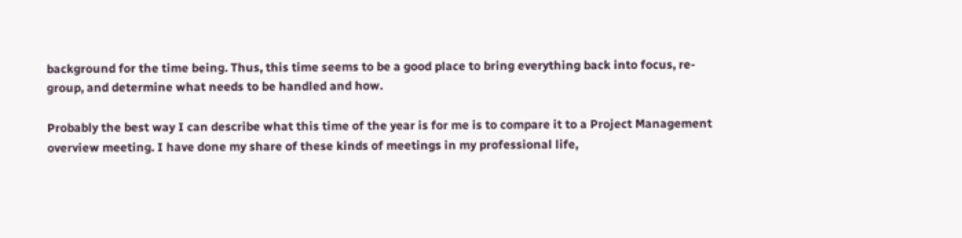background for the time being. Thus, this time seems to be a good place to bring everything back into focus, re-group, and determine what needs to be handled and how.

Probably the best way I can describe what this time of the year is for me is to compare it to a Project Management overview meeting. I have done my share of these kinds of meetings in my professional life,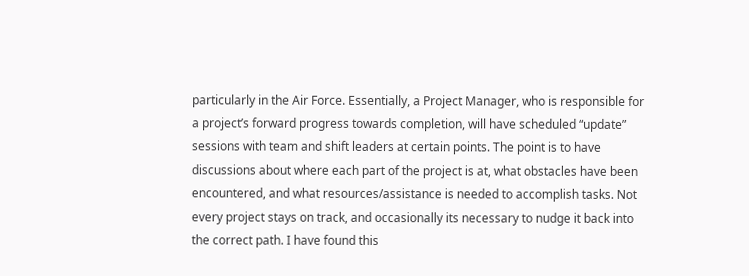particularly in the Air Force. Essentially, a Project Manager, who is responsible for a project’s forward progress towards completion, will have scheduled “update” sessions with team and shift leaders at certain points. The point is to have discussions about where each part of the project is at, what obstacles have been encountered, and what resources/assistance is needed to accomplish tasks. Not every project stays on track, and occasionally its necessary to nudge it back into the correct path. I have found this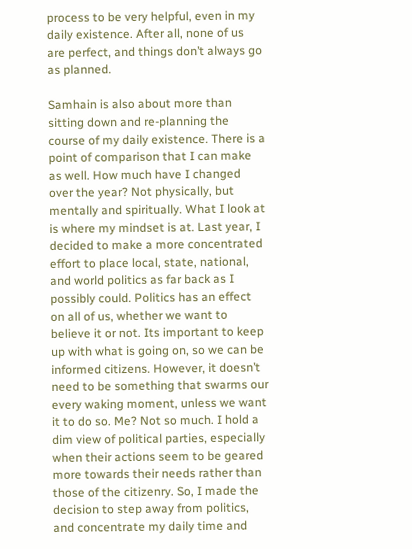process to be very helpful, even in my daily existence. After all, none of us are perfect, and things don’t always go as planned.

Samhain is also about more than sitting down and re-planning the course of my daily existence. There is a point of comparison that I can make as well. How much have I changed over the year? Not physically, but mentally and spiritually. What I look at is where my mindset is at. Last year, I decided to make a more concentrated effort to place local, state, national, and world politics as far back as I possibly could. Politics has an effect on all of us, whether we want to believe it or not. Its important to keep up with what is going on, so we can be informed citizens. However, it doesn’t need to be something that swarms our every waking moment, unless we want it to do so. Me? Not so much. I hold a dim view of political parties, especially when their actions seem to be geared more towards their needs rather than those of the citizenry. So, I made the decision to step away from politics, and concentrate my daily time and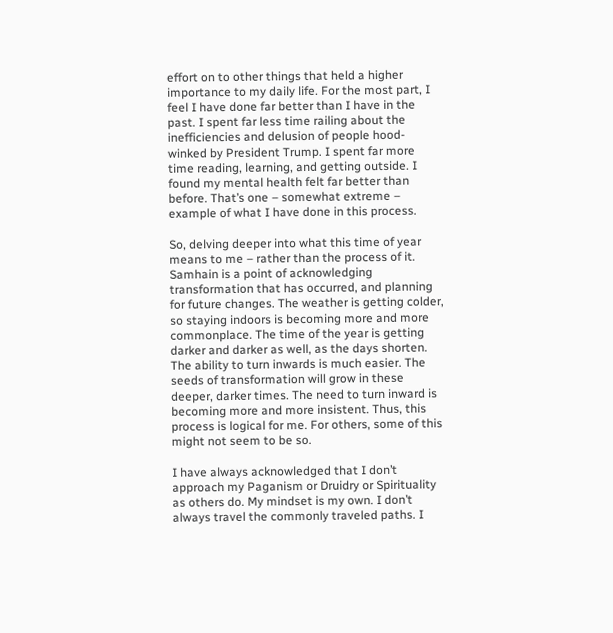effort on to other things that held a higher importance to my daily life. For the most part, I feel I have done far better than I have in the past. I spent far less time railing about the inefficiencies and delusion of people hood-winked by President Trump. I spent far more time reading, learning, and getting outside. I found my mental health felt far better than before. That’s one – somewhat extreme – example of what I have done in this process.

So, delving deeper into what this time of year means to me – rather than the process of it. Samhain is a point of acknowledging transformation that has occurred, and planning for future changes. The weather is getting colder, so staying indoors is becoming more and more commonplace. The time of the year is getting darker and darker as well, as the days shorten. The ability to turn inwards is much easier. The seeds of transformation will grow in these deeper, darker times. The need to turn inward is becoming more and more insistent. Thus, this process is logical for me. For others, some of this might not seem to be so.

I have always acknowledged that I don’t approach my Paganism or Druidry or Spirituality as others do. My mindset is my own. I don’t always travel the commonly traveled paths. I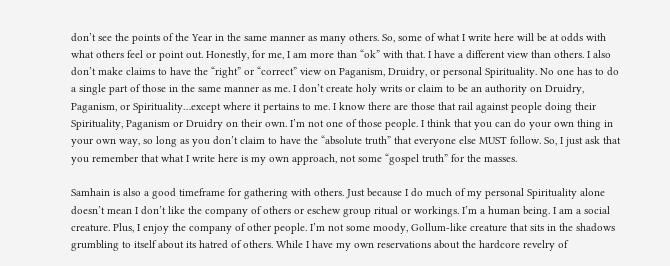don’t see the points of the Year in the same manner as many others. So, some of what I write here will be at odds with what others feel or point out. Honestly, for me, I am more than “ok” with that. I have a different view than others. I also don’t make claims to have the “right” or “correct” view on Paganism, Druidry, or personal Spirituality. No one has to do a single part of those in the same manner as me. I don’t create holy writs or claim to be an authority on Druidry, Paganism, or Spirituality…except where it pertains to me. I know there are those that rail against people doing their Spirituality, Paganism or Druidry on their own. I’m not one of those people. I think that you can do your own thing in your own way, so long as you don’t claim to have the “absolute truth” that everyone else MUST follow. So, I just ask that you remember that what I write here is my own approach, not some “gospel truth” for the masses.

Samhain is also a good timeframe for gathering with others. Just because I do much of my personal Spirituality alone doesn’t mean I don’t like the company of others or eschew group ritual or workings. I’m a human being. I am a social creature. Plus, I enjoy the company of other people. I’m not some moody, Gollum-like creature that sits in the shadows grumbling to itself about its hatred of others. While I have my own reservations about the hardcore revelry of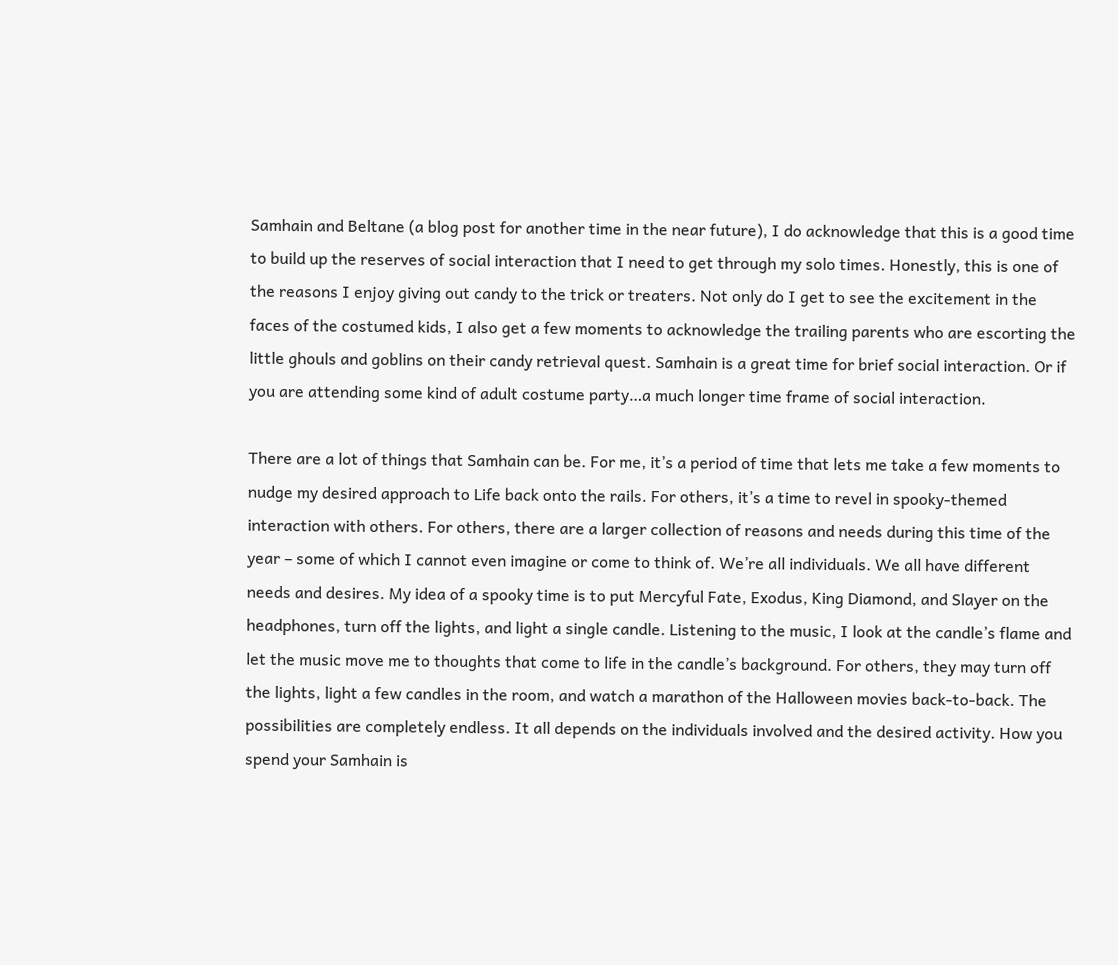Samhain and Beltane (a blog post for another time in the near future), I do acknowledge that this is a good time to build up the reserves of social interaction that I need to get through my solo times. Honestly, this is one of the reasons I enjoy giving out candy to the trick or treaters. Not only do I get to see the excitement in the faces of the costumed kids, I also get a few moments to acknowledge the trailing parents who are escorting the little ghouls and goblins on their candy retrieval quest. Samhain is a great time for brief social interaction. Or if you are attending some kind of adult costume party…a much longer time frame of social interaction.

There are a lot of things that Samhain can be. For me, it’s a period of time that lets me take a few moments to nudge my desired approach to Life back onto the rails. For others, it’s a time to revel in spooky-themed interaction with others. For others, there are a larger collection of reasons and needs during this time of the year – some of which I cannot even imagine or come to think of. We’re all individuals. We all have different needs and desires. My idea of a spooky time is to put Mercyful Fate, Exodus, King Diamond, and Slayer on the headphones, turn off the lights, and light a single candle. Listening to the music, I look at the candle’s flame and let the music move me to thoughts that come to life in the candle’s background. For others, they may turn off the lights, light a few candles in the room, and watch a marathon of the Halloween movies back-to-back. The possibilities are completely endless. It all depends on the individuals involved and the desired activity. How you spend your Samhain is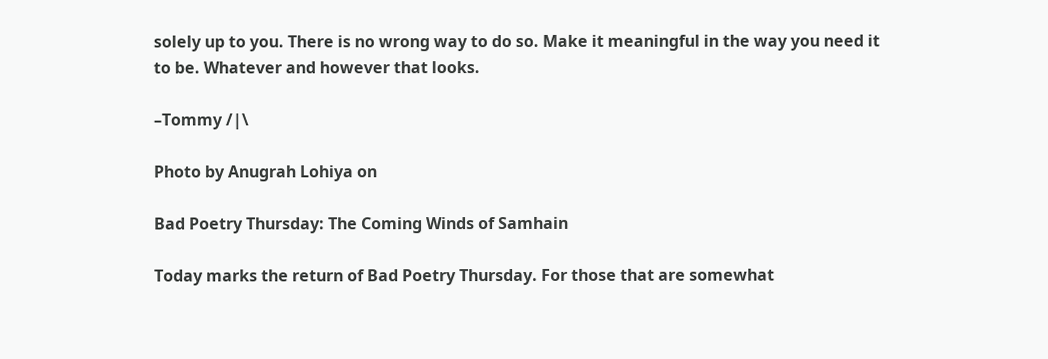solely up to you. There is no wrong way to do so. Make it meaningful in the way you need it to be. Whatever and however that looks.

–Tommy /|\

Photo by Anugrah Lohiya on

Bad Poetry Thursday: The Coming Winds of Samhain

Today marks the return of Bad Poetry Thursday. For those that are somewhat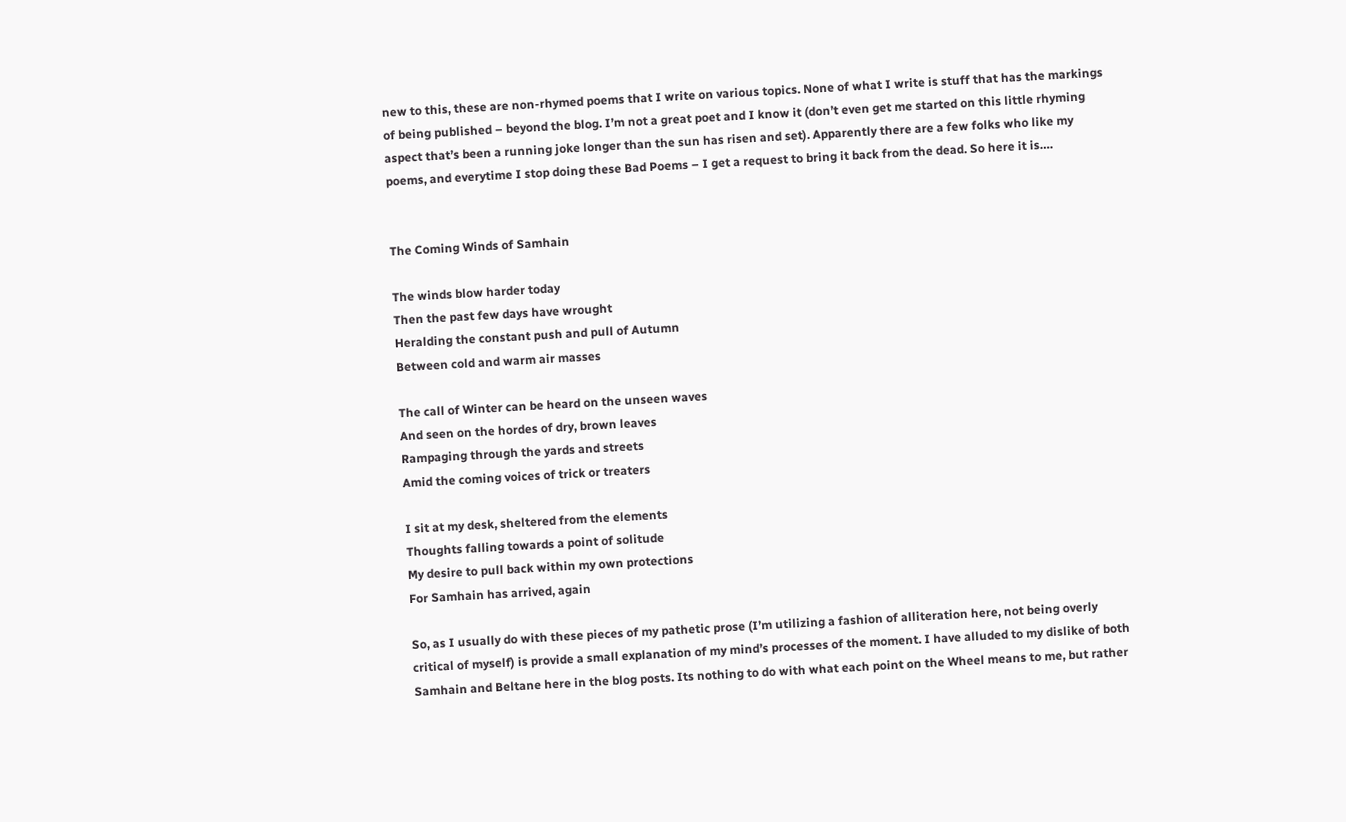new to this, these are non-rhymed poems that I write on various topics. None of what I write is stuff that has the markings of being published – beyond the blog. I’m not a great poet and I know it (don’t even get me started on this little rhyming aspect that’s been a running joke longer than the sun has risen and set). Apparently there are a few folks who like my poems, and everytime I stop doing these Bad Poems – I get a request to bring it back from the dead. So here it is….


The Coming Winds of Samhain

The winds blow harder today
Then the past few days have wrought
Heralding the constant push and pull of Autumn
Between cold and warm air masses

The call of Winter can be heard on the unseen waves
And seen on the hordes of dry, brown leaves
Rampaging through the yards and streets
Amid the coming voices of trick or treaters

I sit at my desk, sheltered from the elements
Thoughts falling towards a point of solitude
My desire to pull back within my own protections
For Samhain has arrived, again

So, as I usually do with these pieces of my pathetic prose (I’m utilizing a fashion of alliteration here, not being overly critical of myself) is provide a small explanation of my mind’s processes of the moment. I have alluded to my dislike of both Samhain and Beltane here in the blog posts. Its nothing to do with what each point on the Wheel means to me, but rather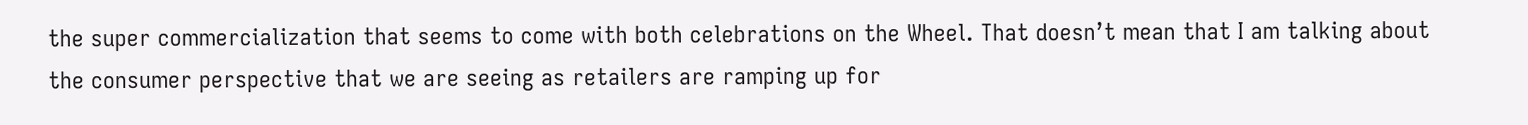the super commercialization that seems to come with both celebrations on the Wheel. That doesn’t mean that I am talking about the consumer perspective that we are seeing as retailers are ramping up for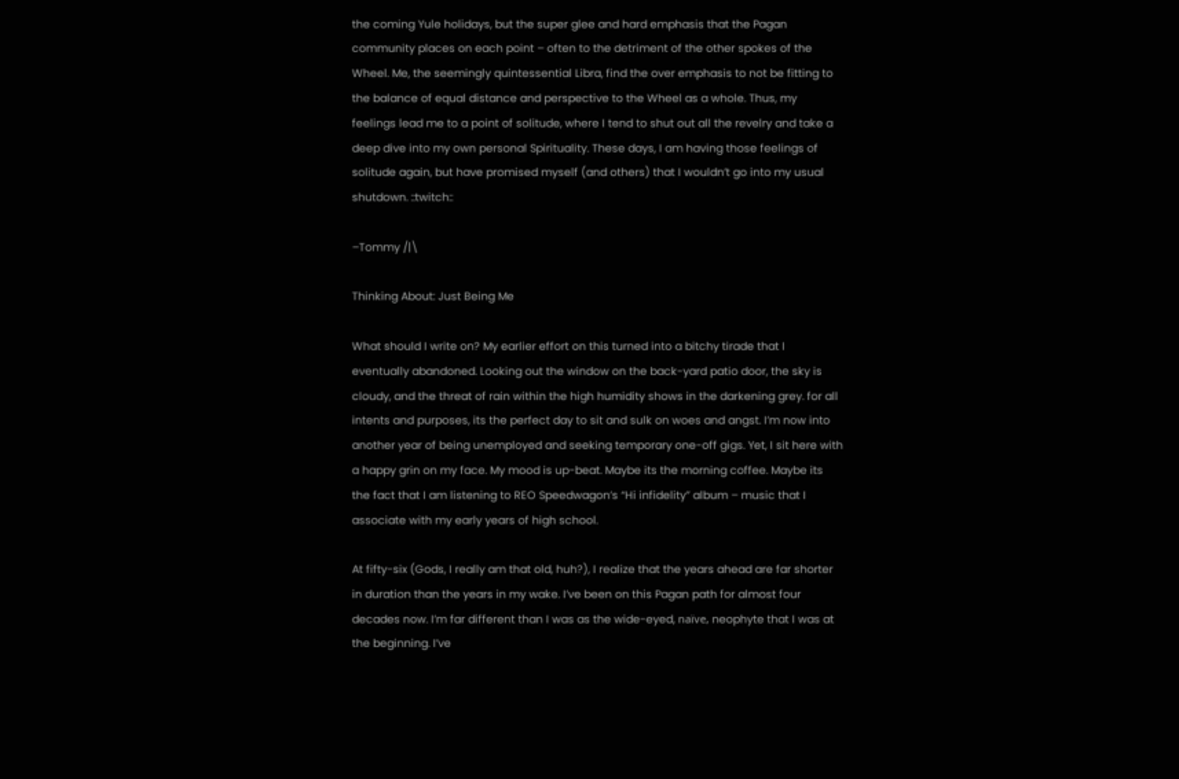the coming Yule holidays, but the super glee and hard emphasis that the Pagan community places on each point – often to the detriment of the other spokes of the Wheel. Me, the seemingly quintessential Libra, find the over emphasis to not be fitting to the balance of equal distance and perspective to the Wheel as a whole. Thus, my feelings lead me to a point of solitude, where I tend to shut out all the revelry and take a deep dive into my own personal Spirituality. These days, I am having those feelings of solitude again, but have promised myself (and others) that I wouldn’t go into my usual shutdown. ::twitch::

–Tommy /|\

Thinking About: Just Being Me

What should I write on? My earlier effort on this turned into a bitchy tirade that I eventually abandoned. Looking out the window on the back-yard patio door, the sky is cloudy, and the threat of rain within the high humidity shows in the darkening grey. for all intents and purposes, its the perfect day to sit and sulk on woes and angst. I’m now into another year of being unemployed and seeking temporary one-off gigs. Yet, I sit here with a happy grin on my face. My mood is up-beat. Maybe its the morning coffee. Maybe its the fact that I am listening to REO Speedwagon’s “Hi infidelity” album – music that I associate with my early years of high school.

At fifty-six (Gods, I really am that old, huh?), I realize that the years ahead are far shorter in duration than the years in my wake. I’ve been on this Pagan path for almost four decades now. I’m far different than I was as the wide-eyed, naïve, neophyte that I was at the beginning. I’ve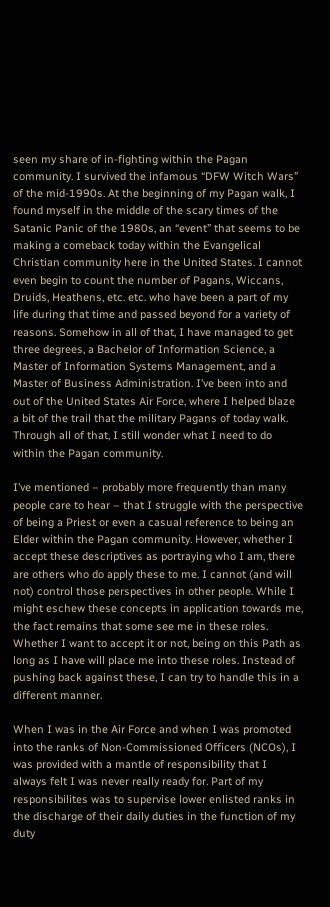seen my share of in-fighting within the Pagan community. I survived the infamous “DFW Witch Wars” of the mid-1990s. At the beginning of my Pagan walk, I found myself in the middle of the scary times of the Satanic Panic of the 1980s, an “event” that seems to be making a comeback today within the Evangelical Christian community here in the United States. I cannot even begin to count the number of Pagans, Wiccans, Druids, Heathens, etc. etc. who have been a part of my life during that time and passed beyond for a variety of reasons. Somehow in all of that, I have managed to get three degrees, a Bachelor of Information Science, a Master of Information Systems Management, and a Master of Business Administration. I’ve been into and out of the United States Air Force, where I helped blaze a bit of the trail that the military Pagans of today walk. Through all of that, I still wonder what I need to do within the Pagan community.

I’ve mentioned – probably more frequently than many people care to hear – that I struggle with the perspective of being a Priest or even a casual reference to being an Elder within the Pagan community. However, whether I accept these descriptives as portraying who I am, there are others who do apply these to me. I cannot (and will not) control those perspectives in other people. While I might eschew these concepts in application towards me, the fact remains that some see me in these roles. Whether I want to accept it or not, being on this Path as long as I have will place me into these roles. Instead of pushing back against these, I can try to handle this in a different manner.

When I was in the Air Force and when I was promoted into the ranks of Non-Commissioned Officers (NCOs), I was provided with a mantle of responsibility that I always felt I was never really ready for. Part of my responsibilites was to supervise lower enlisted ranks in the discharge of their daily duties in the function of my duty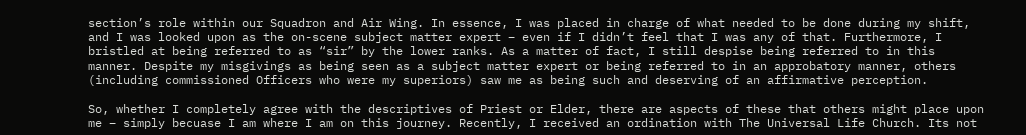section’s role within our Squadron and Air Wing. In essence, I was placed in charge of what needed to be done during my shift, and I was looked upon as the on-scene subject matter expert – even if I didn’t feel that I was any of that. Furthermore, I bristled at being referred to as “sir” by the lower ranks. As a matter of fact, I still despise being referred to in this manner. Despite my misgivings as being seen as a subject matter expert or being referred to in an approbatory manner, others (including commissioned Officers who were my superiors) saw me as being such and deserving of an affirmative perception.

So, whether I completely agree with the descriptives of Priest or Elder, there are aspects of these that others might place upon me – simply becuase I am where I am on this journey. Recently, I received an ordination with The Universal Life Church. Its not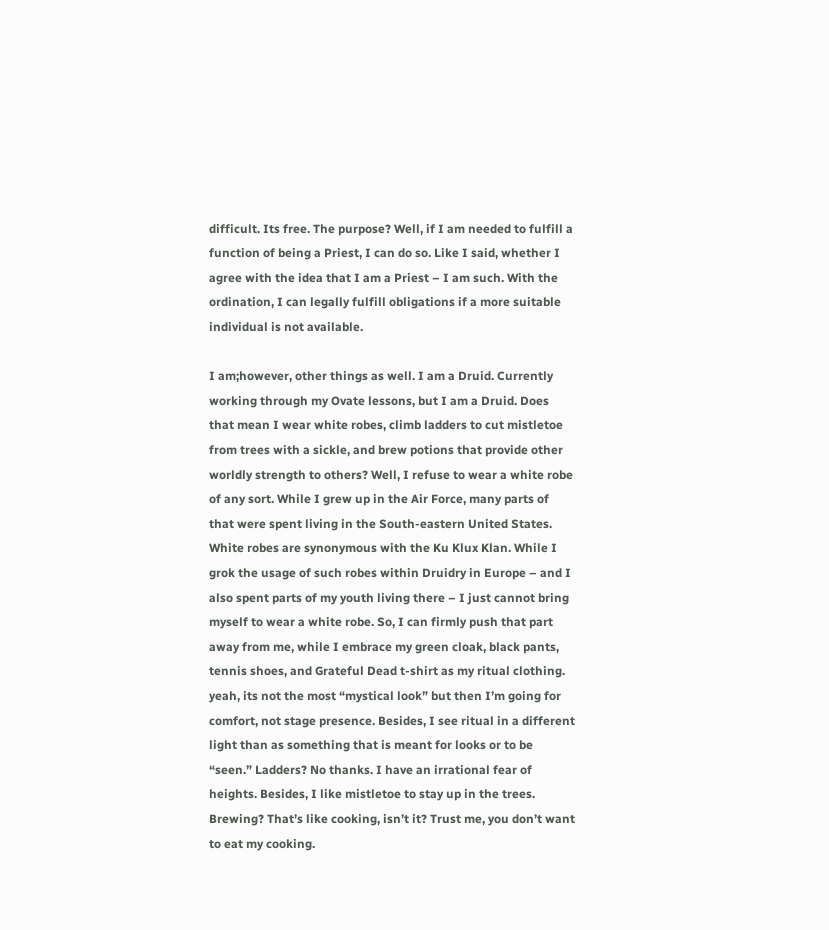difficult. Its free. The purpose? Well, if I am needed to fulfill a function of being a Priest, I can do so. Like I said, whether I agree with the idea that I am a Priest – I am such. With the ordination, I can legally fulfill obligations if a more suitable individual is not available.

I am;however, other things as well. I am a Druid. Currently working through my Ovate lessons, but I am a Druid. Does that mean I wear white robes, climb ladders to cut mistletoe from trees with a sickle, and brew potions that provide other worldly strength to others? Well, I refuse to wear a white robe of any sort. While I grew up in the Air Force, many parts of that were spent living in the South-eastern United States. White robes are synonymous with the Ku Klux Klan. While I grok the usage of such robes within Druidry in Europe – and I also spent parts of my youth living there – I just cannot bring myself to wear a white robe. So, I can firmly push that part away from me, while I embrace my green cloak, black pants, tennis shoes, and Grateful Dead t-shirt as my ritual clothing. yeah, its not the most “mystical look” but then I’m going for comfort, not stage presence. Besides, I see ritual in a different light than as something that is meant for looks or to be “seen.” Ladders? No thanks. I have an irrational fear of heights. Besides, I like mistletoe to stay up in the trees. Brewing? That’s like cooking, isn’t it? Trust me, you don’t want to eat my cooking.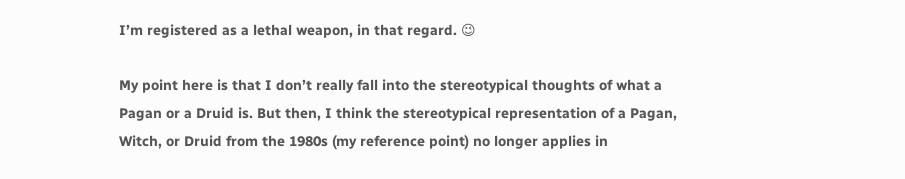I’m registered as a lethal weapon, in that regard. 😉

My point here is that I don’t really fall into the stereotypical thoughts of what a Pagan or a Druid is. But then, I think the stereotypical representation of a Pagan, Witch, or Druid from the 1980s (my reference point) no longer applies in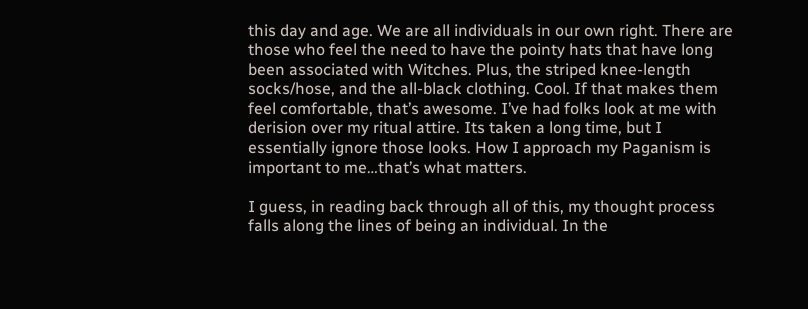this day and age. We are all individuals in our own right. There are those who feel the need to have the pointy hats that have long been associated with Witches. Plus, the striped knee-length socks/hose, and the all-black clothing. Cool. If that makes them feel comfortable, that’s awesome. I’ve had folks look at me with derision over my ritual attire. Its taken a long time, but I essentially ignore those looks. How I approach my Paganism is important to me…that’s what matters.

I guess, in reading back through all of this, my thought process falls along the lines of being an individual. In the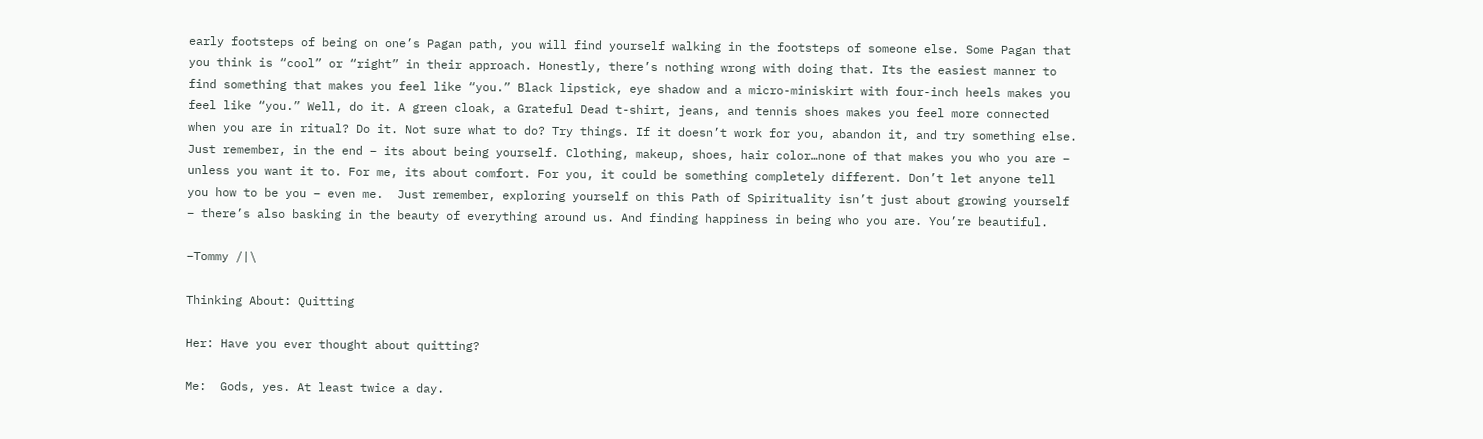early footsteps of being on one’s Pagan path, you will find yourself walking in the footsteps of someone else. Some Pagan that you think is “cool” or “right” in their approach. Honestly, there’s nothing wrong with doing that. Its the easiest manner to find something that makes you feel like “you.” Black lipstick, eye shadow and a micro-miniskirt with four-inch heels makes you feel like “you.” Well, do it. A green cloak, a Grateful Dead t-shirt, jeans, and tennis shoes makes you feel more connected when you are in ritual? Do it. Not sure what to do? Try things. If it doesn’t work for you, abandon it, and try something else. Just remember, in the end – its about being yourself. Clothing, makeup, shoes, hair color…none of that makes you who you are – unless you want it to. For me, its about comfort. For you, it could be something completely different. Don’t let anyone tell you how to be you – even me.  Just remember, exploring yourself on this Path of Spirituality isn’t just about growing yourself – there’s also basking in the beauty of everything around us. And finding happiness in being who you are. You’re beautiful.

–Tommy /|\

Thinking About: Quitting

Her: Have you ever thought about quitting?

Me:  Gods, yes. At least twice a day.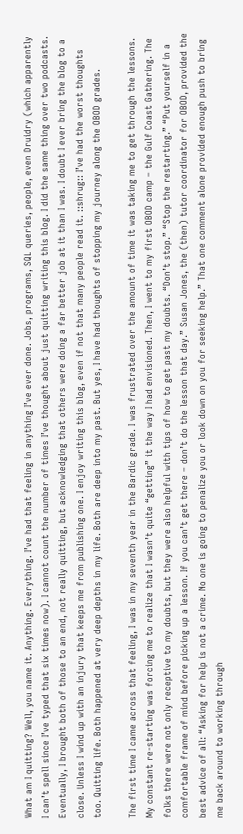What am I quitting? Well, you name it. Anything. Everything. I’ve had that feeling in anything I’ve ever done. Jobs, programs, SQL queries, people, even Druidry (which apparently I can’t spell since I’ve typed that six times now). I cannot count the number of times I’ve thought about just quitting writing this blog. I did the same thing over two podcasts. Eventually, I brought both of those to an end, not really quitting, but acknowledging that others were doing a far better job at it than I was. I doubt I ever bring the blog to a close. Unless I wind up with an injury that keeps me from publishing one. I enjoy writing this blog, even if not that many people read it. ::shrug:: I’ve had the worst thoughts too. Quitting life. Both happened at very deep depths in my life. Both are deep into my past. But yes, I have had thoughts of stopping my journey along the OBOD grades.

The first time I came across that feeling, I was in my seventh year in the Bardic grade. I was frustrated over the amount of time it was taking me to get through the lessons. My constant re-starting was forcing me to realize that I wasn’t quite “getting” it the way I had envisioned. Then, I went to my first OBOD camp – the Gulf Coast Gathering. The folks there were not only receptive to my doubts, but they were also helpful with tips of how to get past my doubts. “Don’t stop.” “Stop the restarting.” “Put yourself in a comfortable frame of mind before picking up a lesson. If you can’t get there – don’t do the lesson that day.” Susan Jones, the (then) tutor coordinator for OBOD, provided the best advice of all: “Asking for help is not a crime. No one is going to penalize you or look down on you for seeking help.” That one comment alone provided enough push to bring me back around to working through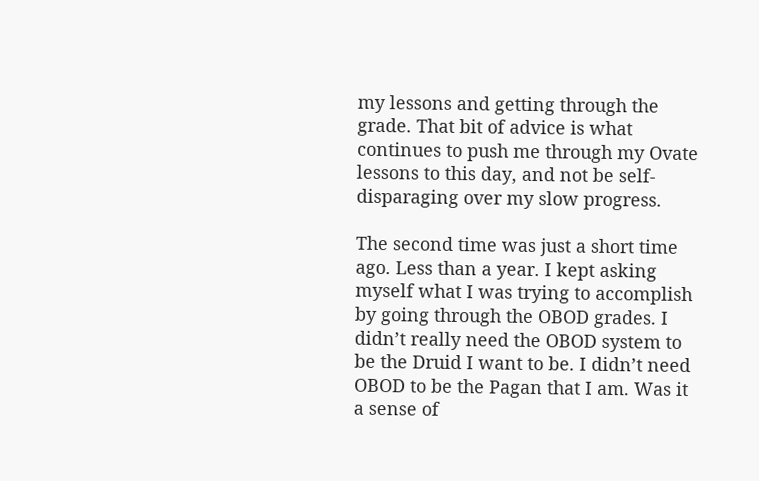my lessons and getting through the grade. That bit of advice is what continues to push me through my Ovate lessons to this day, and not be self-disparaging over my slow progress.

The second time was just a short time ago. Less than a year. I kept asking myself what I was trying to accomplish by going through the OBOD grades. I didn’t really need the OBOD system to be the Druid I want to be. I didn’t need OBOD to be the Pagan that I am. Was it a sense of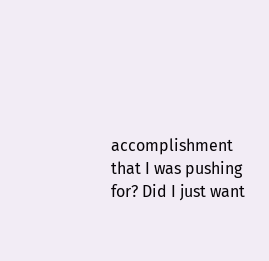accomplishment that I was pushing for? Did I just want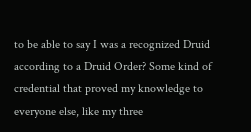to be able to say I was a recognized Druid according to a Druid Order? Some kind of credential that proved my knowledge to everyone else, like my three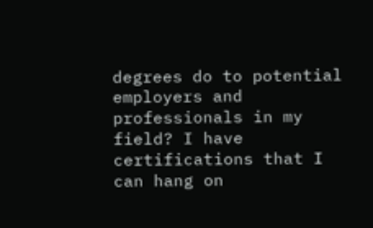degrees do to potential employers and professionals in my field? I have certifications that I can hang on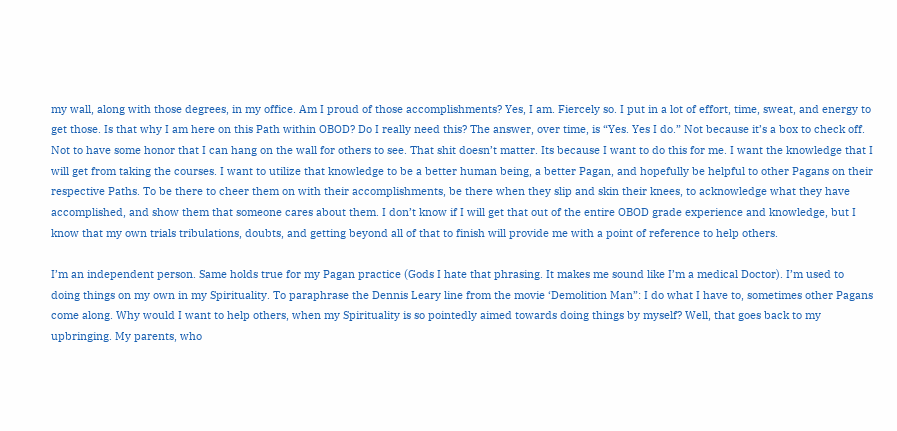my wall, along with those degrees, in my office. Am I proud of those accomplishments? Yes, I am. Fiercely so. I put in a lot of effort, time, sweat, and energy to get those. Is that why I am here on this Path within OBOD? Do I really need this? The answer, over time, is “Yes. Yes I do.” Not because it’s a box to check off. Not to have some honor that I can hang on the wall for others to see. That shit doesn’t matter. Its because I want to do this for me. I want the knowledge that I will get from taking the courses. I want to utilize that knowledge to be a better human being, a better Pagan, and hopefully be helpful to other Pagans on their respective Paths. To be there to cheer them on with their accomplishments, be there when they slip and skin their knees, to acknowledge what they have accomplished, and show them that someone cares about them. I don’t know if I will get that out of the entire OBOD grade experience and knowledge, but I know that my own trials tribulations, doubts, and getting beyond all of that to finish will provide me with a point of reference to help others.

I’m an independent person. Same holds true for my Pagan practice (Gods I hate that phrasing. It makes me sound like I’m a medical Doctor). I’m used to doing things on my own in my Spirituality. To paraphrase the Dennis Leary line from the movie ‘Demolition Man”: I do what I have to, sometimes other Pagans come along. Why would I want to help others, when my Spirituality is so pointedly aimed towards doing things by myself? Well, that goes back to my upbringing. My parents, who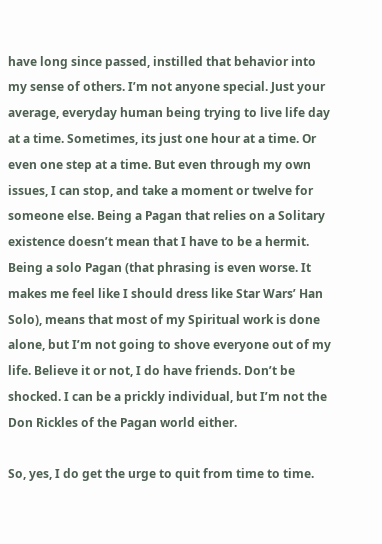have long since passed, instilled that behavior into my sense of others. I’m not anyone special. Just your average, everyday human being trying to live life day at a time. Sometimes, its just one hour at a time. Or even one step at a time. But even through my own issues, I can stop, and take a moment or twelve for someone else. Being a Pagan that relies on a Solitary existence doesn’t mean that I have to be a hermit. Being a solo Pagan (that phrasing is even worse. It makes me feel like I should dress like Star Wars’ Han Solo), means that most of my Spiritual work is done alone, but I’m not going to shove everyone out of my life. Believe it or not, I do have friends. Don’t be shocked. I can be a prickly individual, but I’m not the Don Rickles of the Pagan world either.

So, yes, I do get the urge to quit from time to time.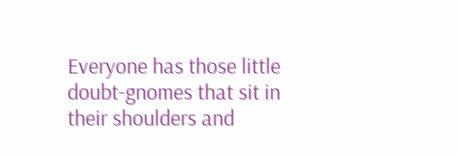Everyone has those little doubt-gnomes that sit in their shoulders and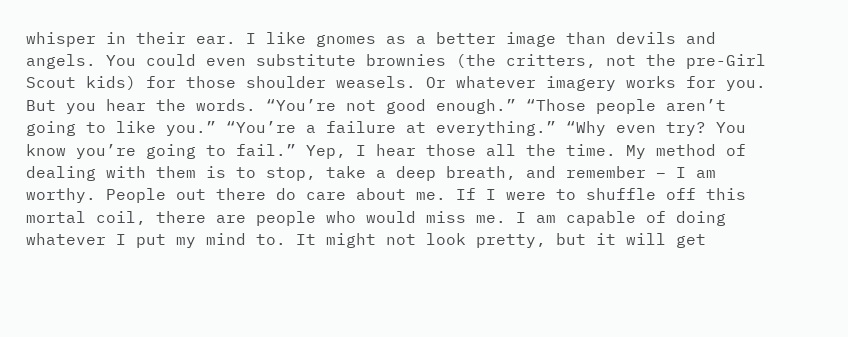whisper in their ear. I like gnomes as a better image than devils and angels. You could even substitute brownies (the critters, not the pre-Girl Scout kids) for those shoulder weasels. Or whatever imagery works for you. But you hear the words. “You’re not good enough.” “Those people aren’t going to like you.” “You’re a failure at everything.” “Why even try? You know you’re going to fail.” Yep, I hear those all the time. My method of dealing with them is to stop, take a deep breath, and remember – I am worthy. People out there do care about me. If I were to shuffle off this mortal coil, there are people who would miss me. I am capable of doing whatever I put my mind to. It might not look pretty, but it will get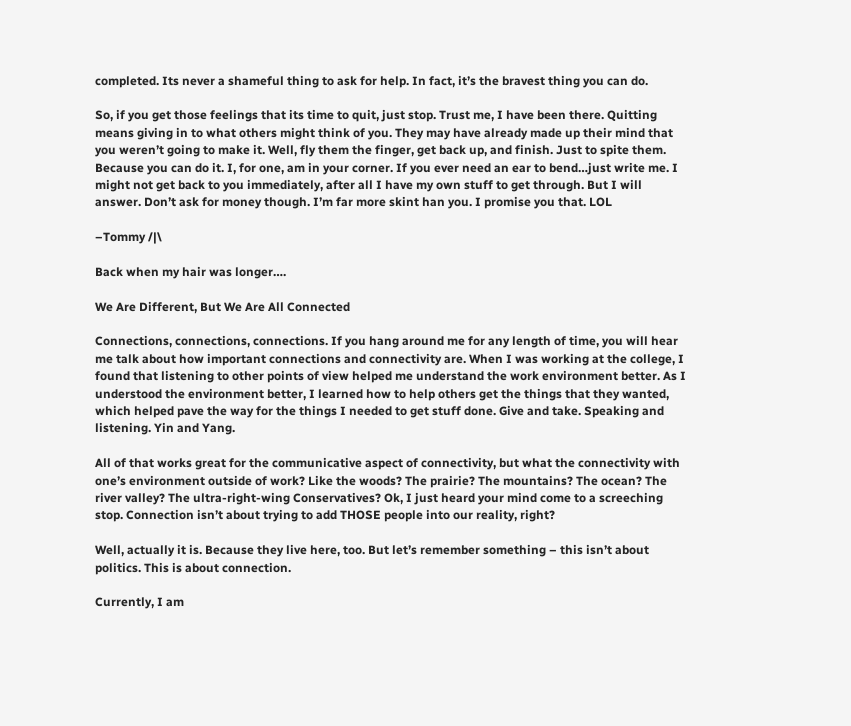completed. Its never a shameful thing to ask for help. In fact, it’s the bravest thing you can do.

So, if you get those feelings that its time to quit, just stop. Trust me, I have been there. Quitting means giving in to what others might think of you. They may have already made up their mind that you weren’t going to make it. Well, fly them the finger, get back up, and finish. Just to spite them. Because you can do it. I, for one, am in your corner. If you ever need an ear to bend…just write me. I might not get back to you immediately, after all I have my own stuff to get through. But I will answer. Don’t ask for money though. I’m far more skint han you. I promise you that. LOL

–Tommy /|\

Back when my hair was longer….

We Are Different, But We Are All Connected

Connections, connections, connections. If you hang around me for any length of time, you will hear me talk about how important connections and connectivity are. When I was working at the college, I found that listening to other points of view helped me understand the work environment better. As I understood the environment better, I learned how to help others get the things that they wanted, which helped pave the way for the things I needed to get stuff done. Give and take. Speaking and listening. Yin and Yang.

All of that works great for the communicative aspect of connectivity, but what the connectivity with one’s environment outside of work? Like the woods? The prairie? The mountains? The ocean? The river valley? The ultra-right-wing Conservatives? Ok, I just heard your mind come to a screeching stop. Connection isn’t about trying to add THOSE people into our reality, right?

Well, actually it is. Because they live here, too. But let’s remember something – this isn’t about politics. This is about connection.

Currently, I am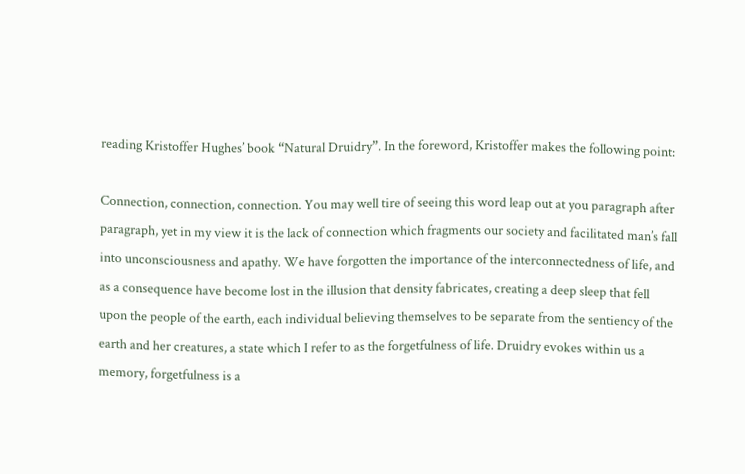reading Kristoffer Hughes’ book “Natural Druidry”. In the foreword, Kristoffer makes the following point:

Connection, connection, connection. You may well tire of seeing this word leap out at you paragraph after paragraph, yet in my view it is the lack of connection which fragments our society and facilitated man’s fall into unconsciousness and apathy. We have forgotten the importance of the interconnectedness of life, and as a consequence have become lost in the illusion that density fabricates, creating a deep sleep that fell upon the people of the earth, each individual believing themselves to be separate from the sentiency of the earth and her creatures, a state which I refer to as the forgetfulness of life. Druidry evokes within us a memory, forgetfulness is a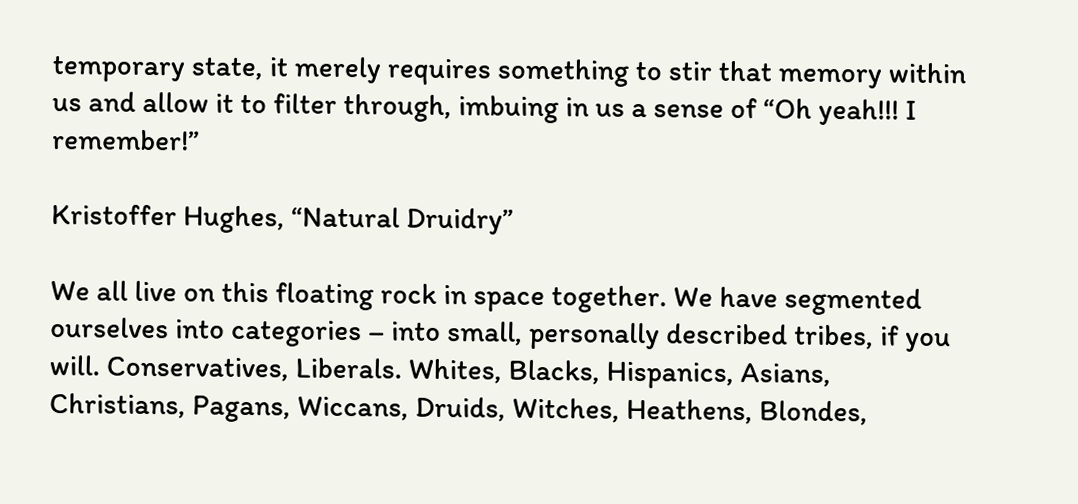temporary state, it merely requires something to stir that memory within us and allow it to filter through, imbuing in us a sense of “Oh yeah!!! I remember!”

Kristoffer Hughes, “Natural Druidry”

We all live on this floating rock in space together. We have segmented ourselves into categories – into small, personally described tribes, if you will. Conservatives, Liberals. Whites, Blacks, Hispanics, Asians, Christians, Pagans, Wiccans, Druids, Witches, Heathens, Blondes,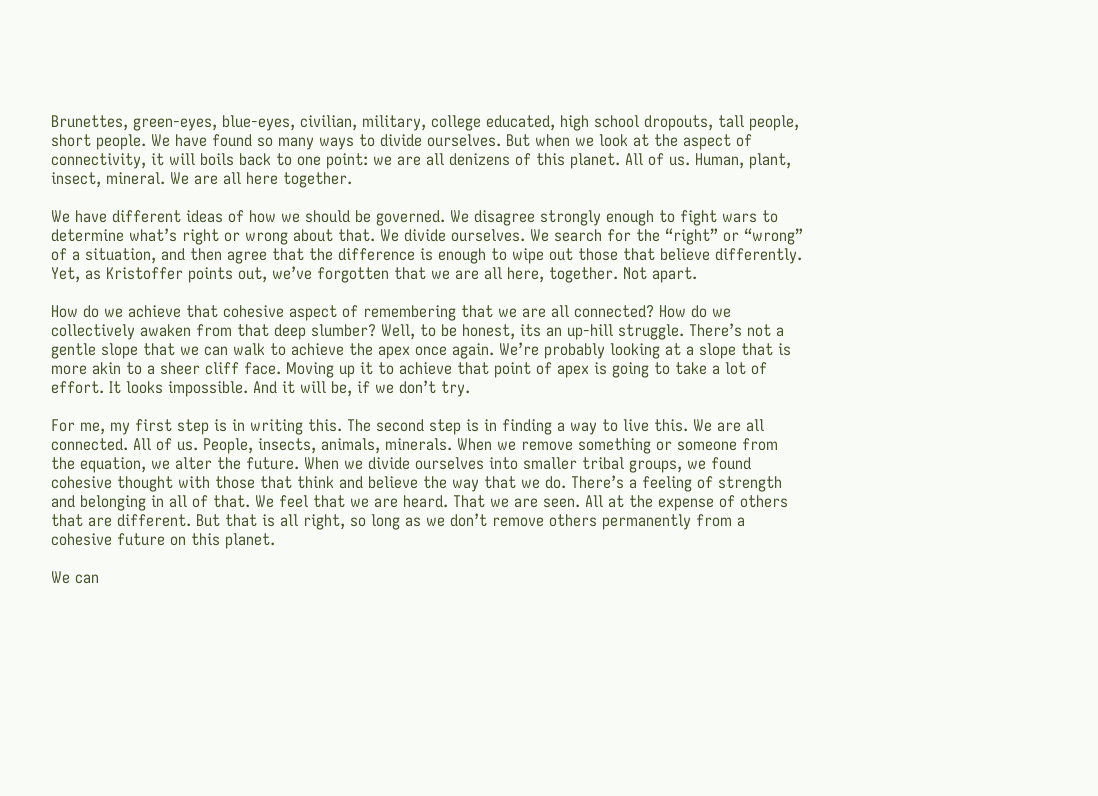Brunettes, green-eyes, blue-eyes, civilian, military, college educated, high school dropouts, tall people, short people. We have found so many ways to divide ourselves. But when we look at the aspect of connectivity, it will boils back to one point: we are all denizens of this planet. All of us. Human, plant, insect, mineral. We are all here together.

We have different ideas of how we should be governed. We disagree strongly enough to fight wars to determine what’s right or wrong about that. We divide ourselves. We search for the “right” or “wrong” of a situation, and then agree that the difference is enough to wipe out those that believe differently. Yet, as Kristoffer points out, we’ve forgotten that we are all here, together. Not apart.

How do we achieve that cohesive aspect of remembering that we are all connected? How do we collectively awaken from that deep slumber? Well, to be honest, its an up-hill struggle. There’s not a gentle slope that we can walk to achieve the apex once again. We’re probably looking at a slope that is more akin to a sheer cliff face. Moving up it to achieve that point of apex is going to take a lot of effort. It looks impossible. And it will be, if we don’t try.

For me, my first step is in writing this. The second step is in finding a way to live this. We are all connected. All of us. People, insects, animals, minerals. When we remove something or someone from the equation, we alter the future. When we divide ourselves into smaller tribal groups, we found cohesive thought with those that think and believe the way that we do. There’s a feeling of strength and belonging in all of that. We feel that we are heard. That we are seen. All at the expense of others that are different. But that is all right, so long as we don’t remove others permanently from a cohesive future on this planet.

We can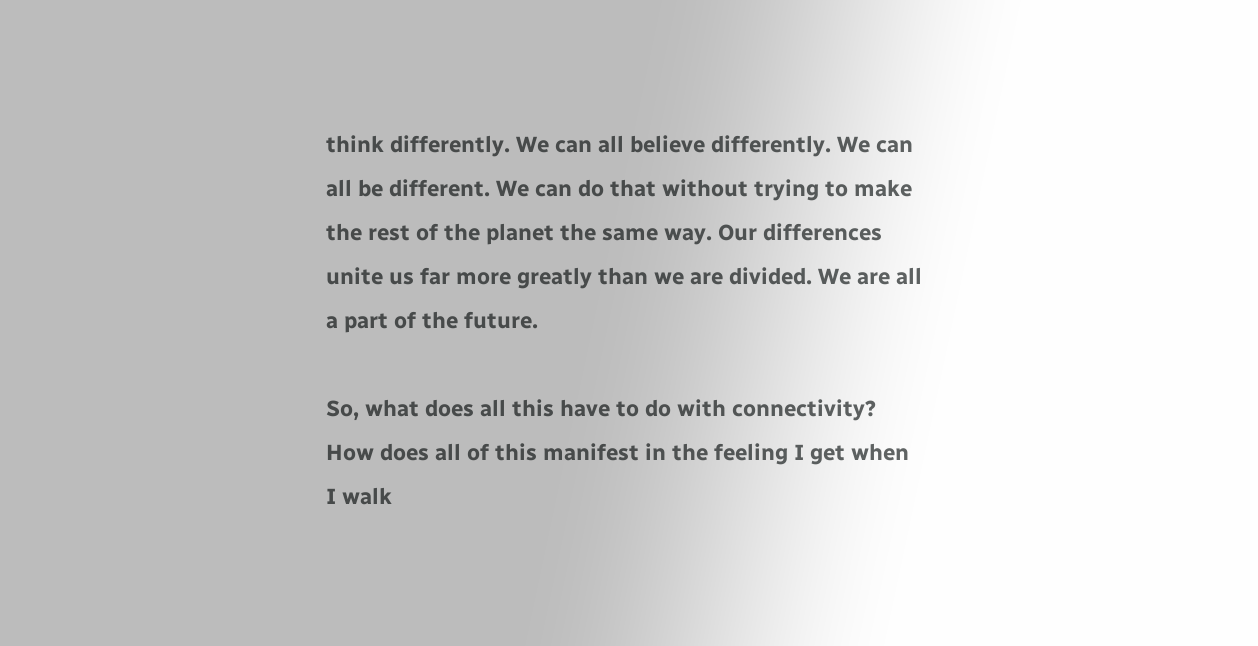think differently. We can all believe differently. We can all be different. We can do that without trying to make the rest of the planet the same way. Our differences unite us far more greatly than we are divided. We are all a part of the future.

So, what does all this have to do with connectivity? How does all of this manifest in the feeling I get when I walk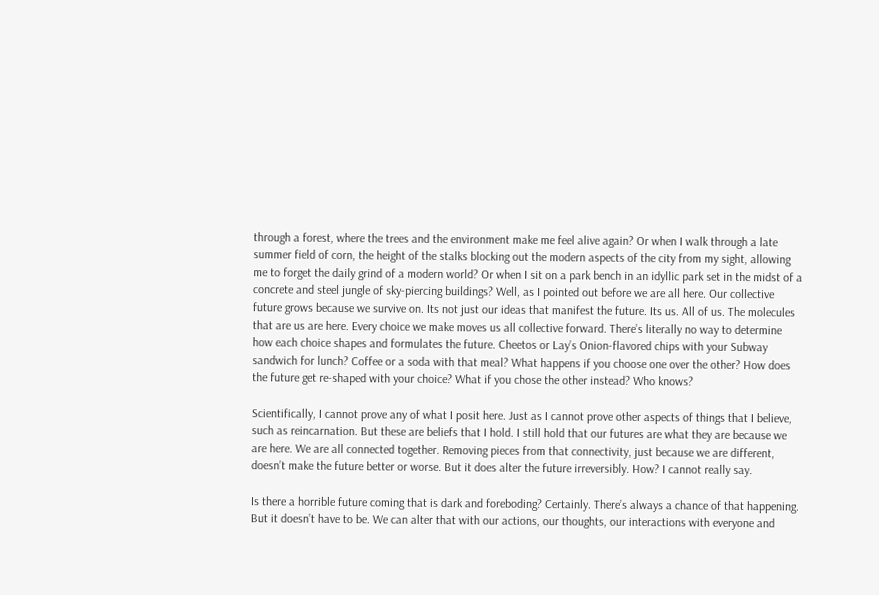through a forest, where the trees and the environment make me feel alive again? Or when I walk through a late summer field of corn, the height of the stalks blocking out the modern aspects of the city from my sight, allowing me to forget the daily grind of a modern world? Or when I sit on a park bench in an idyllic park set in the midst of a concrete and steel jungle of sky-piercing buildings? Well, as I pointed out before we are all here. Our collective future grows because we survive on. Its not just our ideas that manifest the future. Its us. All of us. The molecules that are us are here. Every choice we make moves us all collective forward. There’s literally no way to determine how each choice shapes and formulates the future. Cheetos or Lay’s Onion-flavored chips with your Subway sandwich for lunch? Coffee or a soda with that meal? What happens if you choose one over the other? How does the future get re-shaped with your choice? What if you chose the other instead? Who knows?

Scientifically, I cannot prove any of what I posit here. Just as I cannot prove other aspects of things that I believe, such as reincarnation. But these are beliefs that I hold. I still hold that our futures are what they are because we are here. We are all connected together. Removing pieces from that connectivity, just because we are different, doesn’t make the future better or worse. But it does alter the future irreversibly. How? I cannot really say.

Is there a horrible future coming that is dark and foreboding? Certainly. There’s always a chance of that happening. But it doesn’t have to be. We can alter that with our actions, our thoughts, our interactions with everyone and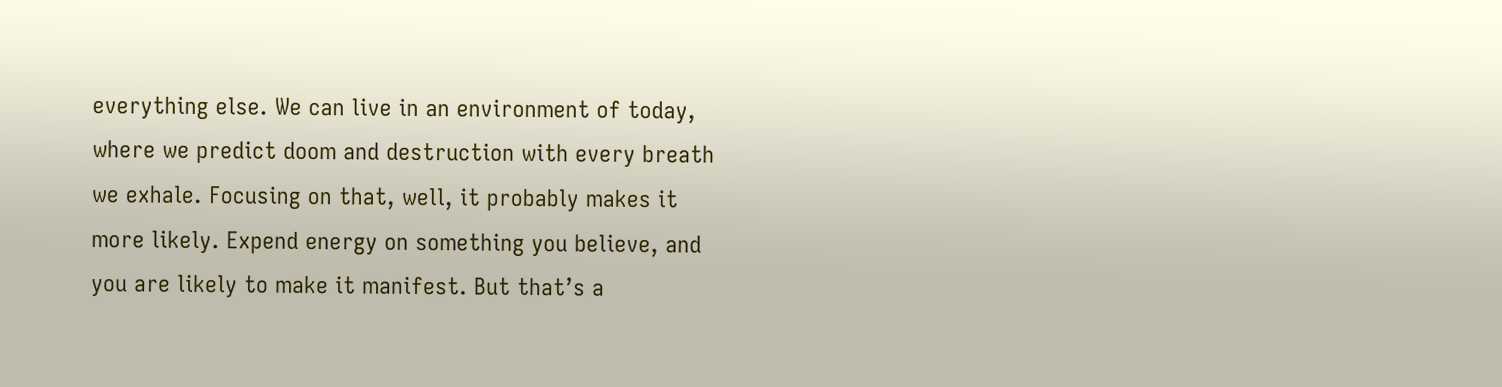everything else. We can live in an environment of today, where we predict doom and destruction with every breath we exhale. Focusing on that, well, it probably makes it more likely. Expend energy on something you believe, and you are likely to make it manifest. But that’s a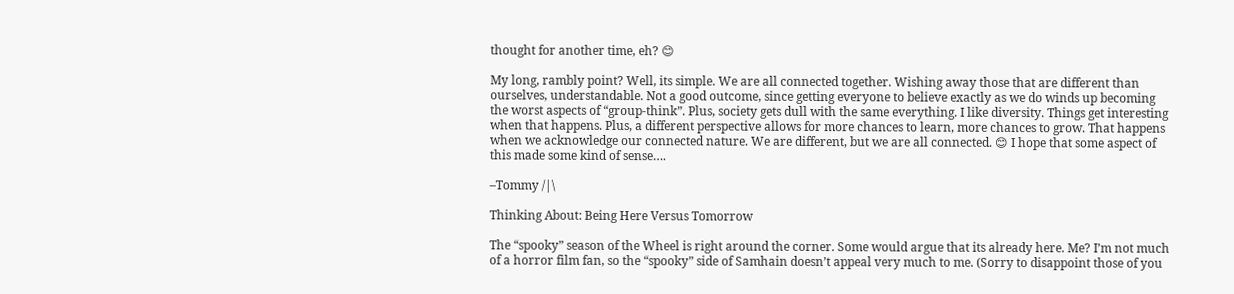thought for another time, eh? 😊

My long, rambly point? Well, its simple. We are all connected together. Wishing away those that are different than ourselves, understandable. Not a good outcome, since getting everyone to believe exactly as we do winds up becoming the worst aspects of “group-think”. Plus, society gets dull with the same everything. I like diversity. Things get interesting when that happens. Plus, a different perspective allows for more chances to learn, more chances to grow. That happens when we acknowledge our connected nature. We are different, but we are all connected. 😊 I hope that some aspect of this made some kind of sense….

–Tommy /|\

Thinking About: Being Here Versus Tomorrow

The “spooky” season of the Wheel is right around the corner. Some would argue that its already here. Me? I’m not much of a horror film fan, so the “spooky” side of Samhain doesn’t appeal very much to me. (Sorry to disappoint those of you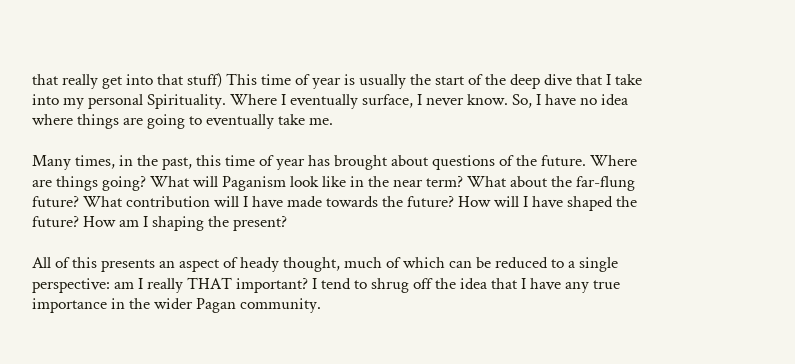that really get into that stuff) This time of year is usually the start of the deep dive that I take into my personal Spirituality. Where I eventually surface, I never know. So, I have no idea where things are going to eventually take me.

Many times, in the past, this time of year has brought about questions of the future. Where are things going? What will Paganism look like in the near term? What about the far-flung future? What contribution will I have made towards the future? How will I have shaped the future? How am I shaping the present?

All of this presents an aspect of heady thought, much of which can be reduced to a single perspective: am I really THAT important? I tend to shrug off the idea that I have any true importance in the wider Pagan community.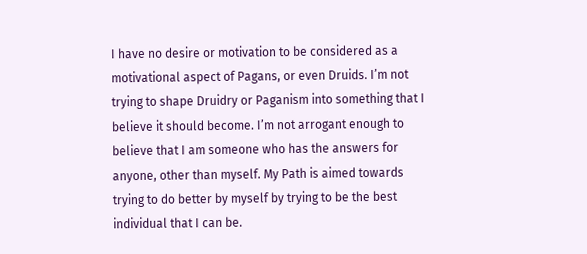I have no desire or motivation to be considered as a motivational aspect of Pagans, or even Druids. I’m not trying to shape Druidry or Paganism into something that I believe it should become. I’m not arrogant enough to believe that I am someone who has the answers for anyone, other than myself. My Path is aimed towards trying to do better by myself by trying to be the best individual that I can be.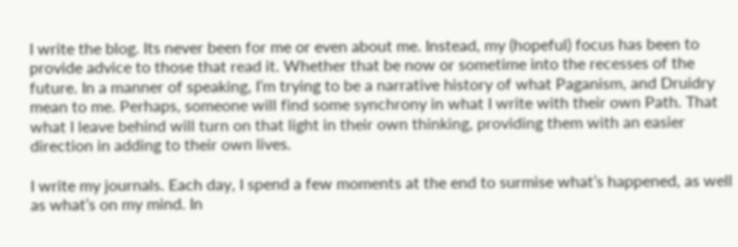I write the blog. Its never been for me or even about me. Instead, my (hopeful) focus has been to provide advice to those that read it. Whether that be now or sometime into the recesses of the future. In a manner of speaking, I’m trying to be a narrative history of what Paganism, and Druidry mean to me. Perhaps, someone will find some synchrony in what I write with their own Path. That what I leave behind will turn on that light in their own thinking, providing them with an easier direction in adding to their own lives.

I write my journals. Each day, I spend a few moments at the end to surmise what’s happened, as well as what’s on my mind. In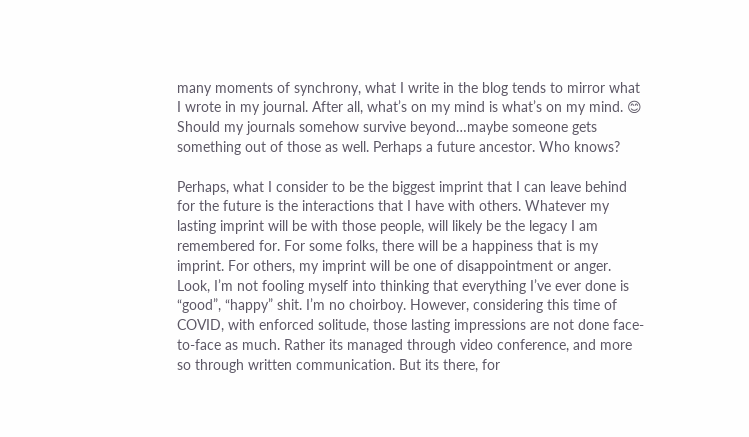many moments of synchrony, what I write in the blog tends to mirror what I wrote in my journal. After all, what’s on my mind is what’s on my mind. 😊 Should my journals somehow survive beyond…maybe someone gets something out of those as well. Perhaps a future ancestor. Who knows?

Perhaps, what I consider to be the biggest imprint that I can leave behind for the future is the interactions that I have with others. Whatever my lasting imprint will be with those people, will likely be the legacy I am remembered for. For some folks, there will be a happiness that is my imprint. For others, my imprint will be one of disappointment or anger. Look, I’m not fooling myself into thinking that everything I’ve ever done is “good”, “happy” shit. I’m no choirboy. However, considering this time of COVID, with enforced solitude, those lasting impressions are not done face-to-face as much. Rather its managed through video conference, and more so through written communication. But its there, for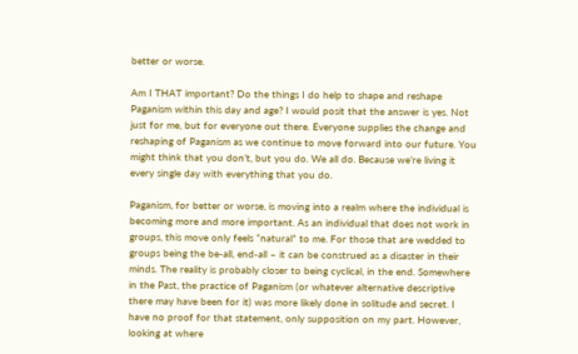better or worse.

Am I THAT important? Do the things I do help to shape and reshape Paganism within this day and age? I would posit that the answer is yes. Not just for me, but for everyone out there. Everyone supplies the change and reshaping of Paganism as we continue to move forward into our future. You might think that you don’t, but you do. We all do. Because we’re living it every single day with everything that you do.

Paganism, for better or worse, is moving into a realm where the individual is becoming more and more important. As an individual that does not work in groups, this move only feels “natural” to me. For those that are wedded to groups being the be-all, end-all – it can be construed as a disaster in their minds. The reality is probably closer to being cyclical, in the end. Somewhere in the Past, the practice of Paganism (or whatever alternative descriptive there may have been for it) was more likely done in solitude and secret. I have no proof for that statement, only supposition on my part. However, looking at where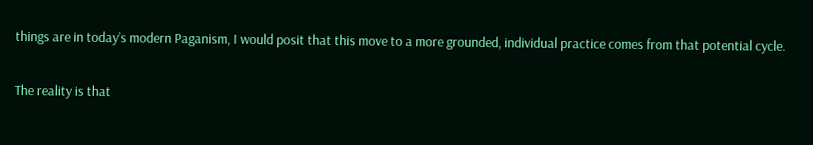things are in today’s modern Paganism, I would posit that this move to a more grounded, individual practice comes from that potential cycle.

The reality is that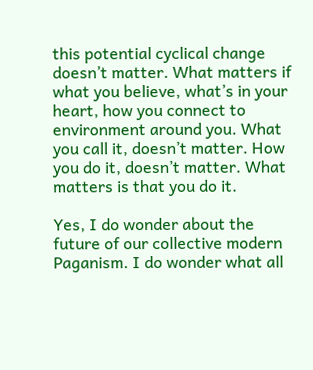this potential cyclical change doesn’t matter. What matters if what you believe, what’s in your heart, how you connect to environment around you. What you call it, doesn’t matter. How you do it, doesn’t matter. What matters is that you do it.

Yes, I do wonder about the future of our collective modern Paganism. I do wonder what all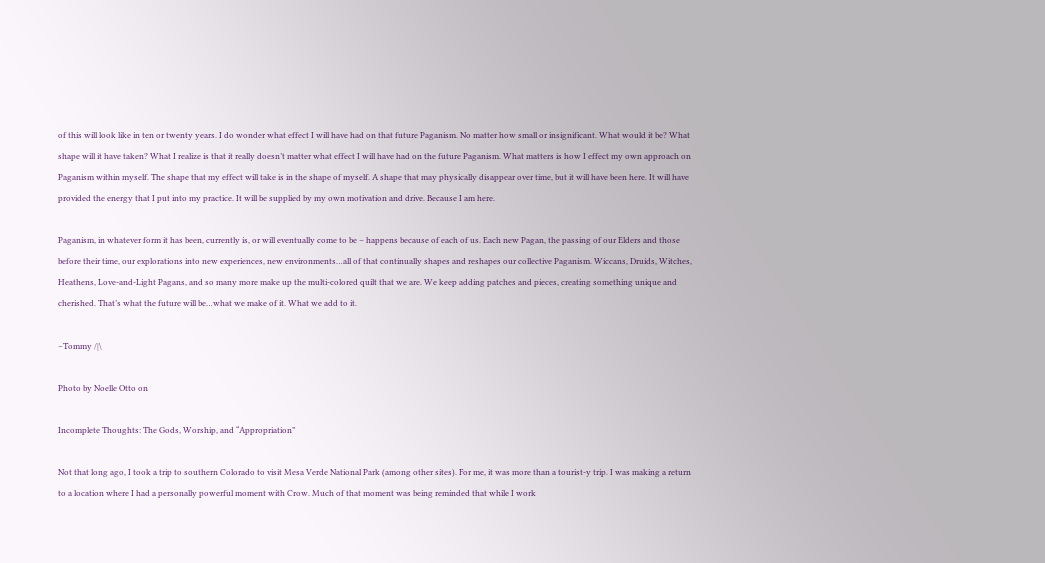of this will look like in ten or twenty years. I do wonder what effect I will have had on that future Paganism. No matter how small or insignificant. What would it be? What shape will it have taken? What I realize is that it really doesn’t matter what effect I will have had on the future Paganism. What matters is how I effect my own approach on Paganism within myself. The shape that my effect will take is in the shape of myself. A shape that may physically disappear over time, but it will have been here. It will have provided the energy that I put into my practice. It will be supplied by my own motivation and drive. Because I am here.

Paganism, in whatever form it has been, currently is, or will eventually come to be – happens because of each of us. Each new Pagan, the passing of our Elders and those before their time, our explorations into new experiences, new environments…all of that continually shapes and reshapes our collective Paganism. Wiccans, Druids, Witches, Heathens, Love-and-Light Pagans, and so many more make up the multi-colored quilt that we are. We keep adding patches and pieces, creating something unique and cherished. That’s what the future will be…what we make of it. What we add to it.

–Tommy /|\

Photo by Noelle Otto on

Incomplete Thoughts: The Gods, Worship, and “Appropriation”

Not that long ago, I took a trip to southern Colorado to visit Mesa Verde National Park (among other sites). For me, it was more than a tourist-y trip. I was making a return to a location where I had a personally powerful moment with Crow. Much of that moment was being reminded that while I work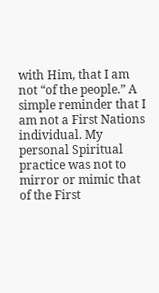with Him, that I am not “of the people.” A simple reminder that I am not a First Nations individual. My personal Spiritual practice was not to mirror or mimic that of the First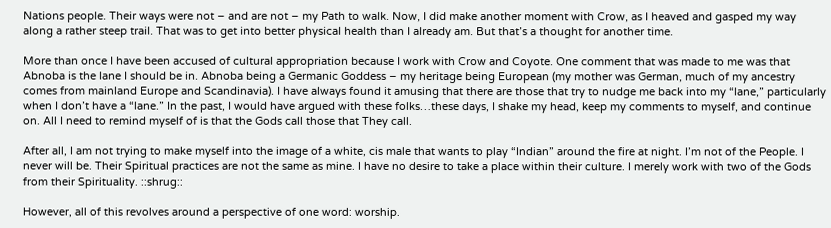Nations people. Their ways were not – and are not – my Path to walk. Now, I did make another moment with Crow, as I heaved and gasped my way along a rather steep trail. That was to get into better physical health than I already am. But that’s a thought for another time.

More than once I have been accused of cultural appropriation because I work with Crow and Coyote. One comment that was made to me was that Abnoba is the lane I should be in. Abnoba being a Germanic Goddess – my heritage being European (my mother was German, much of my ancestry comes from mainland Europe and Scandinavia). I have always found it amusing that there are those that try to nudge me back into my “lane,” particularly when I don’t have a “lane.” In the past, I would have argued with these folks…these days, I shake my head, keep my comments to myself, and continue on. All I need to remind myself of is that the Gods call those that They call.

After all, I am not trying to make myself into the image of a white, cis male that wants to play “Indian” around the fire at night. I’m not of the People. I never will be. Their Spiritual practices are not the same as mine. I have no desire to take a place within their culture. I merely work with two of the Gods from their Spirituality. ::shrug::

However, all of this revolves around a perspective of one word: worship.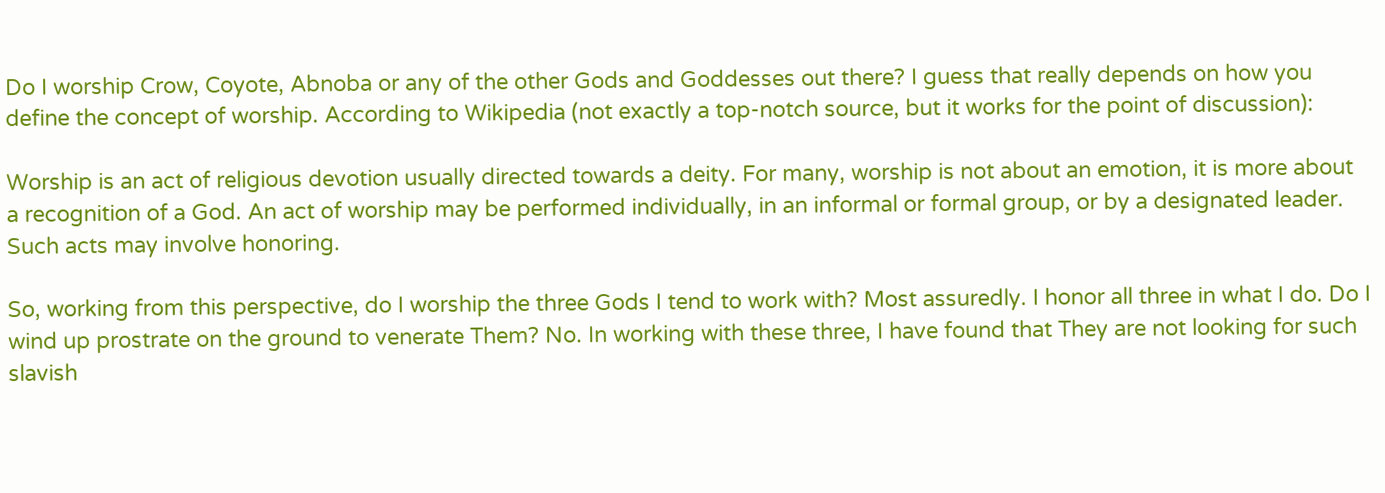Do I worship Crow, Coyote, Abnoba or any of the other Gods and Goddesses out there? I guess that really depends on how you define the concept of worship. According to Wikipedia (not exactly a top-notch source, but it works for the point of discussion):

Worship is an act of religious devotion usually directed towards a deity. For many, worship is not about an emotion, it is more about a recognition of a God. An act of worship may be performed individually, in an informal or formal group, or by a designated leader. Such acts may involve honoring.

So, working from this perspective, do I worship the three Gods I tend to work with? Most assuredly. I honor all three in what I do. Do I wind up prostrate on the ground to venerate Them? No. In working with these three, I have found that They are not looking for such slavish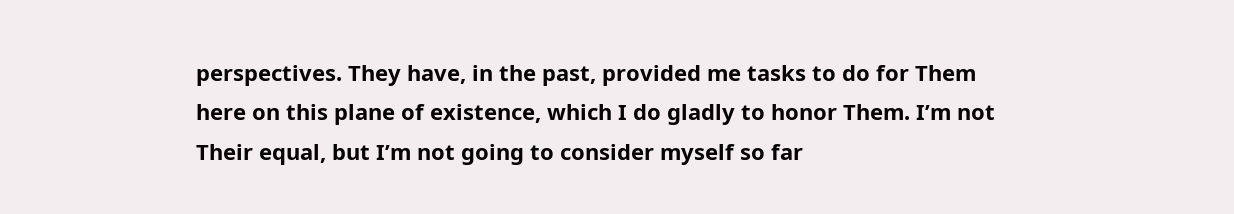perspectives. They have, in the past, provided me tasks to do for Them here on this plane of existence, which I do gladly to honor Them. I’m not Their equal, but I’m not going to consider myself so far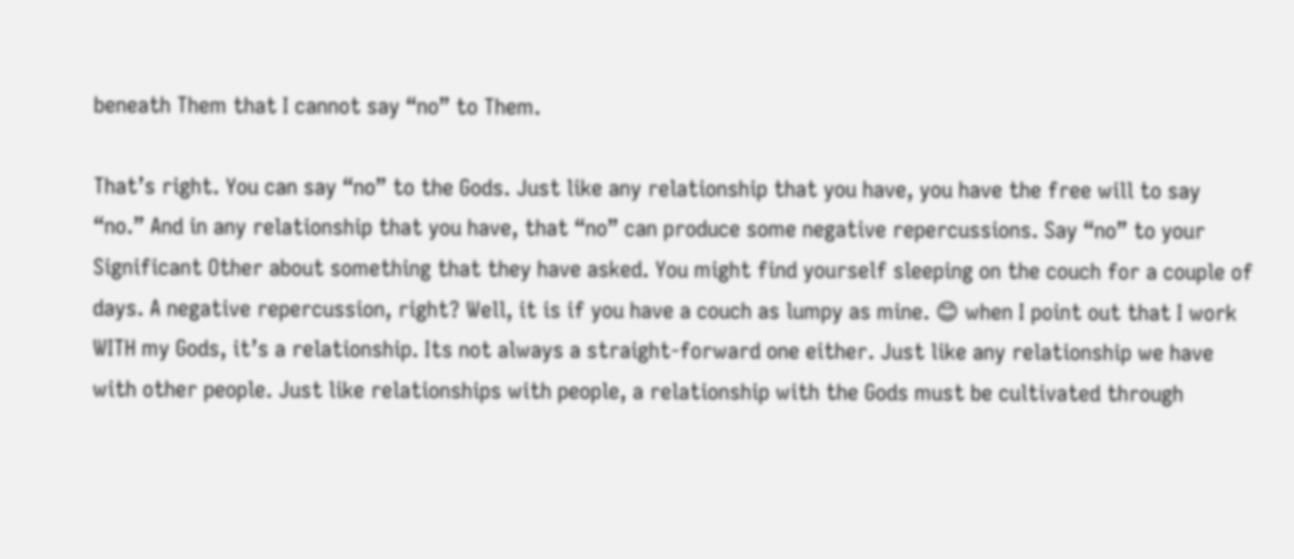beneath Them that I cannot say “no” to Them.

That’s right. You can say “no” to the Gods. Just like any relationship that you have, you have the free will to say “no.” And in any relationship that you have, that “no” can produce some negative repercussions. Say “no” to your Significant Other about something that they have asked. You might find yourself sleeping on the couch for a couple of days. A negative repercussion, right? Well, it is if you have a couch as lumpy as mine. 😊 when I point out that I work WITH my Gods, it’s a relationship. Its not always a straight-forward one either. Just like any relationship we have with other people. Just like relationships with people, a relationship with the Gods must be cultivated through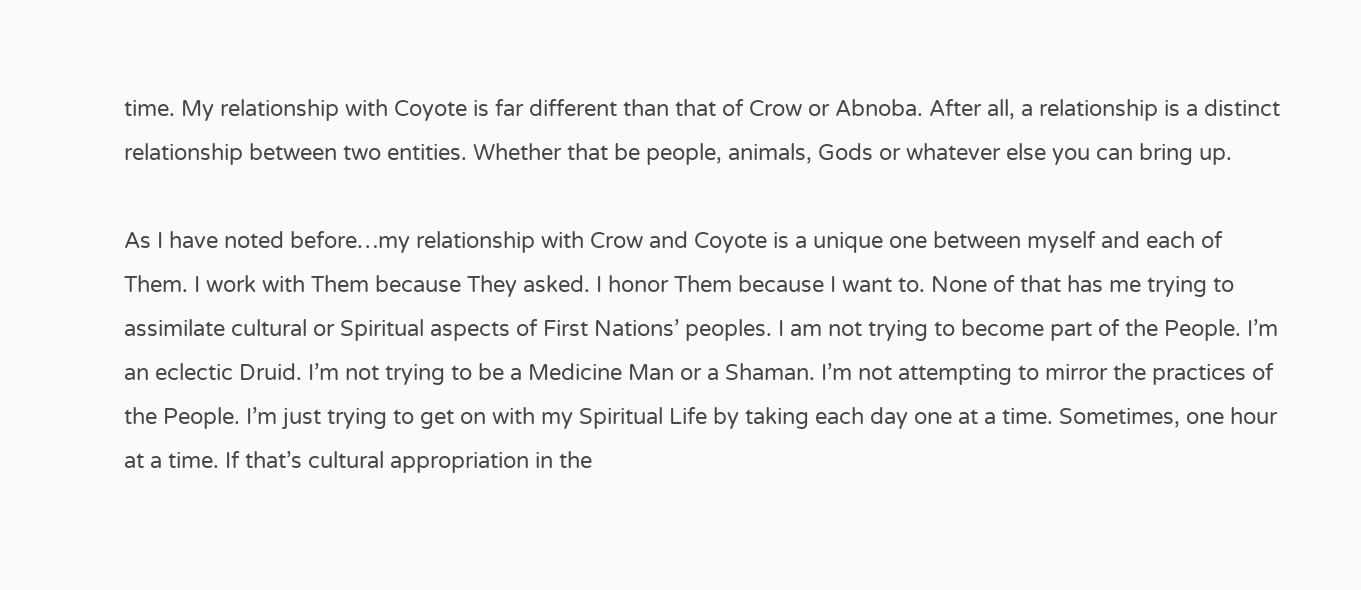time. My relationship with Coyote is far different than that of Crow or Abnoba. After all, a relationship is a distinct relationship between two entities. Whether that be people, animals, Gods or whatever else you can bring up.

As I have noted before…my relationship with Crow and Coyote is a unique one between myself and each of Them. I work with Them because They asked. I honor Them because I want to. None of that has me trying to assimilate cultural or Spiritual aspects of First Nations’ peoples. I am not trying to become part of the People. I’m an eclectic Druid. I’m not trying to be a Medicine Man or a Shaman. I’m not attempting to mirror the practices of the People. I’m just trying to get on with my Spiritual Life by taking each day one at a time. Sometimes, one hour at a time. If that’s cultural appropriation in the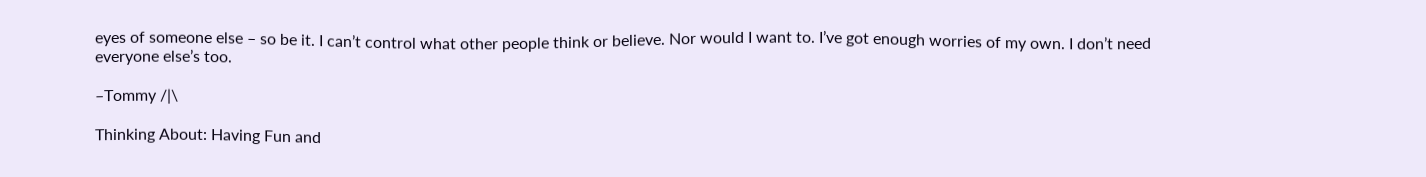eyes of someone else – so be it. I can’t control what other people think or believe. Nor would I want to. I’ve got enough worries of my own. I don’t need everyone else’s too.

–Tommy /|\

Thinking About: Having Fun and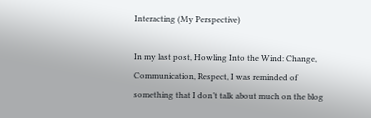Interacting (My Perspective)

In my last post, Howling Into the Wind: Change, Communication, Respect, I was reminded of something that I don’t talk about much on the blog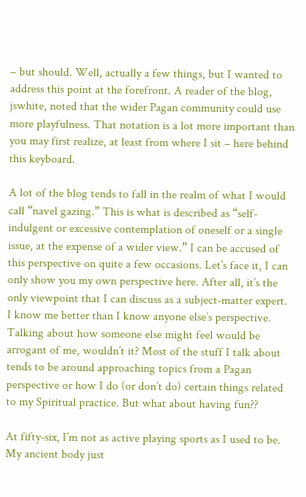– but should. Well, actually a few things, but I wanted to address this point at the forefront. A reader of the blog, jswhite, noted that the wider Pagan community could use more playfulness. That notation is a lot more important than you may first realize, at least from where I sit – here behind this keyboard.

A lot of the blog tends to fall in the realm of what I would call “navel gazing.” This is what is described as “self-indulgent or excessive contemplation of oneself or a single issue, at the expense of a wider view.” I can be accused of this perspective on quite a few occasions. Let’s face it, I can only show you my own perspective here. After all, it’s the only viewpoint that I can discuss as a subject-matter expert. I know me better than I know anyone else’s perspective. Talking about how someone else might feel would be arrogant of me, wouldn’t it? Most of the stuff I talk about tends to be around approaching topics from a Pagan perspective or how I do (or don’t do) certain things related to my Spiritual practice. But what about having fun??

At fifty-six, I’m not as active playing sports as I used to be. My ancient body just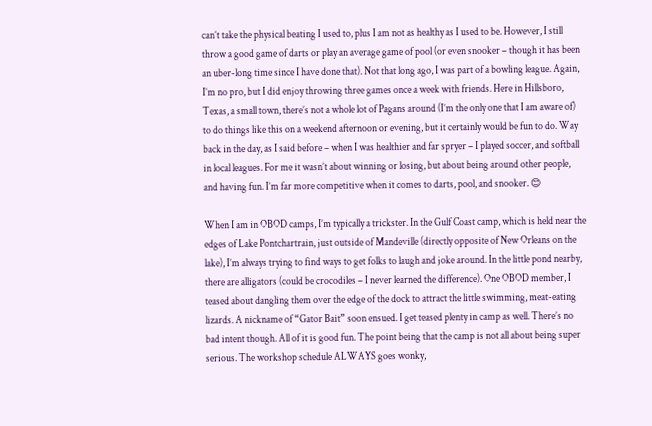can’t take the physical beating I used to, plus I am not as healthy as I used to be. However, I still throw a good game of darts or play an average game of pool (or even snooker – though it has been an uber-long time since I have done that). Not that long ago, I was part of a bowling league. Again, I’m no pro, but I did enjoy throwing three games once a week with friends. Here in Hillsboro, Texas, a small town, there’s not a whole lot of Pagans around (I’m the only one that I am aware of) to do things like this on a weekend afternoon or evening, but it certainly would be fun to do. Way back in the day, as I said before – when I was healthier and far spryer – I played soccer, and softball in local leagues. For me it wasn’t about winning or losing, but about being around other people, and having fun. I’m far more competitive when it comes to darts, pool, and snooker. 😊

When I am in OBOD camps, I’m typically a trickster. In the Gulf Coast camp, which is held near the edges of Lake Pontchartrain, just outside of Mandeville (directly opposite of New Orleans on the lake), I’m always trying to find ways to get folks to laugh and joke around. In the little pond nearby, there are alligators (could be crocodiles – I never learned the difference). One OBOD member, I teased about dangling them over the edge of the dock to attract the little swimming, meat-eating lizards. A nickname of “Gator Bait” soon ensued. I get teased plenty in camp as well. There’s no bad intent though. All of it is good fun. The point being that the camp is not all about being super serious. The workshop schedule ALWAYS goes wonky,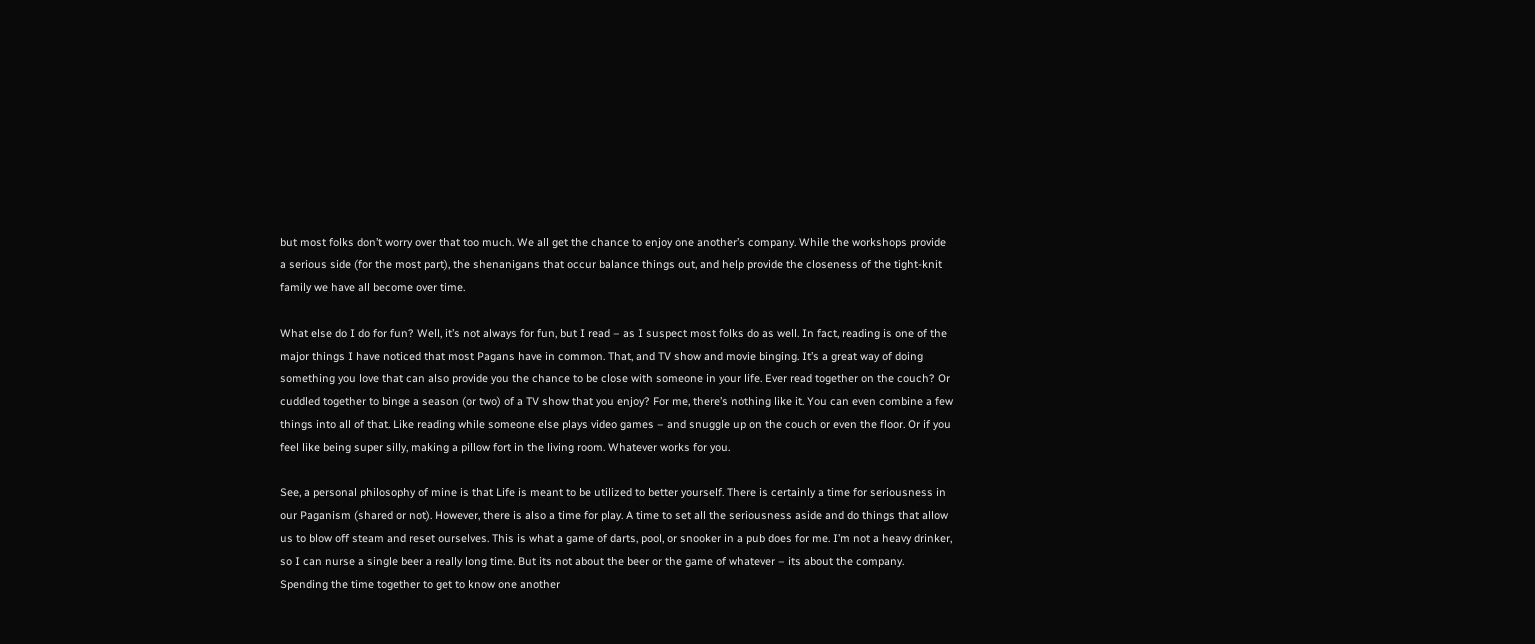but most folks don’t worry over that too much. We all get the chance to enjoy one another’s company. While the workshops provide a serious side (for the most part), the shenanigans that occur balance things out, and help provide the closeness of the tight-knit family we have all become over time.

What else do I do for fun? Well, it’s not always for fun, but I read – as I suspect most folks do as well. In fact, reading is one of the major things I have noticed that most Pagans have in common. That, and TV show and movie binging. It’s a great way of doing something you love that can also provide you the chance to be close with someone in your life. Ever read together on the couch? Or cuddled together to binge a season (or two) of a TV show that you enjoy? For me, there’s nothing like it. You can even combine a few things into all of that. Like reading while someone else plays video games – and snuggle up on the couch or even the floor. Or if you feel like being super silly, making a pillow fort in the living room. Whatever works for you.

See, a personal philosophy of mine is that Life is meant to be utilized to better yourself. There is certainly a time for seriousness in our Paganism (shared or not). However, there is also a time for play. A time to set all the seriousness aside and do things that allow us to blow off steam and reset ourselves. This is what a game of darts, pool, or snooker in a pub does for me. I’m not a heavy drinker, so I can nurse a single beer a really long time. But its not about the beer or the game of whatever – its about the company. Spending the time together to get to know one another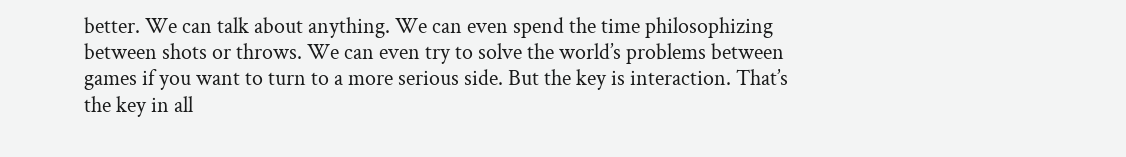better. We can talk about anything. We can even spend the time philosophizing between shots or throws. We can even try to solve the world’s problems between games if you want to turn to a more serious side. But the key is interaction. That’s the key in all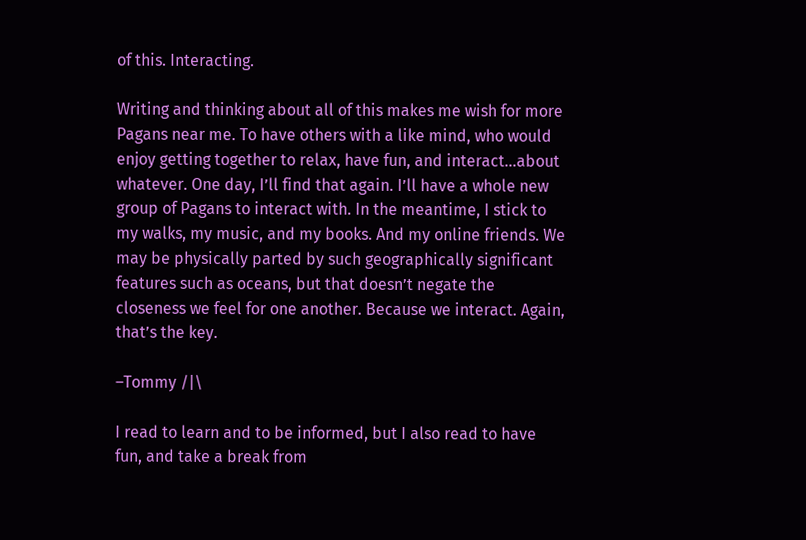of this. Interacting.

Writing and thinking about all of this makes me wish for more Pagans near me. To have others with a like mind, who would enjoy getting together to relax, have fun, and interact…about whatever. One day, I’ll find that again. I’ll have a whole new group of Pagans to interact with. In the meantime, I stick to my walks, my music, and my books. And my online friends. We may be physically parted by such geographically significant features such as oceans, but that doesn’t negate the closeness we feel for one another. Because we interact. Again, that’s the key.

–Tommy /|\

I read to learn and to be informed, but I also read to have fun, and take a break from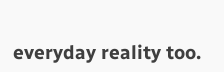everyday reality too.